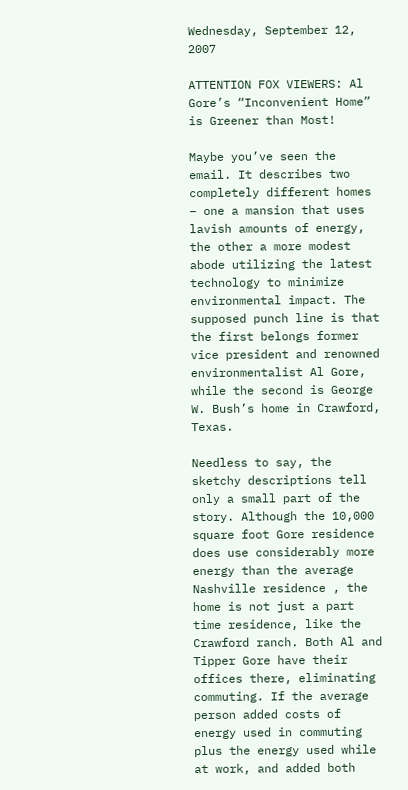Wednesday, September 12, 2007

ATTENTION FOX VIEWERS: Al Gore’s “Inconvenient Home” is Greener than Most!

Maybe you’ve seen the email. It describes two completely different homes – one a mansion that uses lavish amounts of energy, the other a more modest abode utilizing the latest technology to minimize environmental impact. The supposed punch line is that the first belongs former vice president and renowned environmentalist Al Gore, while the second is George W. Bush’s home in Crawford, Texas.

Needless to say, the sketchy descriptions tell only a small part of the story. Although the 10,000 square foot Gore residence does use considerably more energy than the average Nashville residence , the home is not just a part time residence, like the Crawford ranch. Both Al and Tipper Gore have their offices there, eliminating commuting. If the average person added costs of energy used in commuting plus the energy used while at work, and added both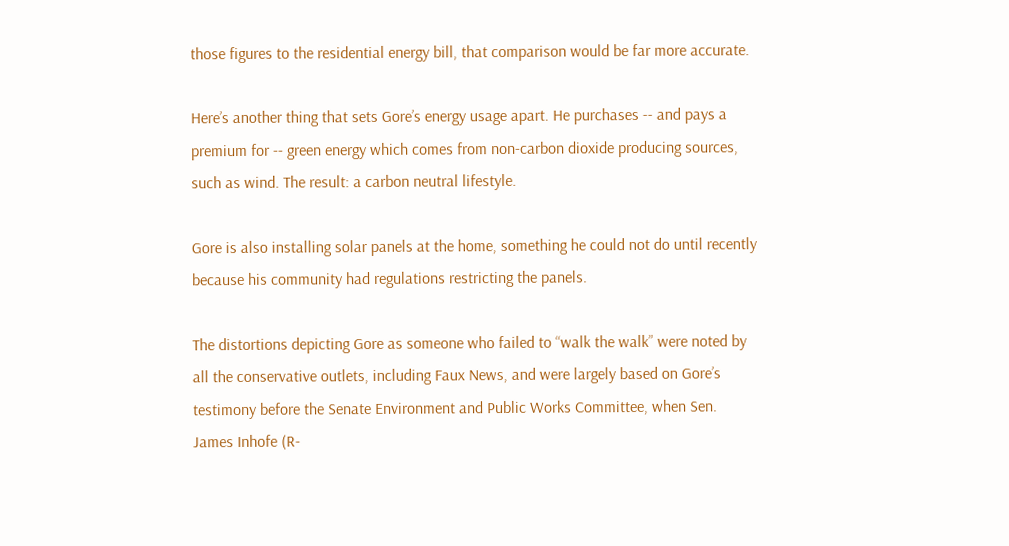those figures to the residential energy bill, that comparison would be far more accurate.

Here’s another thing that sets Gore’s energy usage apart. He purchases -- and pays a premium for -- green energy which comes from non-carbon dioxide producing sources, such as wind. The result: a carbon neutral lifestyle.

Gore is also installing solar panels at the home, something he could not do until recently because his community had regulations restricting the panels.

The distortions depicting Gore as someone who failed to “walk the walk” were noted by all the conservative outlets, including Faux News, and were largely based on Gore’s testimony before the Senate Environment and Public Works Committee, when Sen. James Inhofe (R-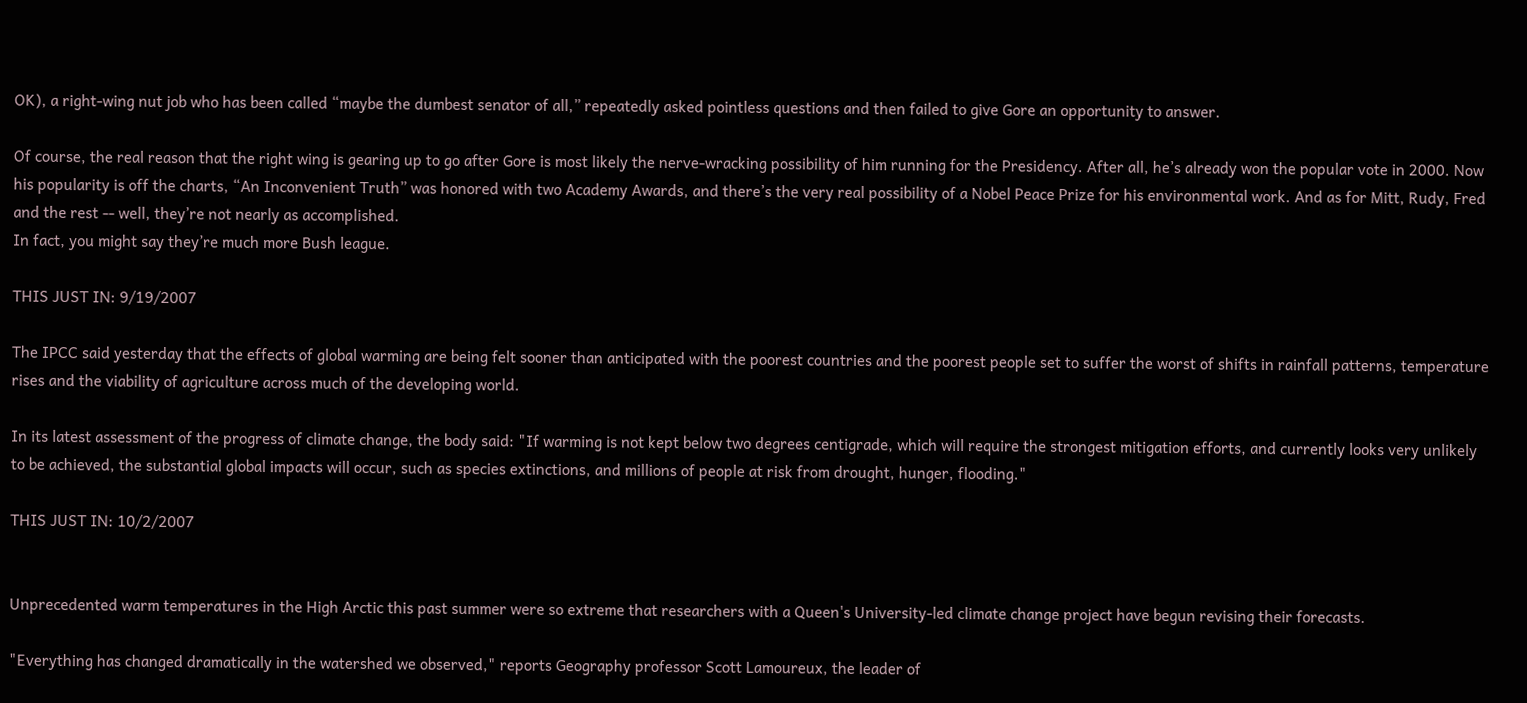OK), a right-wing nut job who has been called “maybe the dumbest senator of all,” repeatedly asked pointless questions and then failed to give Gore an opportunity to answer.

Of course, the real reason that the right wing is gearing up to go after Gore is most likely the nerve-wracking possibility of him running for the Presidency. After all, he’s already won the popular vote in 2000. Now his popularity is off the charts, “An Inconvenient Truth” was honored with two Academy Awards, and there’s the very real possibility of a Nobel Peace Prize for his environmental work. And as for Mitt, Rudy, Fred and the rest -- well, they’re not nearly as accomplished.
In fact, you might say they’re much more Bush league.

THIS JUST IN: 9/19/2007

The IPCC said yesterday that the effects of global warming are being felt sooner than anticipated with the poorest countries and the poorest people set to suffer the worst of shifts in rainfall patterns, temperature rises and the viability of agriculture across much of the developing world.

In its latest assessment of the progress of climate change, the body said: "If warming is not kept below two degrees centigrade, which will require the strongest mitigation efforts, and currently looks very unlikely to be achieved, the substantial global impacts will occur, such as species extinctions, and millions of people at risk from drought, hunger, flooding."

THIS JUST IN: 10/2/2007


Unprecedented warm temperatures in the High Arctic this past summer were so extreme that researchers with a Queen's University-led climate change project have begun revising their forecasts.

"Everything has changed dramatically in the watershed we observed," reports Geography professor Scott Lamoureux, the leader of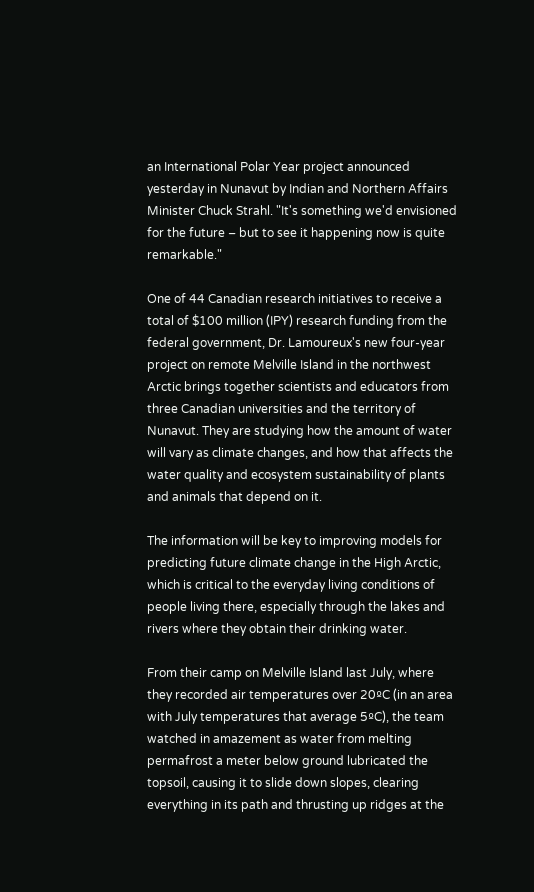an International Polar Year project announced yesterday in Nunavut by Indian and Northern Affairs Minister Chuck Strahl. "It's something we'd envisioned for the future – but to see it happening now is quite remarkable."

One of 44 Canadian research initiatives to receive a total of $100 million (IPY) research funding from the federal government, Dr. Lamoureux's new four-year project on remote Melville Island in the northwest Arctic brings together scientists and educators from three Canadian universities and the territory of Nunavut. They are studying how the amount of water will vary as climate changes, and how that affects the water quality and ecosystem sustainability of plants and animals that depend on it.

The information will be key to improving models for predicting future climate change in the High Arctic, which is critical to the everyday living conditions of people living there, especially through the lakes and rivers where they obtain their drinking water.

From their camp on Melville Island last July, where they recorded air temperatures over 20ºC (in an area with July temperatures that average 5ºC), the team watched in amazement as water from melting permafrost a meter below ground lubricated the topsoil, causing it to slide down slopes, clearing everything in its path and thrusting up ridges at the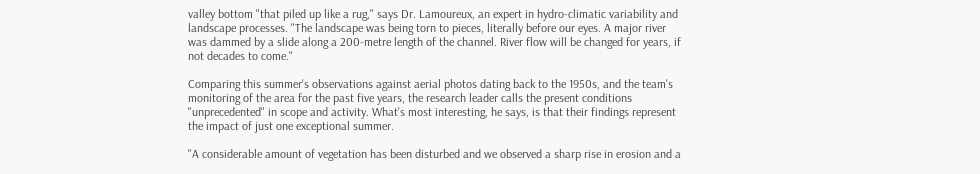valley bottom "that piled up like a rug," says Dr. Lamoureux, an expert in hydro-climatic variability and landscape processes. "The landscape was being torn to pieces, literally before our eyes. A major river was dammed by a slide along a 200-metre length of the channel. River flow will be changed for years, if not decades to come."

Comparing this summer's observations against aerial photos dating back to the 1950s, and the team's monitoring of the area for the past five years, the research leader calls the present conditions "unprecedented" in scope and activity. What's most interesting, he says, is that their findings represent the impact of just one exceptional summer.

"A considerable amount of vegetation has been disturbed and we observed a sharp rise in erosion and a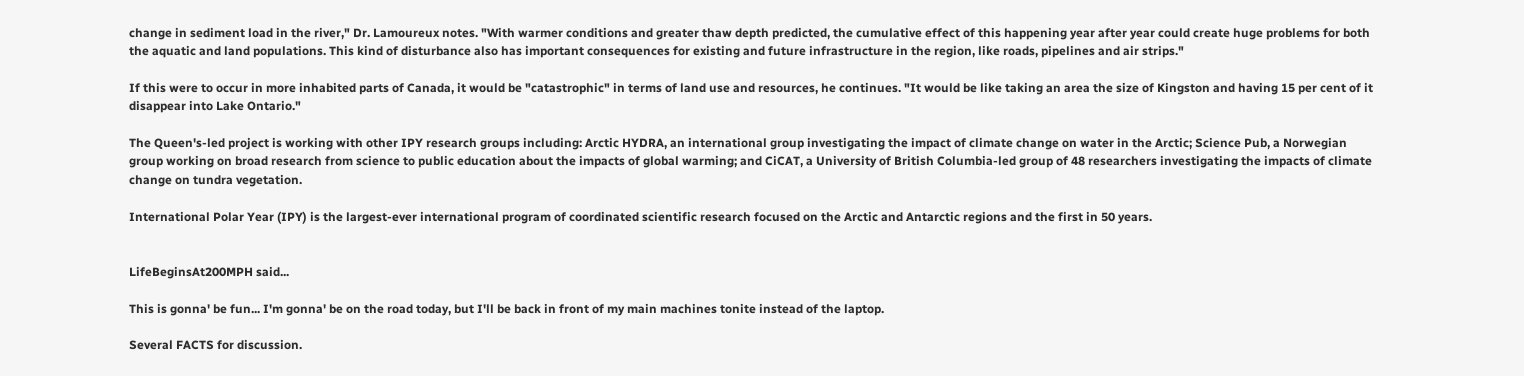change in sediment load in the river," Dr. Lamoureux notes. "With warmer conditions and greater thaw depth predicted, the cumulative effect of this happening year after year could create huge problems for both the aquatic and land populations. This kind of disturbance also has important consequences for existing and future infrastructure in the region, like roads, pipelines and air strips."

If this were to occur in more inhabited parts of Canada, it would be "catastrophic" in terms of land use and resources, he continues. "It would be like taking an area the size of Kingston and having 15 per cent of it disappear into Lake Ontario."

The Queen's-led project is working with other IPY research groups including: Arctic HYDRA, an international group investigating the impact of climate change on water in the Arctic; Science Pub, a Norwegian group working on broad research from science to public education about the impacts of global warming; and CiCAT, a University of British Columbia-led group of 48 researchers investigating the impacts of climate change on tundra vegetation.

International Polar Year (IPY) is the largest-ever international program of coordinated scientific research focused on the Arctic and Antarctic regions and the first in 50 years.


LifeBeginsAt200MPH said...

This is gonna' be fun... I'm gonna' be on the road today, but I'll be back in front of my main machines tonite instead of the laptop.

Several FACTS for discussion.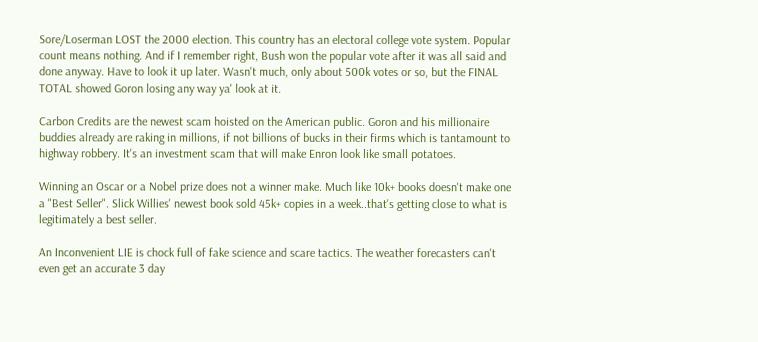Sore/Loserman LOST the 2000 election. This country has an electoral college vote system. Popular count means nothing. And if I remember right, Bush won the popular vote after it was all said and done anyway. Have to look it up later. Wasn't much, only about 500k votes or so, but the FINAL TOTAL showed Goron losing any way ya' look at it.

Carbon Credits are the newest scam hoisted on the American public. Goron and his millionaire buddies already are raking in millions, if not billions of bucks in their firms which is tantamount to highway robbery. It's an investment scam that will make Enron look like small potatoes.

Winning an Oscar or a Nobel prize does not a winner make. Much like 10k+ books doesn't make one a "Best Seller". Slick Willies' newest book sold 45k+ copies in a week..that's getting close to what is legitimately a best seller.

An Inconvenient LIE is chock full of fake science and scare tactics. The weather forecasters can't even get an accurate 3 day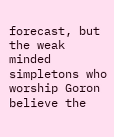forecast, but the weak minded simpletons who worship Goron believe the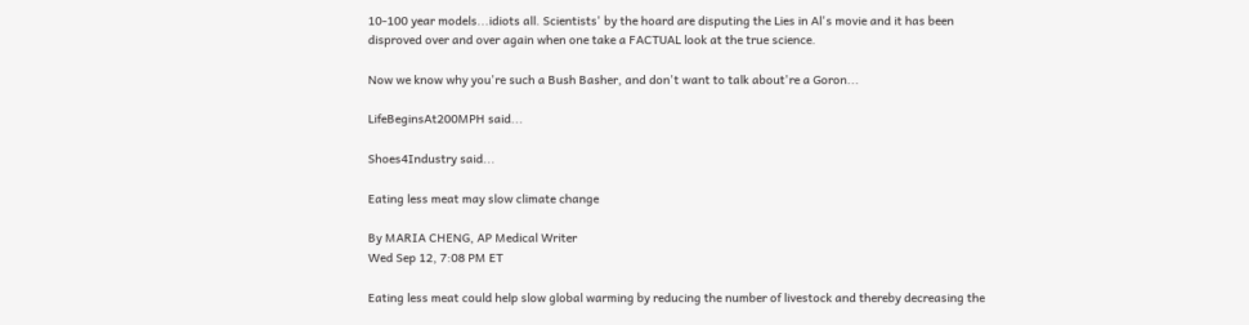10-100 year models...idiots all. Scientists' by the hoard are disputing the Lies in Al's movie and it has been disproved over and over again when one take a FACTUAL look at the true science.

Now we know why you're such a Bush Basher, and don't want to talk about're a Goron...

LifeBeginsAt200MPH said...

Shoes4Industry said...

Eating less meat may slow climate change

By MARIA CHENG, AP Medical Writer
Wed Sep 12, 7:08 PM ET

Eating less meat could help slow global warming by reducing the number of livestock and thereby decreasing the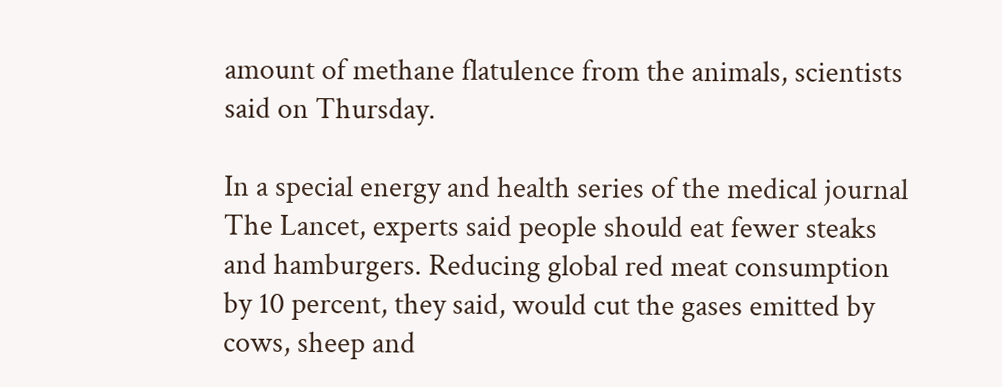amount of methane flatulence from the animals, scientists said on Thursday.

In a special energy and health series of the medical journal The Lancet, experts said people should eat fewer steaks and hamburgers. Reducing global red meat consumption by 10 percent, they said, would cut the gases emitted by cows, sheep and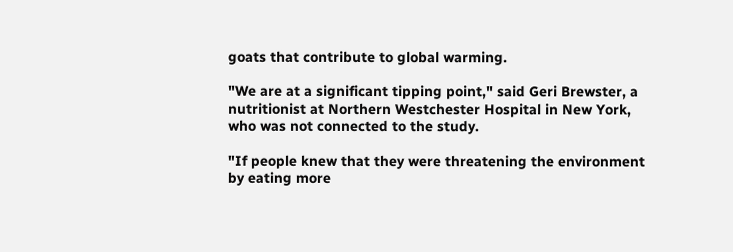goats that contribute to global warming.

"We are at a significant tipping point," said Geri Brewster, a nutritionist at Northern Westchester Hospital in New York, who was not connected to the study.

"If people knew that they were threatening the environment by eating more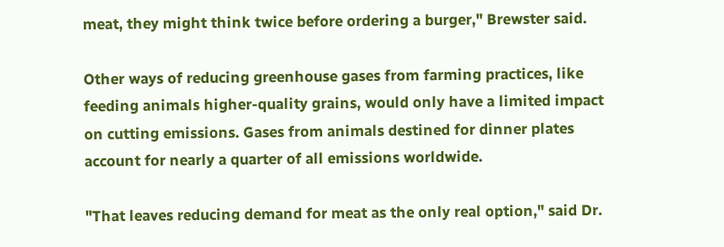meat, they might think twice before ordering a burger," Brewster said.

Other ways of reducing greenhouse gases from farming practices, like feeding animals higher-quality grains, would only have a limited impact on cutting emissions. Gases from animals destined for dinner plates account for nearly a quarter of all emissions worldwide.

"That leaves reducing demand for meat as the only real option," said Dr.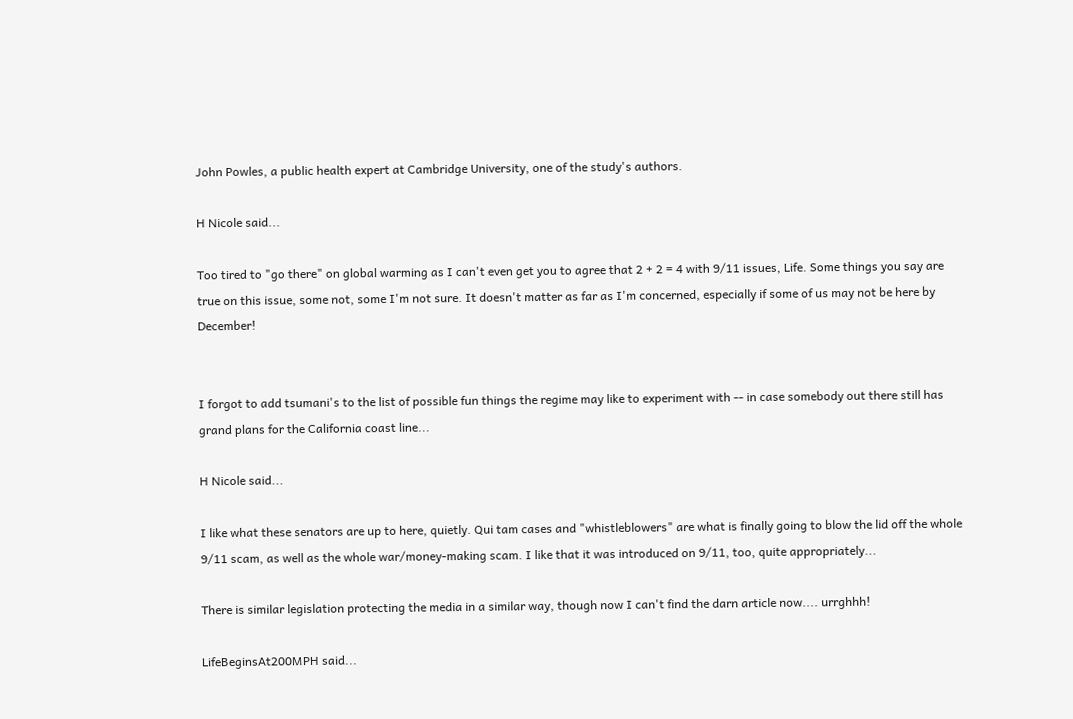John Powles, a public health expert at Cambridge University, one of the study's authors.

H Nicole said...

Too tired to "go there" on global warming as I can't even get you to agree that 2 + 2 = 4 with 9/11 issues, Life. Some things you say are true on this issue, some not, some I'm not sure. It doesn't matter as far as I'm concerned, especially if some of us may not be here by December!


I forgot to add tsumani's to the list of possible fun things the regime may like to experiment with -- in case somebody out there still has grand plans for the California coast line...

H Nicole said...

I like what these senators are up to here, quietly. Qui tam cases and "whistleblowers" are what is finally going to blow the lid off the whole 9/11 scam, as well as the whole war/money-making scam. I like that it was introduced on 9/11, too, quite appropriately...

There is similar legislation protecting the media in a similar way, though now I can't find the darn article now.... urrghhh!

LifeBeginsAt200MPH said...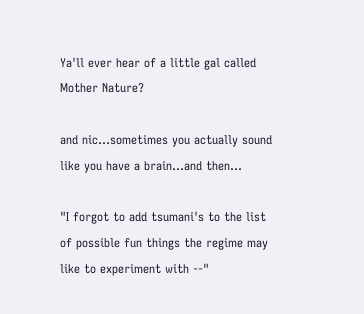Ya'll ever hear of a little gal called Mother Nature?

and nic...sometimes you actually sound like you have a brain...and then...

"I forgot to add tsumani's to the list of possible fun things the regime may like to experiment with --"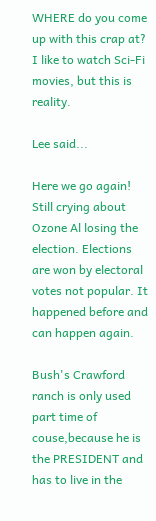WHERE do you come up with this crap at? I like to watch Sci-Fi movies, but this is reality.

Lee said...

Here we go again! Still crying about Ozone Al losing the election. Elections are won by electoral votes not popular. It happened before and can happen again.

Bush's Crawford ranch is only used part time of couse,because he is the PRESIDENT and has to live in the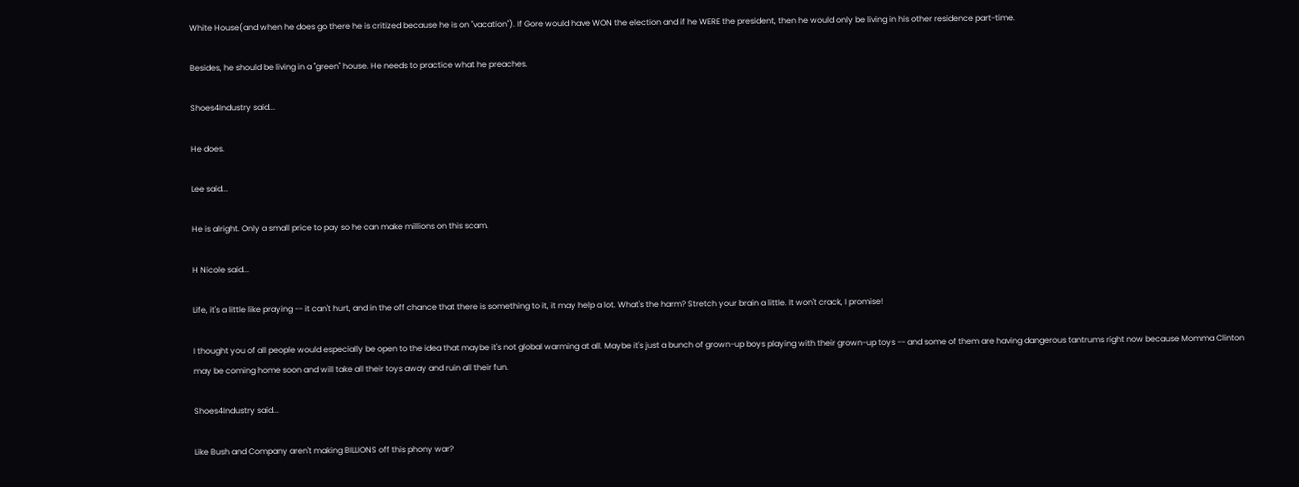White House(and when he does go there he is critized because he is on "vacation"). If Gore would have WON the election and if he WERE the president, then he would only be living in his other residence part-time.

Besides, he should be living in a "green" house. He needs to practice what he preaches.

Shoes4Industry said...

He does.

Lee said...

He is alright. Only a small price to pay so he can make millions on this scam.

H Nicole said...

Life, it's a little like praying -- it can't hurt, and in the off chance that there is something to it, it may help a lot. What's the harm? Stretch your brain a little. It won't crack, I promise!

I thought you of all people would especially be open to the idea that maybe it's not global warming at all. Maybe it's just a bunch of grown-up boys playing with their grown-up toys -- and some of them are having dangerous tantrums right now because Momma Clinton may be coming home soon and will take all their toys away and ruin all their fun.

Shoes4Industry said...

Like Bush and Company aren't making BILLIONS off this phony war?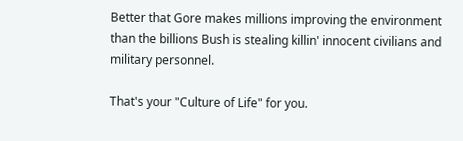Better that Gore makes millions improving the environment than the billions Bush is stealing killin' innocent civilians and military personnel.

That's your "Culture of Life" for you.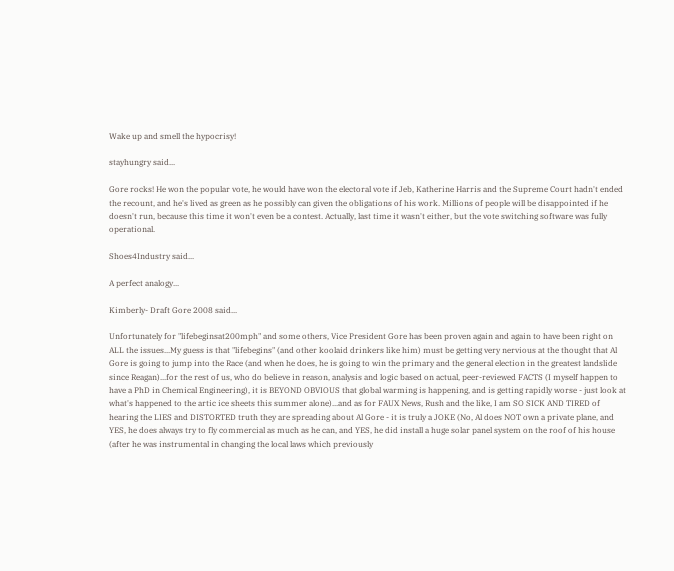Wake up and smell the hypocrisy!

stayhungry said...

Gore rocks! He won the popular vote, he would have won the electoral vote if Jeb, Katherine Harris and the Supreme Court hadn't ended the recount, and he's lived as green as he possibly can given the obligations of his work. Millions of people will be disappointed if he doesn't run, because this time it won't even be a contest. Actually, last time it wasn't either, but the vote switching software was fully operational.

Shoes4Industry said...

A perfect analogy...

Kimberly- Draft Gore 2008 said...

Unfortunately for "lifebeginsat200mph" and some others, Vice President Gore has been proven again and again to have been right on ALL the issues...My guess is that "lifebegins" (and other koolaid drinkers like him) must be getting very nervious at the thought that Al Gore is going to jump into the Race (and when he does, he is going to win the primary and the general election in the greatest landslide since Reagan)...for the rest of us, who do believe in reason, analysis and logic based on actual, peer-reviewed FACTS (I myself happen to have a PhD in Chemical Engineering), it is BEYOND OBVIOUS that global warming is happening, and is getting rapidly worse - just look at what's happened to the artic ice sheets this summer alone)...and as for FAUX News, Rush and the like, I am SO SICK AND TIRED of hearing the LIES and DISTORTED truth they are spreading about Al Gore - it is truly a JOKE (No, Al does NOT own a private plane, and YES, he does always try to fly commercial as much as he can, and YES, he did install a huge solar panel system on the roof of his house (after he was instrumental in changing the local laws which previously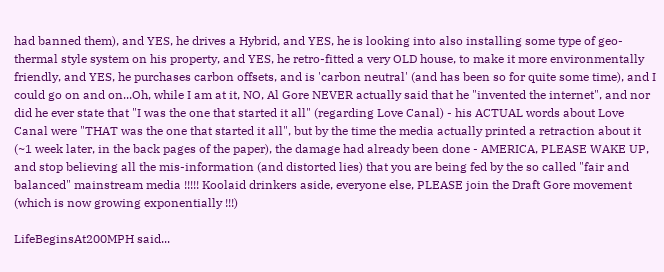had banned them), and YES, he drives a Hybrid, and YES, he is looking into also installing some type of geo-thermal style system on his property, and YES, he retro-fitted a very OLD house, to make it more environmentally friendly, and YES, he purchases carbon offsets, and is 'carbon neutral' (and has been so for quite some time), and I could go on and on...Oh, while I am at it, NO, Al Gore NEVER actually said that he "invented the internet", and nor did he ever state that "I was the one that started it all" (regarding Love Canal) - his ACTUAL words about Love Canal were "THAT was the one that started it all", but by the time the media actually printed a retraction about it (~1 week later, in the back pages of the paper), the damage had already been done - AMERICA, PLEASE WAKE UP, and stop believing all the mis-information (and distorted lies) that you are being fed by the so called "fair and balanced" mainstream media !!!!! Koolaid drinkers aside, everyone else, PLEASE join the Draft Gore movement (which is now growing exponentially !!!)

LifeBeginsAt200MPH said...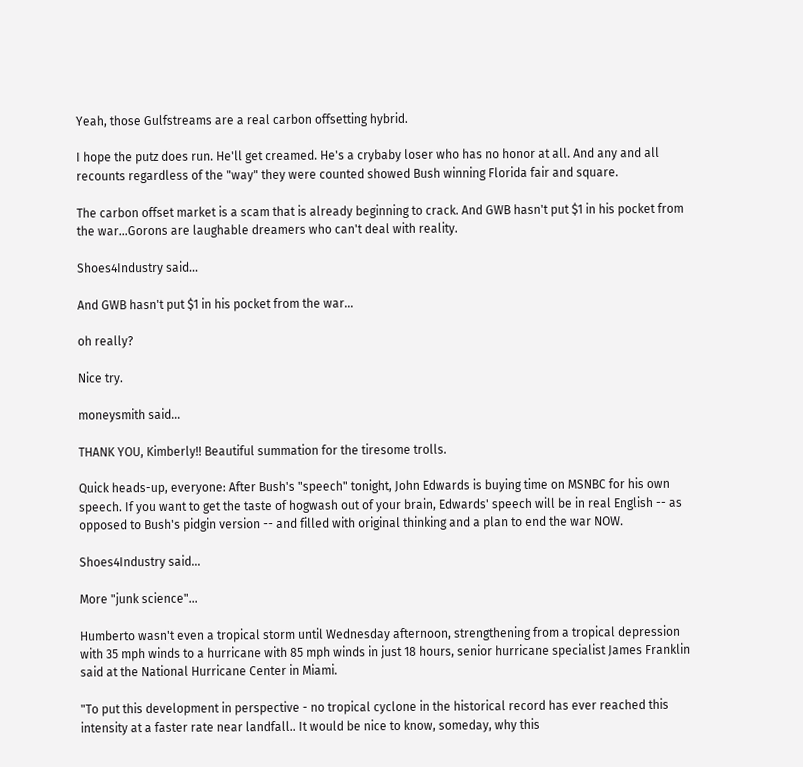Yeah, those Gulfstreams are a real carbon offsetting hybrid.

I hope the putz does run. He'll get creamed. He's a crybaby loser who has no honor at all. And any and all recounts regardless of the "way" they were counted showed Bush winning Florida fair and square.

The carbon offset market is a scam that is already beginning to crack. And GWB hasn't put $1 in his pocket from the war...Gorons are laughable dreamers who can't deal with reality.

Shoes4Industry said...

And GWB hasn't put $1 in his pocket from the war...

oh really?

Nice try.

moneysmith said...

THANK YOU, Kimberly!! Beautiful summation for the tiresome trolls.

Quick heads-up, everyone: After Bush's "speech" tonight, John Edwards is buying time on MSNBC for his own speech. If you want to get the taste of hogwash out of your brain, Edwards' speech will be in real English -- as opposed to Bush's pidgin version -- and filled with original thinking and a plan to end the war NOW.

Shoes4Industry said...

More "junk science"...

Humberto wasn't even a tropical storm until Wednesday afternoon, strengthening from a tropical depression with 35 mph winds to a hurricane with 85 mph winds in just 18 hours, senior hurricane specialist James Franklin said at the National Hurricane Center in Miami.

"To put this development in perspective - no tropical cyclone in the historical record has ever reached this intensity at a faster rate near landfall.. It would be nice to know, someday, why this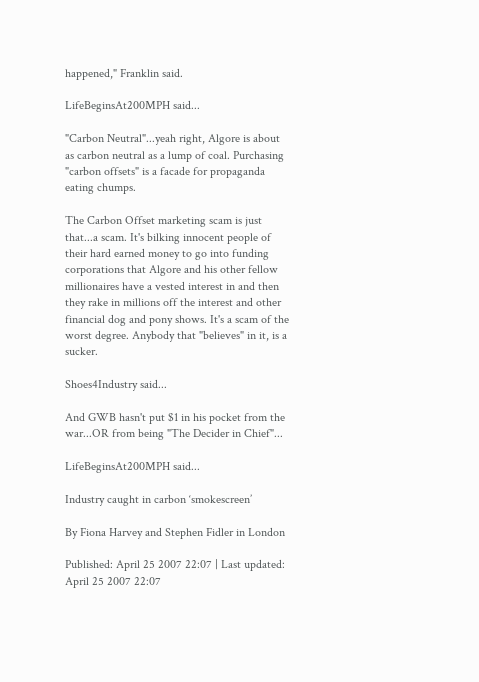happened," Franklin said.

LifeBeginsAt200MPH said...

"Carbon Neutral"...yeah right, Algore is about as carbon neutral as a lump of coal. Purchasing "carbon offsets" is a facade for propaganda eating chumps.

The Carbon Offset marketing scam is just that...a scam. It's bilking innocent people of their hard earned money to go into funding corporations that Algore and his other fellow millionaires have a vested interest in and then they rake in millions off the interest and other financial dog and pony shows. It's a scam of the worst degree. Anybody that "believes" in it, is a sucker.

Shoes4Industry said...

And GWB hasn't put $1 in his pocket from the war...OR from being "The Decider in Chief"...

LifeBeginsAt200MPH said...

Industry caught in carbon ‘smokescreen’

By Fiona Harvey and Stephen Fidler in London

Published: April 25 2007 22:07 | Last updated: April 25 2007 22:07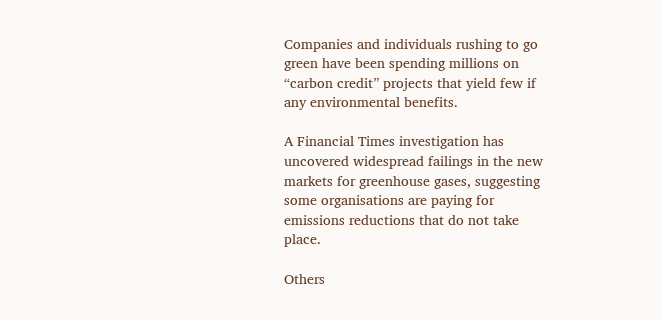Companies and individuals rushing to go green have been spending millions on “carbon credit” projects that yield few if any environmental benefits.

A Financial Times investigation has uncovered widespread failings in the new markets for greenhouse gases, suggesting some organisations are paying for emissions reductions that do not take place.

Others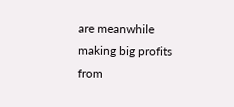are meanwhile making big profits from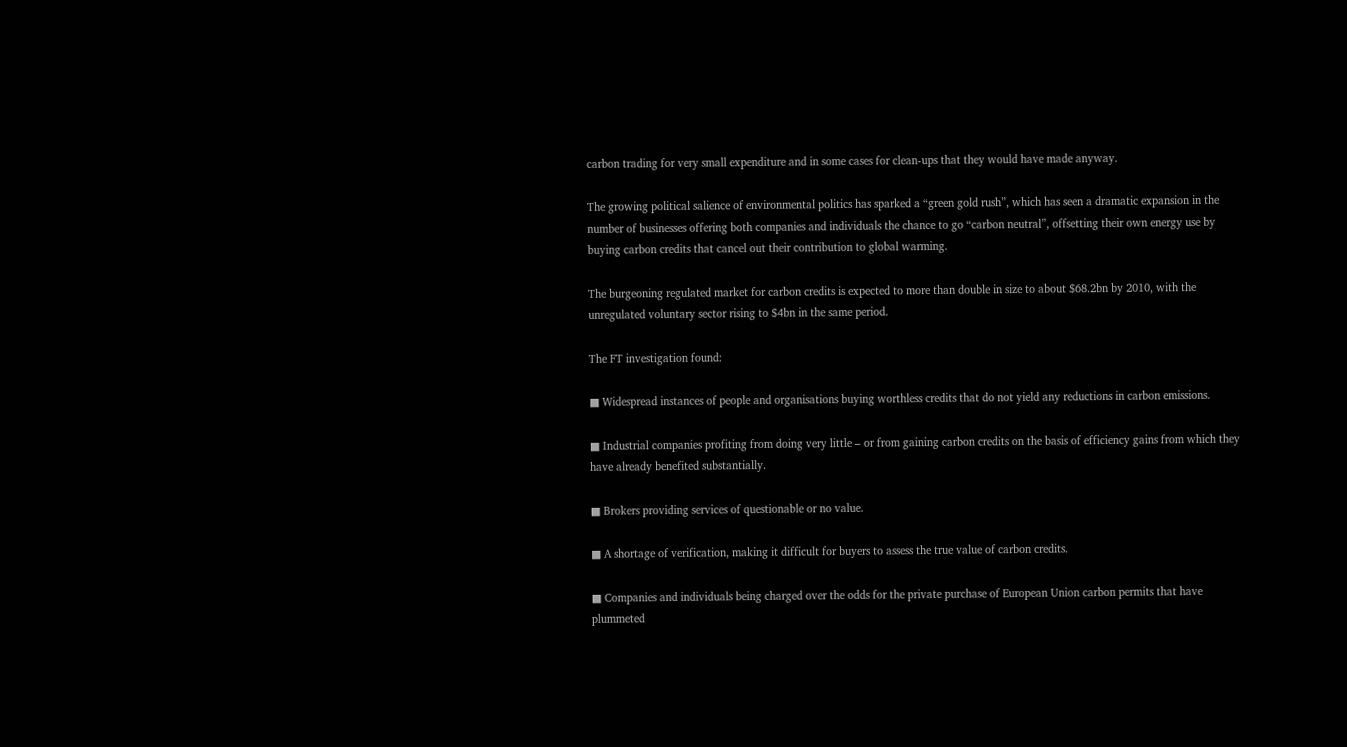carbon trading for very small expenditure and in some cases for clean-ups that they would have made anyway.

The growing political salience of environmental politics has sparked a “green gold rush”, which has seen a dramatic expansion in the number of businesses offering both companies and individuals the chance to go “carbon neutral”, offsetting their own energy use by buying carbon credits that cancel out their contribution to global warming.

The burgeoning regulated market for carbon credits is expected to more than double in size to about $68.2bn by 2010, with the unregulated voluntary sector rising to $4bn in the same period.

The FT investigation found:

■ Widespread instances of people and organisations buying worthless credits that do not yield any reductions in carbon emissions.

■ Industrial companies profiting from doing very little – or from gaining carbon credits on the basis of efficiency gains from which they have already benefited substantially.

■ Brokers providing services of questionable or no value.

■ A shortage of verification, making it difficult for buyers to assess the true value of carbon credits.

■ Companies and individuals being charged over the odds for the private purchase of European Union carbon permits that have plummeted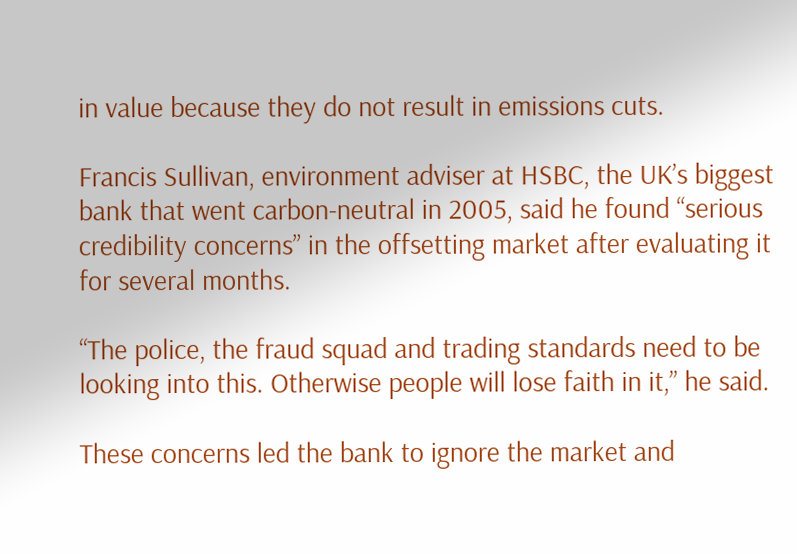in value because they do not result in emissions cuts.

Francis Sullivan, environment adviser at HSBC, the UK’s biggest bank that went carbon-neutral in 2005, said he found “serious credibility concerns” in the offsetting market after evaluating it for several months.

“The police, the fraud squad and trading standards need to be looking into this. Otherwise people will lose faith in it,” he said.

These concerns led the bank to ignore the market and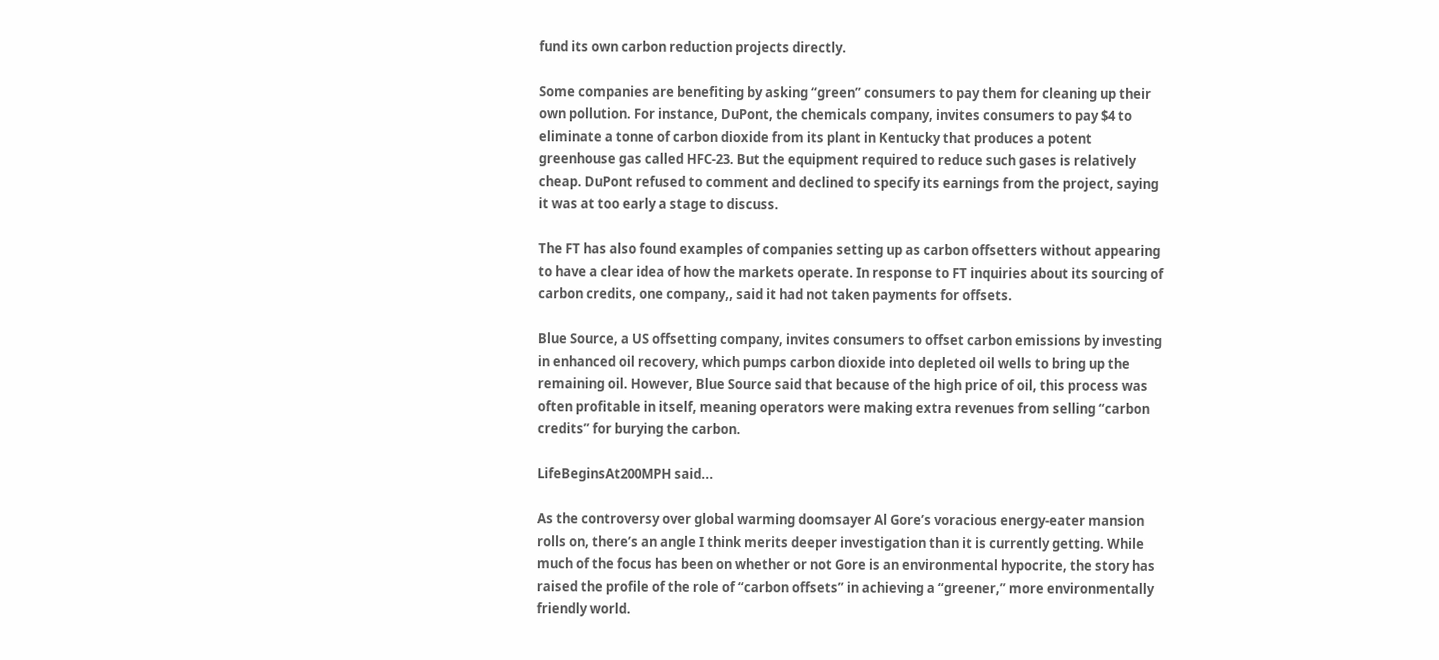fund its own carbon reduction projects directly.

Some companies are benefiting by asking “green” consumers to pay them for cleaning up their own pollution. For instance, DuPont, the chemicals company, invites consumers to pay $4 to eliminate a tonne of carbon dioxide from its plant in Kentucky that produces a potent greenhouse gas called HFC-23. But the equipment required to reduce such gases is relatively cheap. DuPont refused to comment and declined to specify its earnings from the project, saying it was at too early a stage to discuss.

The FT has also found examples of companies setting up as carbon offsetters without appearing to have a clear idea of how the markets operate. In response to FT inquiries about its sourcing of carbon credits, one company,, said it had not taken payments for offsets.

Blue Source, a US offsetting company, invites consumers to offset carbon emissions by investing in enhanced oil recovery, which pumps carbon dioxide into depleted oil wells to bring up the remaining oil. However, Blue Source said that because of the high price of oil, this process was often profitable in itself, meaning operators were making extra revenues from selling “carbon credits” for burying the carbon.

LifeBeginsAt200MPH said...

As the controversy over global warming doomsayer Al Gore’s voracious energy-eater mansion rolls on, there’s an angle I think merits deeper investigation than it is currently getting. While much of the focus has been on whether or not Gore is an environmental hypocrite, the story has raised the profile of the role of “carbon offsets” in achieving a “greener,” more environmentally friendly world.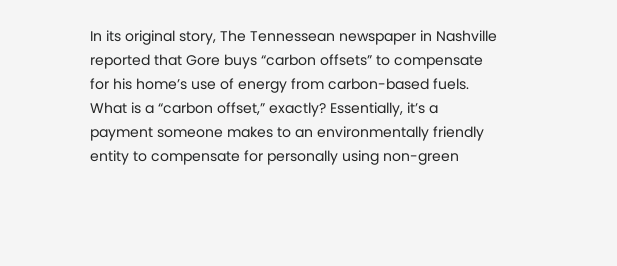In its original story, The Tennessean newspaper in Nashville reported that Gore buys “carbon offsets” to compensate for his home’s use of energy from carbon-based fuels. What is a “carbon offset,” exactly? Essentially, it’s a payment someone makes to an environmentally friendly entity to compensate for personally using non-green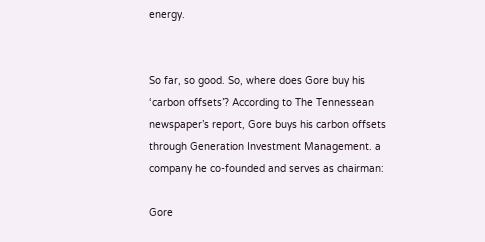energy.


So far, so good. So, where does Gore buy his ‘carbon offsets’? According to The Tennessean newspaper’s report, Gore buys his carbon offsets through Generation Investment Management. a company he co-founded and serves as chairman:

Gore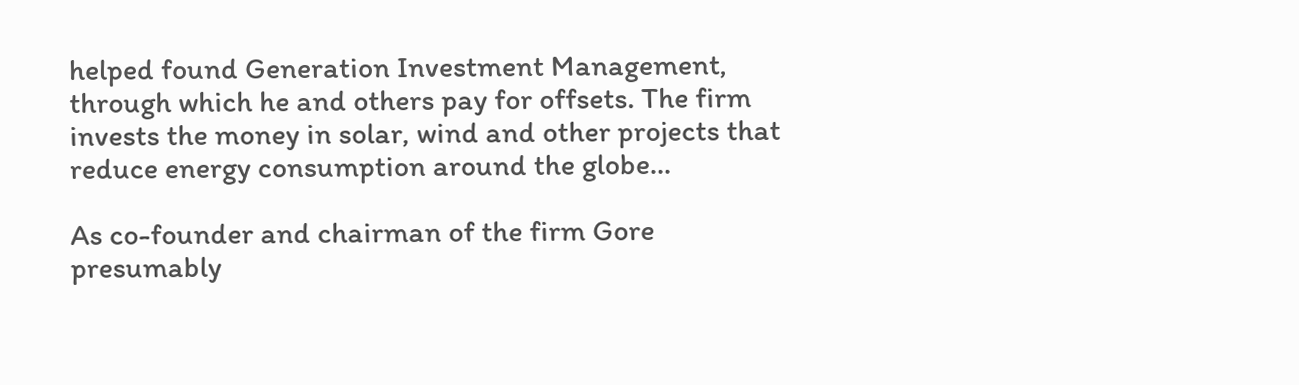helped found Generation Investment Management, through which he and others pay for offsets. The firm invests the money in solar, wind and other projects that reduce energy consumption around the globe…

As co-founder and chairman of the firm Gore presumably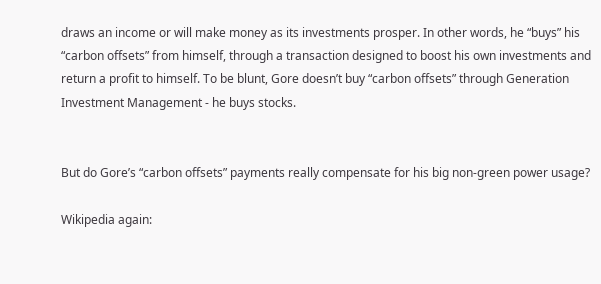draws an income or will make money as its investments prosper. In other words, he “buys” his “carbon offsets” from himself, through a transaction designed to boost his own investments and return a profit to himself. To be blunt, Gore doesn’t buy “carbon offsets” through Generation Investment Management - he buys stocks.


But do Gore’s “carbon offsets” payments really compensate for his big non-green power usage?

Wikipedia again: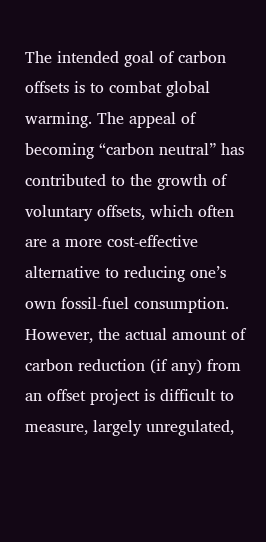The intended goal of carbon offsets is to combat global warming. The appeal of becoming “carbon neutral” has contributed to the growth of voluntary offsets, which often are a more cost-effective alternative to reducing one’s own fossil-fuel consumption. However, the actual amount of carbon reduction (if any) from an offset project is difficult to measure, largely unregulated,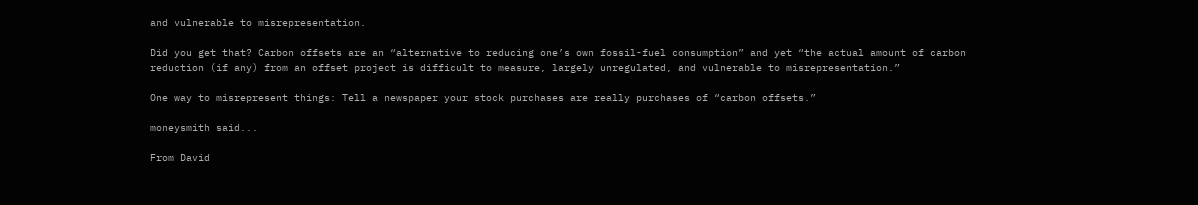and vulnerable to misrepresentation.

Did you get that? Carbon offsets are an “alternative to reducing one’s own fossil-fuel consumption” and yet “the actual amount of carbon reduction (if any) from an offset project is difficult to measure, largely unregulated, and vulnerable to misrepresentation.”

One way to misrepresent things: Tell a newspaper your stock purchases are really purchases of “carbon offsets.”

moneysmith said...

From David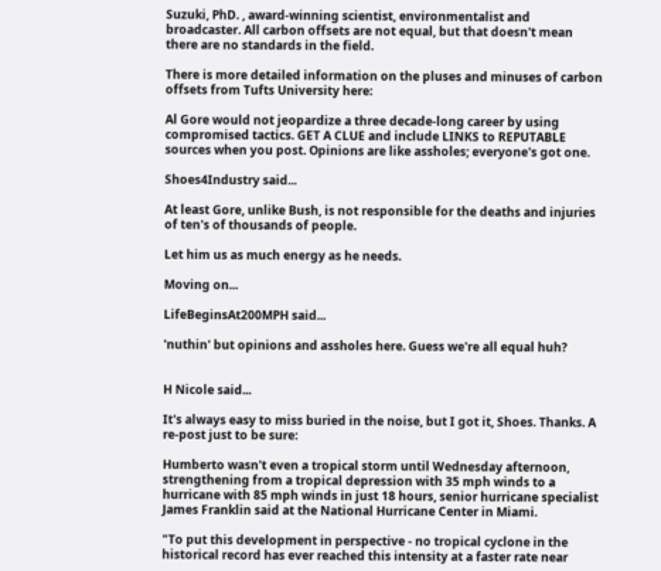Suzuki, PhD. , award-winning scientist, environmentalist and broadcaster. All carbon offsets are not equal, but that doesn't mean there are no standards in the field.

There is more detailed information on the pluses and minuses of carbon offsets from Tufts University here:

Al Gore would not jeopardize a three decade-long career by using compromised tactics. GET A CLUE and include LINKS to REPUTABLE sources when you post. Opinions are like assholes; everyone's got one.

Shoes4Industry said...

At least Gore, unlike Bush, is not responsible for the deaths and injuries of ten's of thousands of people.

Let him us as much energy as he needs.

Moving on...

LifeBeginsAt200MPH said...

'nuthin' but opinions and assholes here. Guess we're all equal huh?


H Nicole said...

It's always easy to miss buried in the noise, but I got it, Shoes. Thanks. A re-post just to be sure:

Humberto wasn't even a tropical storm until Wednesday afternoon, strengthening from a tropical depression with 35 mph winds to a hurricane with 85 mph winds in just 18 hours, senior hurricane specialist James Franklin said at the National Hurricane Center in Miami.

"To put this development in perspective - no tropical cyclone in the historical record has ever reached this intensity at a faster rate near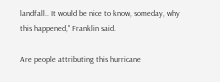landfall.. It would be nice to know, someday, why this happened," Franklin said.

Are people attributing this hurricane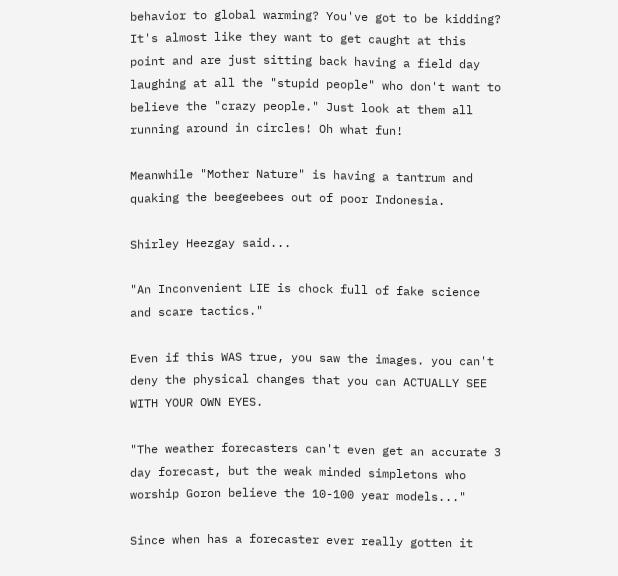behavior to global warming? You've got to be kidding? It's almost like they want to get caught at this point and are just sitting back having a field day laughing at all the "stupid people" who don't want to believe the "crazy people." Just look at them all running around in circles! Oh what fun!

Meanwhile "Mother Nature" is having a tantrum and quaking the beegeebees out of poor Indonesia.

Shirley Heezgay said...

"An Inconvenient LIE is chock full of fake science and scare tactics."

Even if this WAS true, you saw the images. you can't deny the physical changes that you can ACTUALLY SEE WITH YOUR OWN EYES.

"The weather forecasters can't even get an accurate 3 day forecast, but the weak minded simpletons who worship Goron believe the 10-100 year models..."

Since when has a forecaster ever really gotten it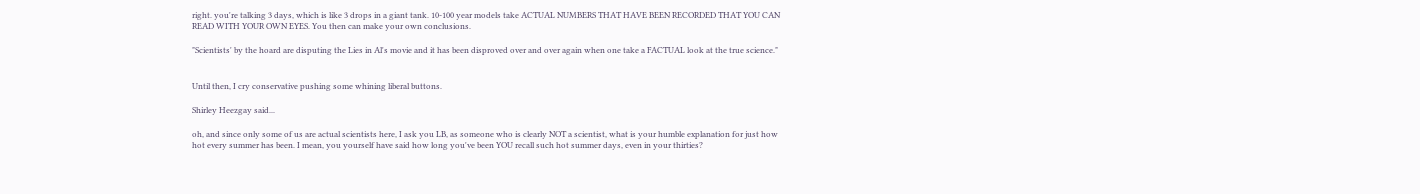right. you're talking 3 days, which is like 3 drops in a giant tank. 10-100 year models take ACTUAL NUMBERS THAT HAVE BEEN RECORDED THAT YOU CAN READ WITH YOUR OWN EYES. You then can make your own conclusions.

"Scientists' by the hoard are disputing the Lies in Al's movie and it has been disproved over and over again when one take a FACTUAL look at the true science."


Until then, I cry conservative pushing some whining liberal buttons.

Shirley Heezgay said...

oh, and since only some of us are actual scientists here, I ask you LB, as someone who is clearly NOT a scientist, what is your humble explanation for just how hot every summer has been. I mean, you yourself have said how long you've been YOU recall such hot summer days, even in your thirties?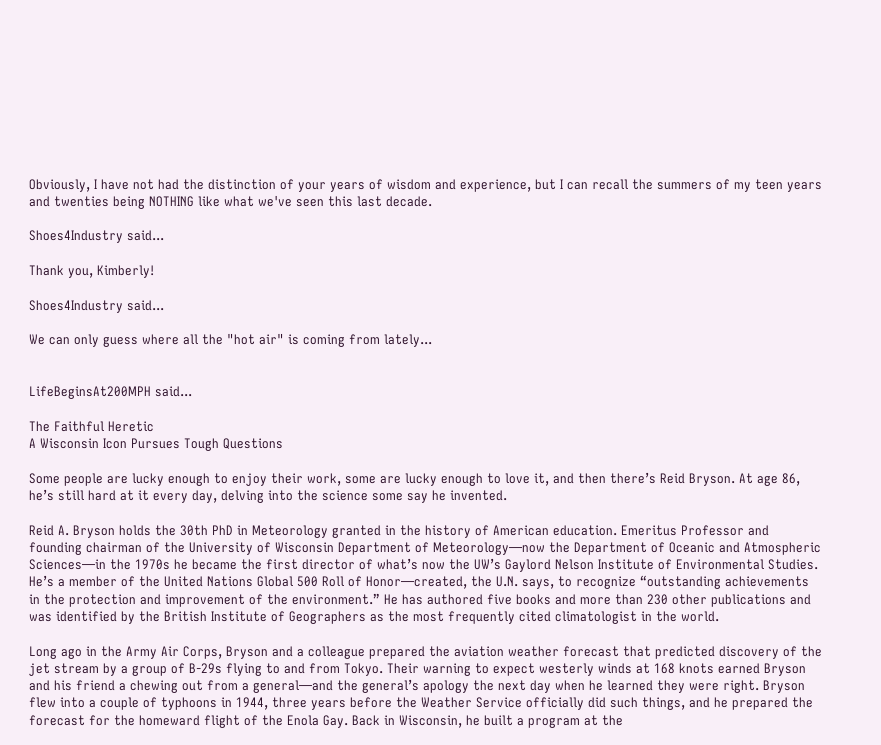Obviously, I have not had the distinction of your years of wisdom and experience, but I can recall the summers of my teen years and twenties being NOTHING like what we've seen this last decade.

Shoes4Industry said...

Thank you, Kimberly!

Shoes4Industry said...

We can only guess where all the "hot air" is coming from lately...


LifeBeginsAt200MPH said...

The Faithful Heretic
A Wisconsin Icon Pursues Tough Questions

Some people are lucky enough to enjoy their work, some are lucky enough to love it, and then there’s Reid Bryson. At age 86, he’s still hard at it every day, delving into the science some say he invented.

Reid A. Bryson holds the 30th PhD in Meteorology granted in the history of American education. Emeritus Professor and founding chairman of the University of Wisconsin Department of Meteorology—now the Department of Oceanic and Atmospheric Sciences—in the 1970s he became the first director of what’s now the UW’s Gaylord Nelson Institute of Environmental Studies. He’s a member of the United Nations Global 500 Roll of Honor—created, the U.N. says, to recognize “outstanding achievements in the protection and improvement of the environment.” He has authored five books and more than 230 other publications and was identified by the British Institute of Geographers as the most frequently cited climatologist in the world.

Long ago in the Army Air Corps, Bryson and a colleague prepared the aviation weather forecast that predicted discovery of the jet stream by a group of B-29s flying to and from Tokyo. Their warning to expect westerly winds at 168 knots earned Bryson and his friend a chewing out from a general—and the general’s apology the next day when he learned they were right. Bryson flew into a couple of typhoons in 1944, three years before the Weather Service officially did such things, and he prepared the forecast for the homeward flight of the Enola Gay. Back in Wisconsin, he built a program at the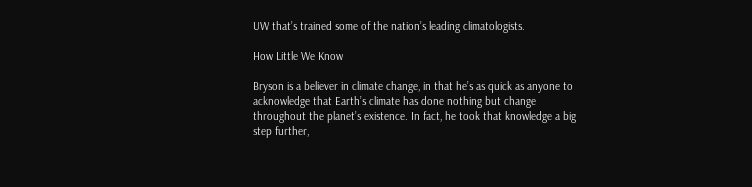UW that’s trained some of the nation’s leading climatologists.

How Little We Know

Bryson is a believer in climate change, in that he’s as quick as anyone to acknowledge that Earth’s climate has done nothing but change throughout the planet’s existence. In fact, he took that knowledge a big step further,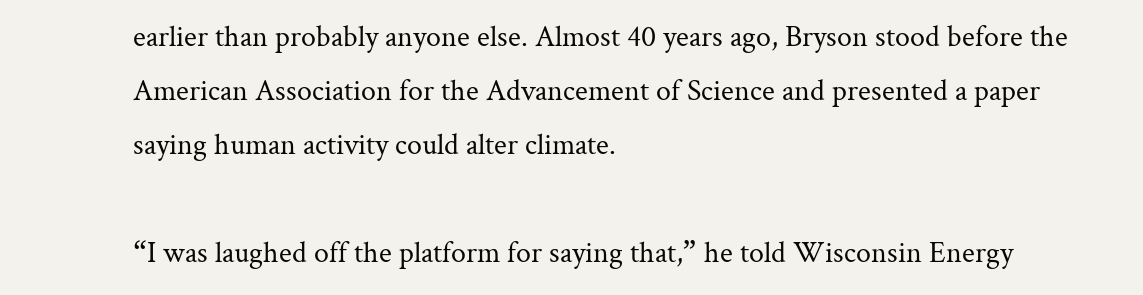earlier than probably anyone else. Almost 40 years ago, Bryson stood before the American Association for the Advancement of Science and presented a paper saying human activity could alter climate.

“I was laughed off the platform for saying that,” he told Wisconsin Energy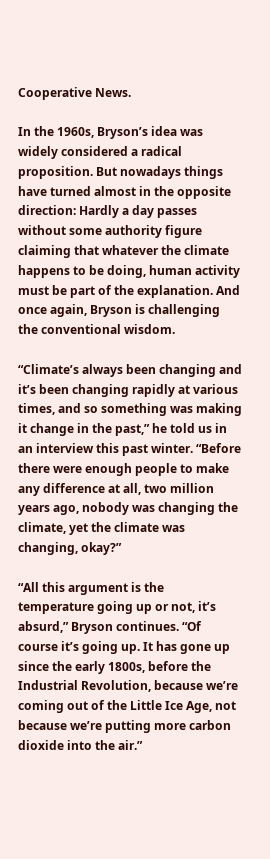Cooperative News.

In the 1960s, Bryson’s idea was widely considered a radical proposition. But nowadays things have turned almost in the opposite direction: Hardly a day passes without some authority figure claiming that whatever the climate happens to be doing, human activity must be part of the explanation. And once again, Bryson is challenging the conventional wisdom.

“Climate’s always been changing and it’s been changing rapidly at various times, and so something was making it change in the past,” he told us in an interview this past winter. “Before there were enough people to make any difference at all, two million years ago, nobody was changing the climate, yet the climate was changing, okay?”

“All this argument is the temperature going up or not, it’s absurd,” Bryson continues. “Of course it’s going up. It has gone up since the early 1800s, before the Industrial Revolution, because we’re coming out of the Little Ice Age, not because we’re putting more carbon dioxide into the air.”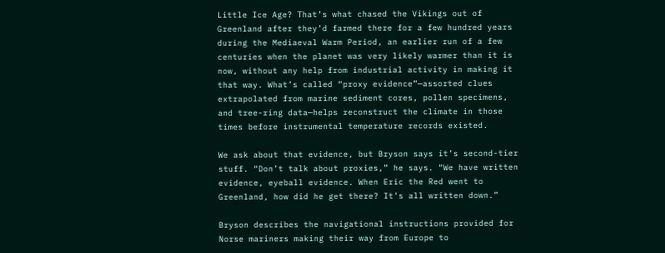Little Ice Age? That’s what chased the Vikings out of Greenland after they’d farmed there for a few hundred years during the Mediaeval Warm Period, an earlier run of a few centuries when the planet was very likely warmer than it is now, without any help from industrial activity in making it that way. What’s called “proxy evidence”—assorted clues extrapolated from marine sediment cores, pollen specimens, and tree-ring data—helps reconstruct the climate in those times before instrumental temperature records existed.

We ask about that evidence, but Bryson says it’s second-tier stuff. “Don’t talk about proxies,” he says. “We have written evidence, eyeball evidence. When Eric the Red went to Greenland, how did he get there? It’s all written down.”

Bryson describes the navigational instructions provided for Norse mariners making their way from Europe to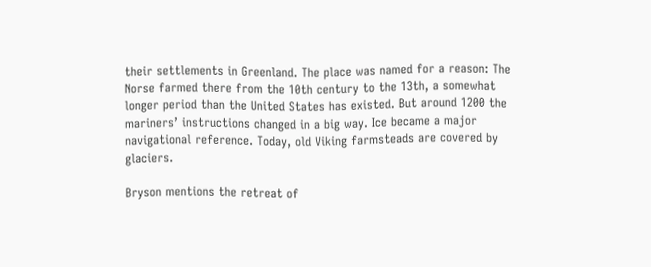their settlements in Greenland. The place was named for a reason: The Norse farmed there from the 10th century to the 13th, a somewhat longer period than the United States has existed. But around 1200 the mariners’ instructions changed in a big way. Ice became a major navigational reference. Today, old Viking farmsteads are covered by glaciers.

Bryson mentions the retreat of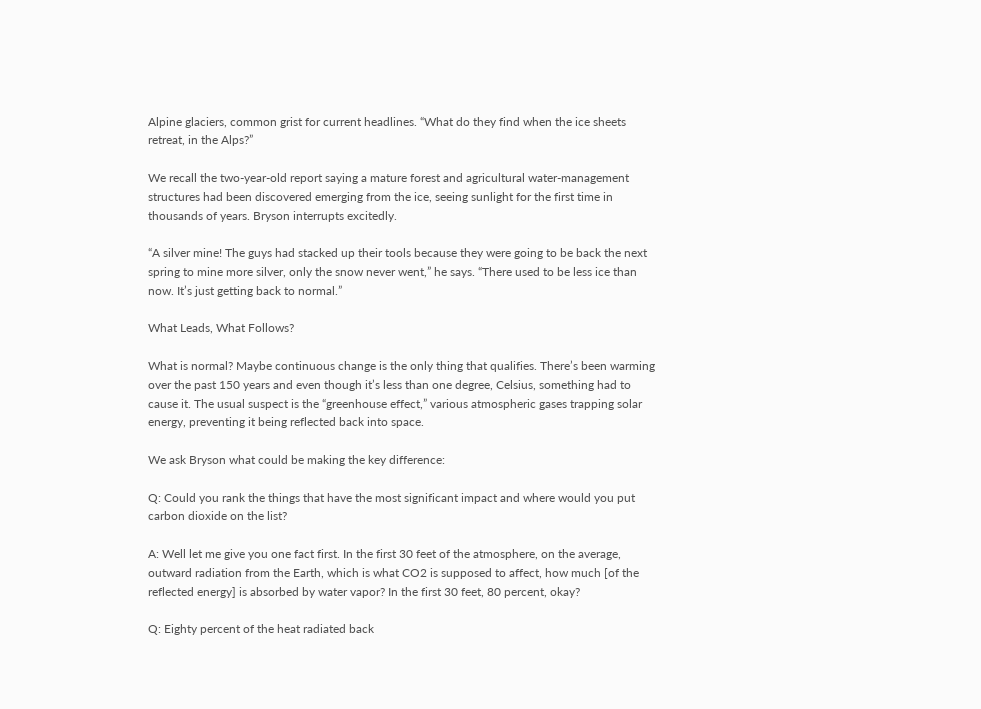Alpine glaciers, common grist for current headlines. “What do they find when the ice sheets retreat, in the Alps?”

We recall the two-year-old report saying a mature forest and agricultural water-management structures had been discovered emerging from the ice, seeing sunlight for the first time in thousands of years. Bryson interrupts excitedly.

“A silver mine! The guys had stacked up their tools because they were going to be back the next spring to mine more silver, only the snow never went,” he says. “There used to be less ice than now. It’s just getting back to normal.”

What Leads, What Follows?

What is normal? Maybe continuous change is the only thing that qualifies. There’s been warming over the past 150 years and even though it’s less than one degree, Celsius, something had to cause it. The usual suspect is the “greenhouse effect,” various atmospheric gases trapping solar energy, preventing it being reflected back into space.

We ask Bryson what could be making the key difference:

Q: Could you rank the things that have the most significant impact and where would you put carbon dioxide on the list?

A: Well let me give you one fact first. In the first 30 feet of the atmosphere, on the average, outward radiation from the Earth, which is what CO2 is supposed to affect, how much [of the reflected energy] is absorbed by water vapor? In the first 30 feet, 80 percent, okay?

Q: Eighty percent of the heat radiated back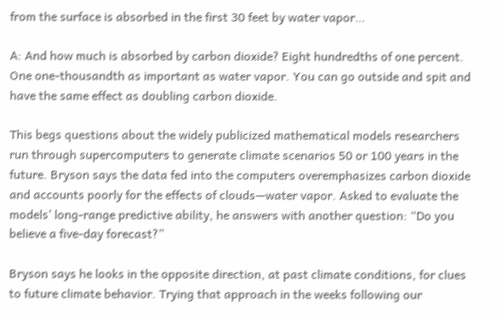from the surface is absorbed in the first 30 feet by water vapor…

A: And how much is absorbed by carbon dioxide? Eight hundredths of one percent. One one-thousandth as important as water vapor. You can go outside and spit and have the same effect as doubling carbon dioxide.

This begs questions about the widely publicized mathematical models researchers run through supercomputers to generate climate scenarios 50 or 100 years in the future. Bryson says the data fed into the computers overemphasizes carbon dioxide and accounts poorly for the effects of clouds—water vapor. Asked to evaluate the models’ long-range predictive ability, he answers with another question: “Do you believe a five-day forecast?”

Bryson says he looks in the opposite direction, at past climate conditions, for clues to future climate behavior. Trying that approach in the weeks following our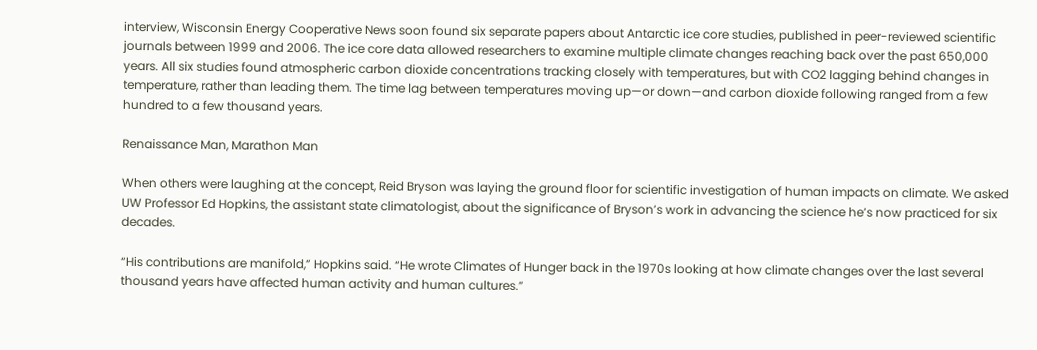interview, Wisconsin Energy Cooperative News soon found six separate papers about Antarctic ice core studies, published in peer-reviewed scientific journals between 1999 and 2006. The ice core data allowed researchers to examine multiple climate changes reaching back over the past 650,000 years. All six studies found atmospheric carbon dioxide concentrations tracking closely with temperatures, but with CO2 lagging behind changes in temperature, rather than leading them. The time lag between temperatures moving up—or down—and carbon dioxide following ranged from a few hundred to a few thousand years.

Renaissance Man, Marathon Man

When others were laughing at the concept, Reid Bryson was laying the ground floor for scientific investigation of human impacts on climate. We asked UW Professor Ed Hopkins, the assistant state climatologist, about the significance of Bryson’s work in advancing the science he’s now practiced for six decades.

“His contributions are manifold,” Hopkins said. “He wrote Climates of Hunger back in the 1970s looking at how climate changes over the last several thousand years have affected human activity and human cultures.”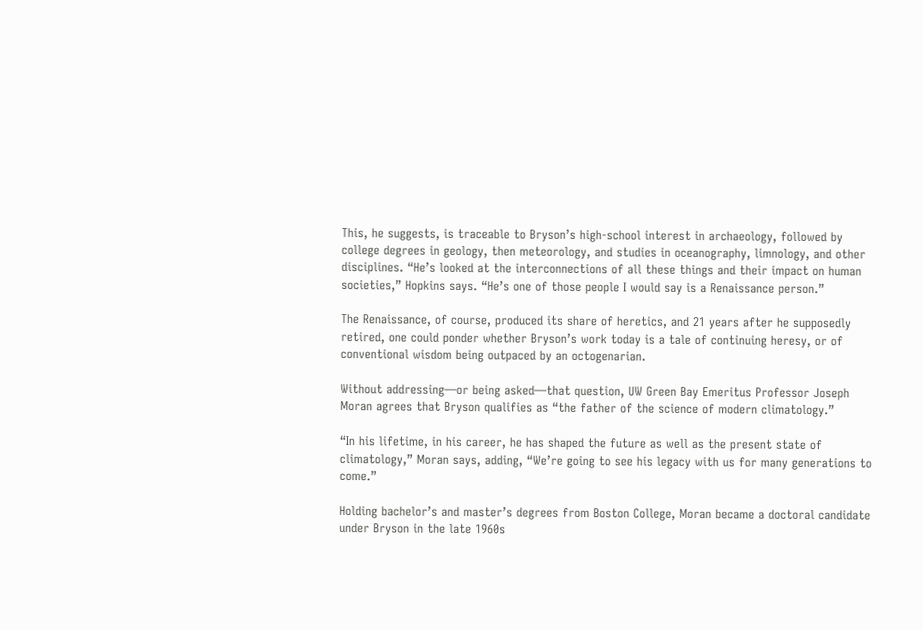This, he suggests, is traceable to Bryson’s high-school interest in archaeology, followed by college degrees in geology, then meteorology, and studies in oceanography, limnology, and other disciplines. “He’s looked at the interconnections of all these things and their impact on human societies,” Hopkins says. “He’s one of those people I would say is a Renaissance person.”

The Renaissance, of course, produced its share of heretics, and 21 years after he supposedly retired, one could ponder whether Bryson’s work today is a tale of continuing heresy, or of conventional wisdom being outpaced by an octogenarian.

Without addressing—or being asked—that question, UW Green Bay Emeritus Professor Joseph Moran agrees that Bryson qualifies as “the father of the science of modern climatology.”

“In his lifetime, in his career, he has shaped the future as well as the present state of climatology,” Moran says, adding, “We’re going to see his legacy with us for many generations to come.”

Holding bachelor’s and master’s degrees from Boston College, Moran became a doctoral candidate under Bryson in the late 1960s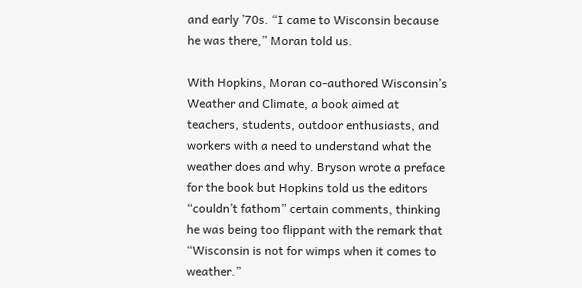and early ’70s. “I came to Wisconsin because he was there,” Moran told us.

With Hopkins, Moran co-authored Wisconsin’s Weather and Climate, a book aimed at teachers, students, outdoor enthusiasts, and workers with a need to understand what the weather does and why. Bryson wrote a preface for the book but Hopkins told us the editors “couldn’t fathom” certain comments, thinking he was being too flippant with the remark that “Wisconsin is not for wimps when it comes to weather.”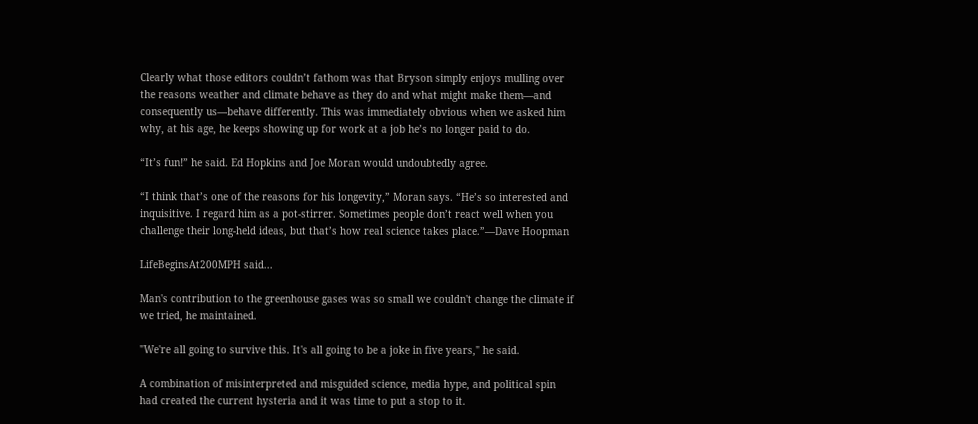Clearly what those editors couldn’t fathom was that Bryson simply enjoys mulling over the reasons weather and climate behave as they do and what might make them—and consequently us—behave differently. This was immediately obvious when we asked him why, at his age, he keeps showing up for work at a job he’s no longer paid to do.

“It’s fun!” he said. Ed Hopkins and Joe Moran would undoubtedly agree.

“I think that’s one of the reasons for his longevity,” Moran says. “He’s so interested and inquisitive. I regard him as a pot-stirrer. Sometimes people don’t react well when you challenge their long-held ideas, but that’s how real science takes place.”—Dave Hoopman

LifeBeginsAt200MPH said...

Man's contribution to the greenhouse gases was so small we couldn't change the climate if we tried, he maintained.

"We're all going to survive this. It's all going to be a joke in five years," he said.

A combination of misinterpreted and misguided science, media hype, and political spin had created the current hysteria and it was time to put a stop to it.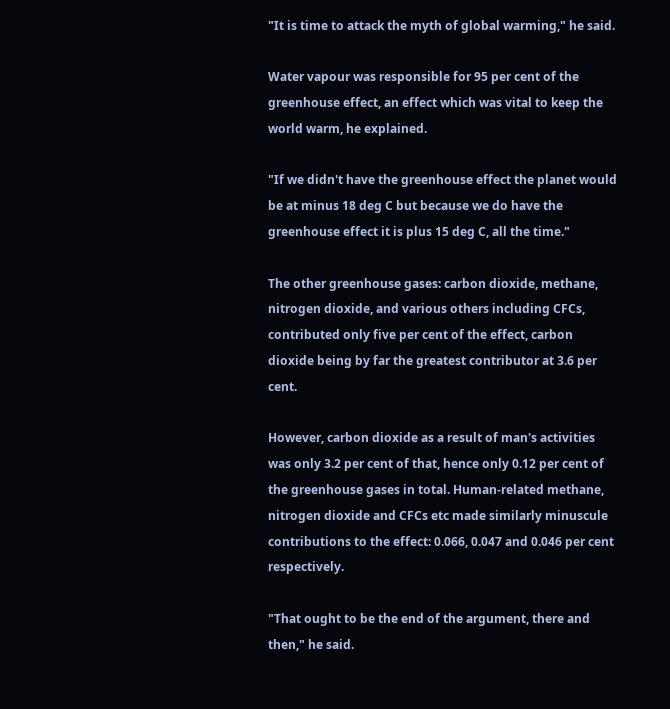"It is time to attack the myth of global warming," he said.

Water vapour was responsible for 95 per cent of the greenhouse effect, an effect which was vital to keep the world warm, he explained.

"If we didn't have the greenhouse effect the planet would be at minus 18 deg C but because we do have the greenhouse effect it is plus 15 deg C, all the time."

The other greenhouse gases: carbon dioxide, methane, nitrogen dioxide, and various others including CFCs, contributed only five per cent of the effect, carbon dioxide being by far the greatest contributor at 3.6 per cent.

However, carbon dioxide as a result of man's activities was only 3.2 per cent of that, hence only 0.12 per cent of the greenhouse gases in total. Human-related methane, nitrogen dioxide and CFCs etc made similarly minuscule contributions to the effect: 0.066, 0.047 and 0.046 per cent respectively.

"That ought to be the end of the argument, there and then," he said.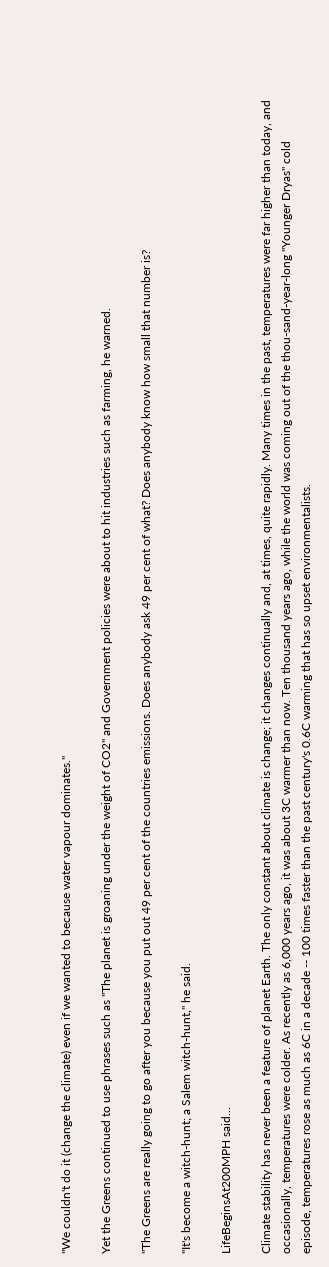"We couldn't do it (change the climate) even if we wanted to because water vapour dominates."

Yet the Greens continued to use phrases such as "The planet is groaning under the weight of CO2" and Government policies were about to hit industries such as farming, he warned.

"The Greens are really going to go after you because you put out 49 per cent of the countries emissions. Does anybody ask 49 per cent of what? Does anybody know how small that number is?

"It's become a witch-hunt; a Salem witch-hunt," he said.

LifeBeginsAt200MPH said...

Climate stability has never been a feature of planet Earth. The only constant about climate is change; it changes continually and, at times, quite rapidly. Many times in the past, temperatures were far higher than today, and occasionally, temperatures were colder. As recently as 6,000 years ago, it was about 3C warmer than now. Ten thousand years ago, while the world was coming out of the thou-sand-year-long "Younger Dryas" cold episode, temperatures rose as much as 6C in a decade -- 100 times faster than the past century's 0.6C warming that has so upset environmentalists.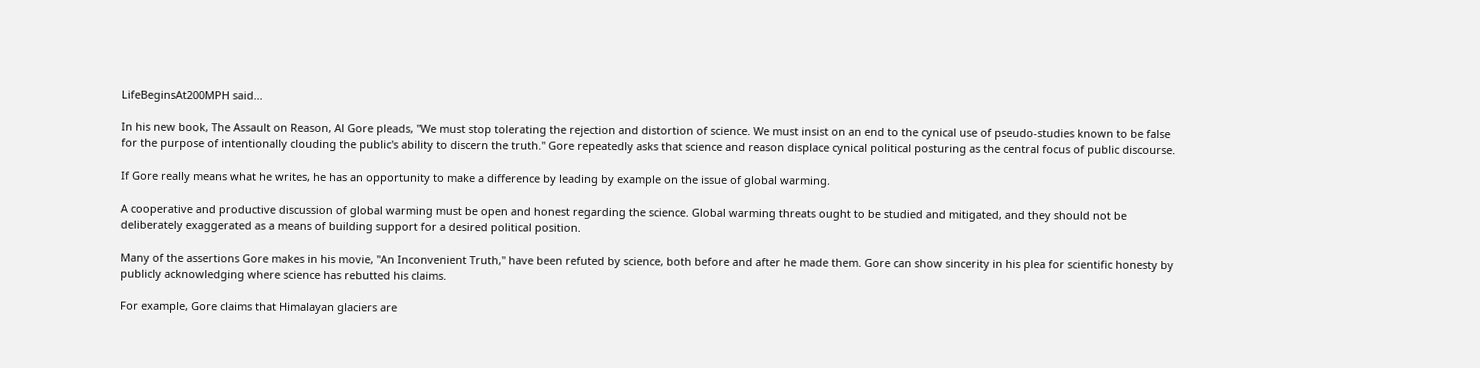LifeBeginsAt200MPH said...

In his new book, The Assault on Reason, Al Gore pleads, "We must stop tolerating the rejection and distortion of science. We must insist on an end to the cynical use of pseudo-studies known to be false for the purpose of intentionally clouding the public's ability to discern the truth." Gore repeatedly asks that science and reason displace cynical political posturing as the central focus of public discourse.

If Gore really means what he writes, he has an opportunity to make a difference by leading by example on the issue of global warming.

A cooperative and productive discussion of global warming must be open and honest regarding the science. Global warming threats ought to be studied and mitigated, and they should not be deliberately exaggerated as a means of building support for a desired political position.

Many of the assertions Gore makes in his movie, ''An Inconvenient Truth,'' have been refuted by science, both before and after he made them. Gore can show sincerity in his plea for scientific honesty by publicly acknowledging where science has rebutted his claims.

For example, Gore claims that Himalayan glaciers are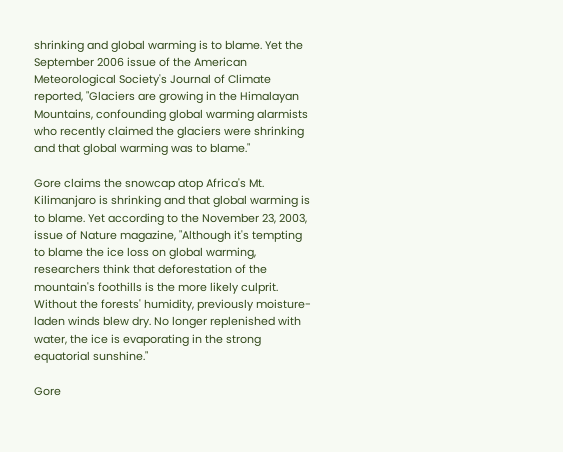shrinking and global warming is to blame. Yet the September 2006 issue of the American Meteorological Society's Journal of Climate reported, "Glaciers are growing in the Himalayan Mountains, confounding global warming alarmists who recently claimed the glaciers were shrinking and that global warming was to blame."

Gore claims the snowcap atop Africa's Mt. Kilimanjaro is shrinking and that global warming is to blame. Yet according to the November 23, 2003, issue of Nature magazine, "Although it's tempting to blame the ice loss on global warming, researchers think that deforestation of the mountain's foothills is the more likely culprit. Without the forests' humidity, previously moisture-laden winds blew dry. No longer replenished with water, the ice is evaporating in the strong equatorial sunshine."

Gore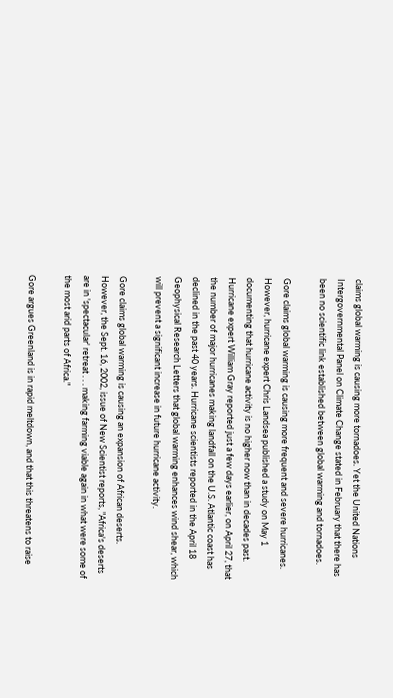claims global warming is causing more tornadoes. Yet the United Nations Intergovernmental Panel on Climate Change stated in February that there has been no scientific link established between global warming and tornadoes.

Gore claims global warming is causing more frequent and severe hurricanes. However, hurricane expert Chris Landsea published a study on May 1 documenting that hurricane activity is no higher now than in decades past. Hurricane expert William Gray reported just a few days earlier, on April 27, that the number of major hurricanes making landfall on the U.S. Atlantic coast has declined in the past 40 years. Hurricane scientists reported in the April 18 Geophysical Research Letters that global warming enhances wind shear, which will prevent a significant increase in future hurricane activity.

Gore claims global warming is causing an expansion of African deserts. However, the Sept. 16, 2002, issue of New Scientist reports, "Africa's deserts are in 'spectacular' retreat . . . making farming viable again in what were some of the most arid parts of Africa."

Gore argues Greenland is in rapid meltdown, and that this threatens to raise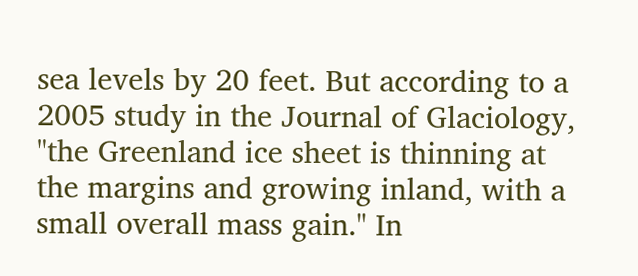sea levels by 20 feet. But according to a 2005 study in the Journal of Glaciology, "the Greenland ice sheet is thinning at the margins and growing inland, with a small overall mass gain." In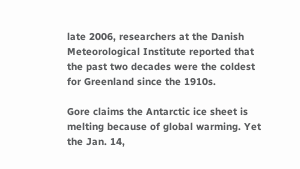late 2006, researchers at the Danish Meteorological Institute reported that the past two decades were the coldest for Greenland since the 1910s.

Gore claims the Antarctic ice sheet is melting because of global warming. Yet the Jan. 14,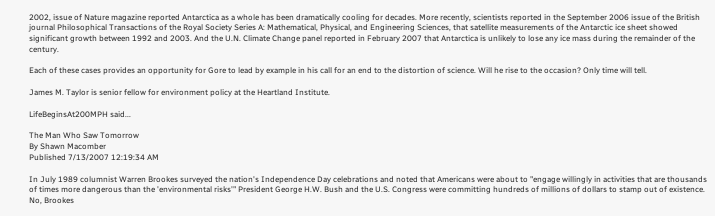2002, issue of Nature magazine reported Antarctica as a whole has been dramatically cooling for decades. More recently, scientists reported in the September 2006 issue of the British journal Philosophical Transactions of the Royal Society Series A: Mathematical, Physical, and Engineering Sciences, that satellite measurements of the Antarctic ice sheet showed significant growth between 1992 and 2003. And the U.N. Climate Change panel reported in February 2007 that Antarctica is unlikely to lose any ice mass during the remainder of the century.

Each of these cases provides an opportunity for Gore to lead by example in his call for an end to the distortion of science. Will he rise to the occasion? Only time will tell.

James M. Taylor is senior fellow for environment policy at the Heartland Institute.

LifeBeginsAt200MPH said...

The Man Who Saw Tomorrow
By Shawn Macomber
Published 7/13/2007 12:19:34 AM

In July 1989 columnist Warren Brookes surveyed the nation's Independence Day celebrations and noted that Americans were about to "engage willingly in activities that are thousands of times more dangerous than the 'environmental risks'" President George H.W. Bush and the U.S. Congress were committing hundreds of millions of dollars to stamp out of existence. No, Brookes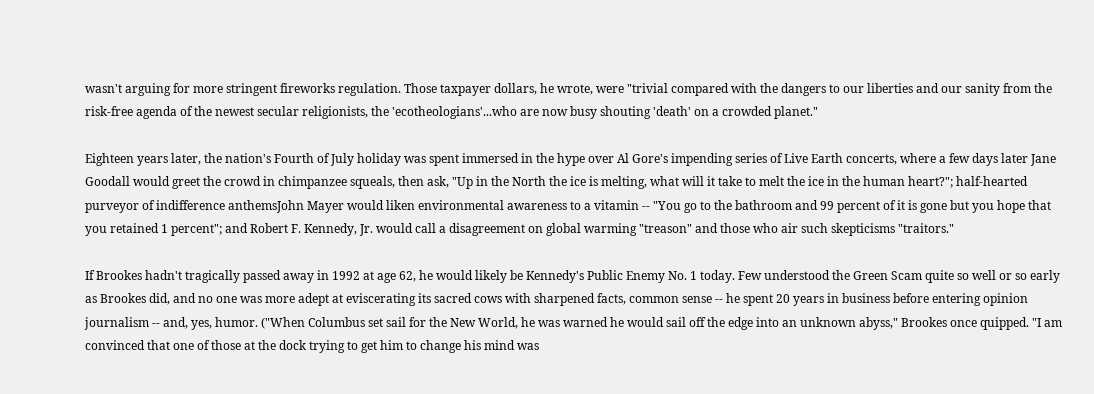wasn't arguing for more stringent fireworks regulation. Those taxpayer dollars, he wrote, were "trivial compared with the dangers to our liberties and our sanity from the risk-free agenda of the newest secular religionists, the 'ecotheologians'...who are now busy shouting 'death' on a crowded planet."

Eighteen years later, the nation's Fourth of July holiday was spent immersed in the hype over Al Gore's impending series of Live Earth concerts, where a few days later Jane Goodall would greet the crowd in chimpanzee squeals, then ask, "Up in the North the ice is melting, what will it take to melt the ice in the human heart?"; half-hearted purveyor of indifference anthemsJohn Mayer would liken environmental awareness to a vitamin -- "You go to the bathroom and 99 percent of it is gone but you hope that you retained 1 percent"; and Robert F. Kennedy, Jr. would call a disagreement on global warming "treason" and those who air such skepticisms "traitors."

If Brookes hadn't tragically passed away in 1992 at age 62, he would likely be Kennedy's Public Enemy No. 1 today. Few understood the Green Scam quite so well or so early as Brookes did, and no one was more adept at eviscerating its sacred cows with sharpened facts, common sense -- he spent 20 years in business before entering opinion journalism -- and, yes, humor. ("When Columbus set sail for the New World, he was warned he would sail off the edge into an unknown abyss," Brookes once quipped. "I am convinced that one of those at the dock trying to get him to change his mind was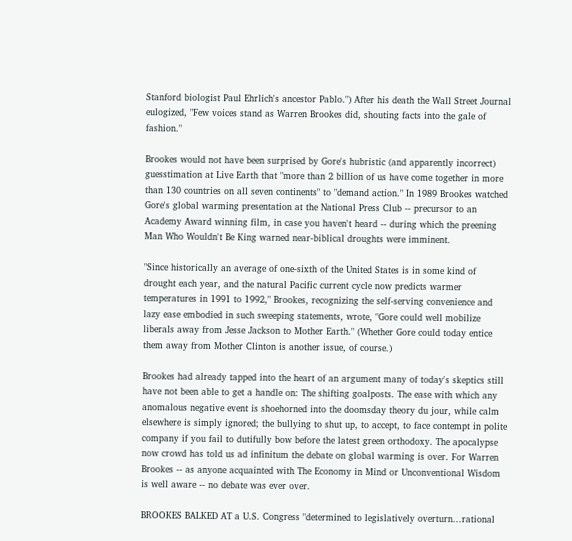Stanford biologist Paul Ehrlich's ancestor Pablo.") After his death the Wall Street Journal eulogized, "Few voices stand as Warren Brookes did, shouting facts into the gale of fashion."

Brookes would not have been surprised by Gore's hubristic (and apparently incorrect) guesstimation at Live Earth that "more than 2 billion of us have come together in more than 130 countries on all seven continents" to "demand action." In 1989 Brookes watched Gore's global warming presentation at the National Press Club -- precursor to an Academy Award winning film, in case you haven't heard -- during which the preening Man Who Wouldn't Be King warned near-biblical droughts were imminent.

"Since historically an average of one-sixth of the United States is in some kind of drought each year, and the natural Pacific current cycle now predicts warmer temperatures in 1991 to 1992," Brookes, recognizing the self-serving convenience and lazy ease embodied in such sweeping statements, wrote, "Gore could well mobilize liberals away from Jesse Jackson to Mother Earth." (Whether Gore could today entice them away from Mother Clinton is another issue, of course.)

Brookes had already tapped into the heart of an argument many of today's skeptics still have not been able to get a handle on: The shifting goalposts. The ease with which any anomalous negative event is shoehorned into the doomsday theory du jour, while calm elsewhere is simply ignored; the bullying to shut up, to accept, to face contempt in polite company if you fail to dutifully bow before the latest green orthodoxy. The apocalypse now crowd has told us ad infinitum the debate on global warming is over. For Warren Brookes -- as anyone acquainted with The Economy in Mind or Unconventional Wisdom is well aware -- no debate was ever over.

BROOKES BALKED AT a U.S. Congress "determined to legislatively overturn...rational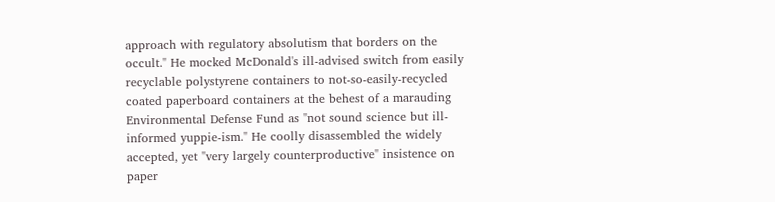approach with regulatory absolutism that borders on the occult." He mocked McDonald's ill-advised switch from easily recyclable polystyrene containers to not-so-easily-recycled coated paperboard containers at the behest of a marauding Environmental Defense Fund as "not sound science but ill-informed yuppie-ism." He coolly disassembled the widely accepted, yet "very largely counterproductive" insistence on paper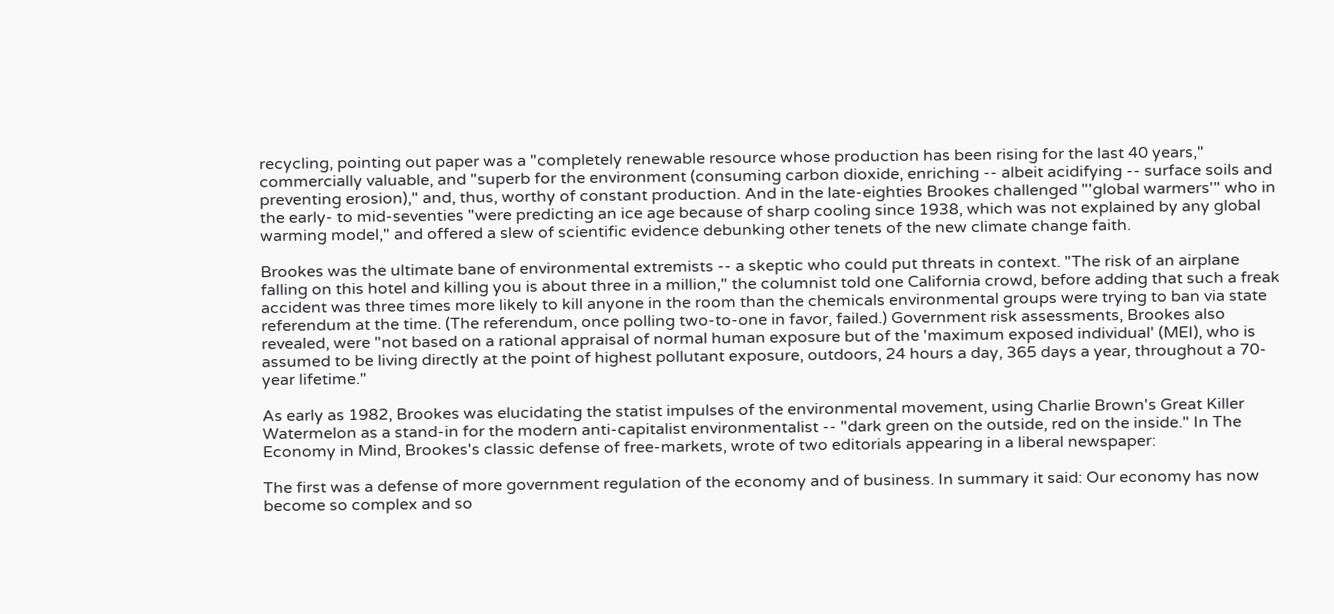recycling, pointing out paper was a "completely renewable resource whose production has been rising for the last 40 years," commercially valuable, and "superb for the environment (consuming carbon dioxide, enriching -- albeit acidifying -- surface soils and preventing erosion)," and, thus, worthy of constant production. And in the late-eighties Brookes challenged "'global warmers'" who in the early- to mid-seventies "were predicting an ice age because of sharp cooling since 1938, which was not explained by any global warming model," and offered a slew of scientific evidence debunking other tenets of the new climate change faith.

Brookes was the ultimate bane of environmental extremists -- a skeptic who could put threats in context. "The risk of an airplane falling on this hotel and killing you is about three in a million," the columnist told one California crowd, before adding that such a freak accident was three times more likely to kill anyone in the room than the chemicals environmental groups were trying to ban via state referendum at the time. (The referendum, once polling two-to-one in favor, failed.) Government risk assessments, Brookes also revealed, were "not based on a rational appraisal of normal human exposure but of the 'maximum exposed individual' (MEI), who is assumed to be living directly at the point of highest pollutant exposure, outdoors, 24 hours a day, 365 days a year, throughout a 70-year lifetime."

As early as 1982, Brookes was elucidating the statist impulses of the environmental movement, using Charlie Brown's Great Killer Watermelon as a stand-in for the modern anti-capitalist environmentalist -- "dark green on the outside, red on the inside." In The Economy in Mind, Brookes's classic defense of free-markets, wrote of two editorials appearing in a liberal newspaper:

The first was a defense of more government regulation of the economy and of business. In summary it said: Our economy has now become so complex and so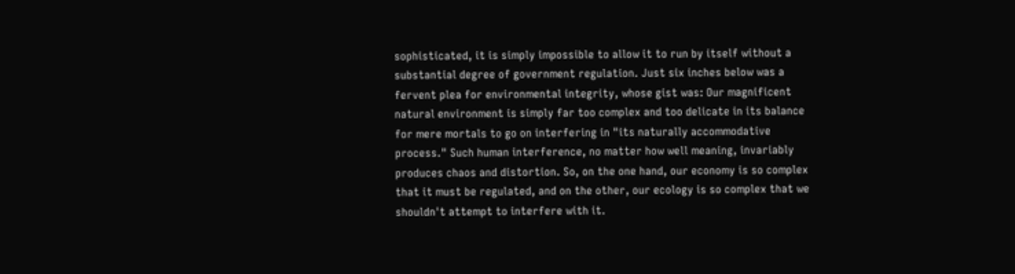sophisticated, it is simply impossible to allow it to run by itself without a substantial degree of government regulation. Just six inches below was a fervent plea for environmental integrity, whose gist was: Our magnificent natural environment is simply far too complex and too delicate in its balance for mere mortals to go on interfering in "its naturally accommodative process." Such human interference, no matter how well meaning, invariably produces chaos and distortion. So, on the one hand, our economy is so complex that it must be regulated, and on the other, our ecology is so complex that we shouldn't attempt to interfere with it.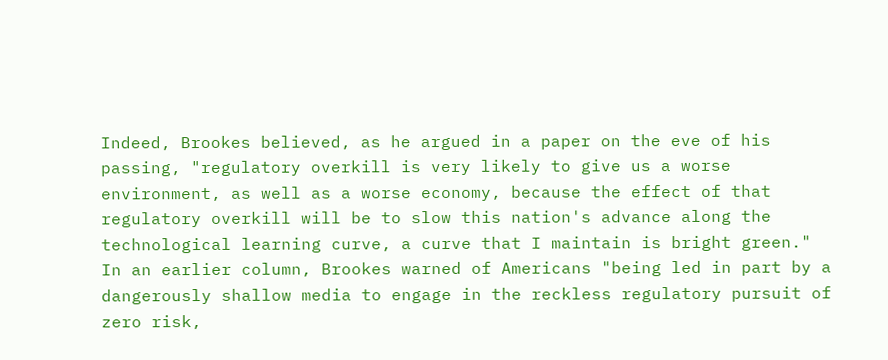Indeed, Brookes believed, as he argued in a paper on the eve of his passing, "regulatory overkill is very likely to give us a worse environment, as well as a worse economy, because the effect of that regulatory overkill will be to slow this nation's advance along the technological learning curve, a curve that I maintain is bright green." In an earlier column, Brookes warned of Americans "being led in part by a dangerously shallow media to engage in the reckless regulatory pursuit of zero risk,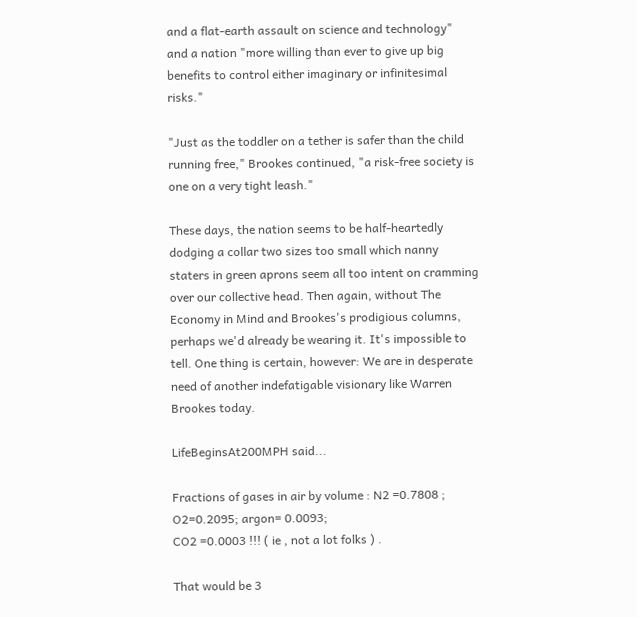and a flat-earth assault on science and technology" and a nation "more willing than ever to give up big benefits to control either imaginary or infinitesimal risks."

"Just as the toddler on a tether is safer than the child running free," Brookes continued, "a risk-free society is one on a very tight leash."

These days, the nation seems to be half-heartedly dodging a collar two sizes too small which nanny staters in green aprons seem all too intent on cramming over our collective head. Then again, without The Economy in Mind and Brookes's prodigious columns, perhaps we'd already be wearing it. It's impossible to tell. One thing is certain, however: We are in desperate need of another indefatigable visionary like Warren Brookes today.

LifeBeginsAt200MPH said...

Fractions of gases in air by volume : N2 =0.7808 ;
O2=0.2095; argon= 0.0093;
CO2 =0.0003 !!! ( ie , not a lot folks ) .

That would be 3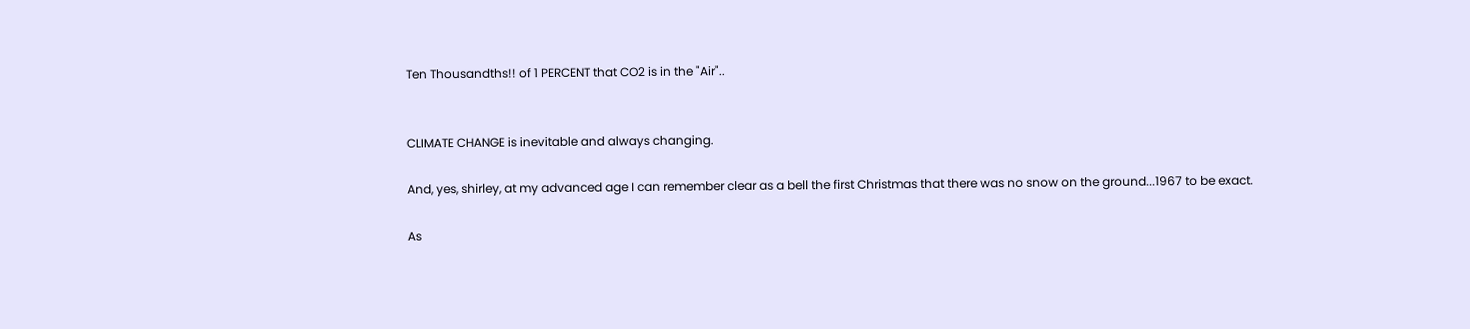Ten Thousandths!! of 1 PERCENT that CO2 is in the "Air"..


CLIMATE CHANGE is inevitable and always changing.

And, yes, shirley, at my advanced age I can remember clear as a bell the first Christmas that there was no snow on the ground...1967 to be exact.

As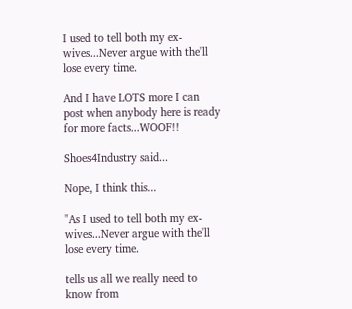I used to tell both my ex-wives...Never argue with the'll lose every time.

And I have LOTS more I can post when anybody here is ready for more facts...WOOF!!

Shoes4Industry said...

Nope, I think this...

"As I used to tell both my ex-wives...Never argue with the'll lose every time.

tells us all we really need to know from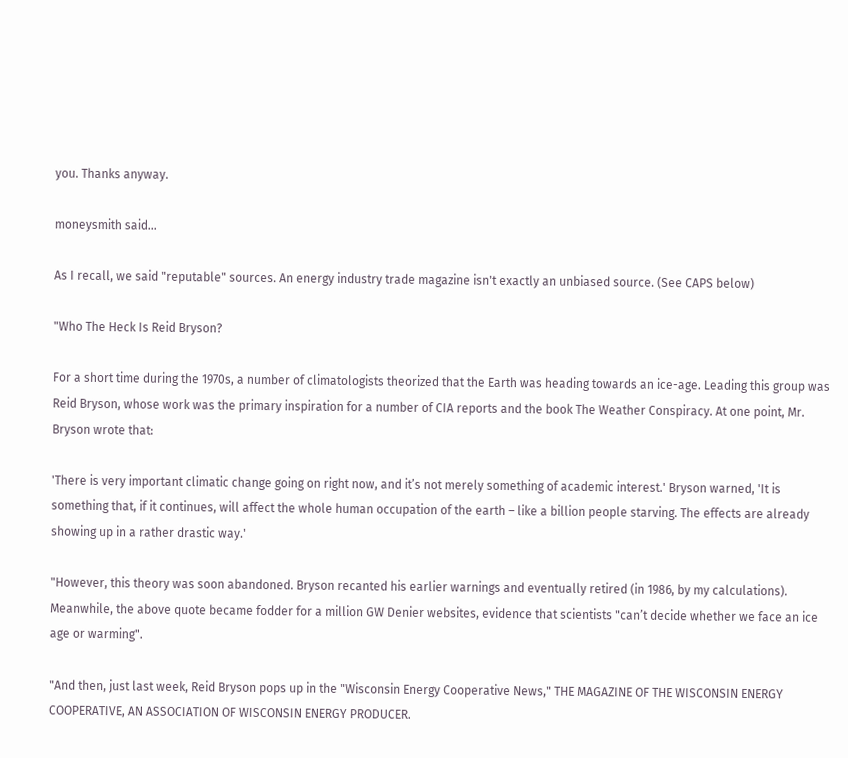you. Thanks anyway.

moneysmith said...

As I recall, we said "reputable" sources. An energy industry trade magazine isn't exactly an unbiased source. (See CAPS below)

"Who The Heck Is Reid Bryson?

For a short time during the 1970s, a number of climatologists theorized that the Earth was heading towards an ice-age. Leading this group was Reid Bryson, whose work was the primary inspiration for a number of CIA reports and the book The Weather Conspiracy. At one point, Mr. Bryson wrote that:

'There is very important climatic change going on right now, and it’s not merely something of academic interest.' Bryson warned, 'It is something that, if it continues, will affect the whole human occupation of the earth – like a billion people starving. The effects are already showing up in a rather drastic way.'

"However, this theory was soon abandoned. Bryson recanted his earlier warnings and eventually retired (in 1986, by my calculations). Meanwhile, the above quote became fodder for a million GW Denier websites, evidence that scientists "can’t decide whether we face an ice age or warming".

"And then, just last week, Reid Bryson pops up in the "Wisconsin Energy Cooperative News," THE MAGAZINE OF THE WISCONSIN ENERGY COOPERATIVE, AN ASSOCIATION OF WISCONSIN ENERGY PRODUCER.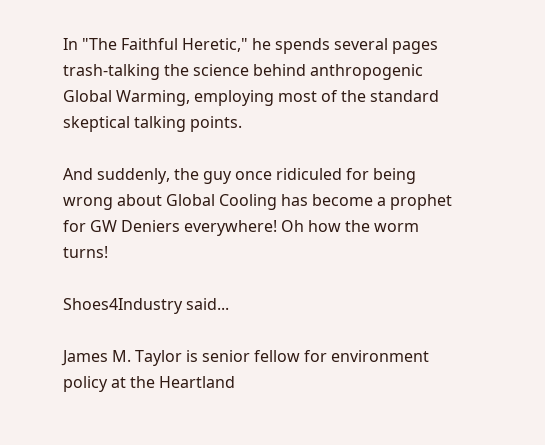In "The Faithful Heretic," he spends several pages trash-talking the science behind anthropogenic Global Warming, employing most of the standard skeptical talking points.

And suddenly, the guy once ridiculed for being wrong about Global Cooling has become a prophet for GW Deniers everywhere! Oh how the worm turns!

Shoes4Industry said...

James M. Taylor is senior fellow for environment policy at the Heartland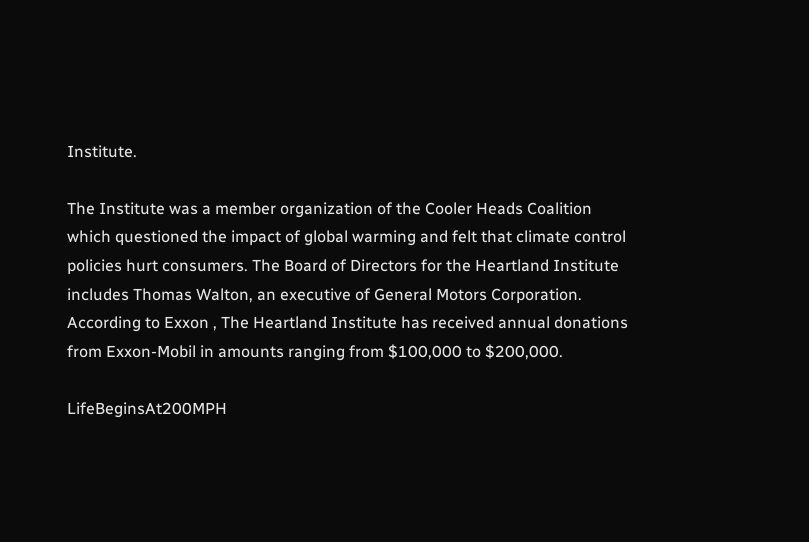Institute.

The Institute was a member organization of the Cooler Heads Coalition which questioned the impact of global warming and felt that climate control policies hurt consumers. The Board of Directors for the Heartland Institute includes Thomas Walton, an executive of General Motors Corporation.
According to Exxon , The Heartland Institute has received annual donations from Exxon-Mobil in amounts ranging from $100,000 to $200,000.

LifeBeginsAt200MPH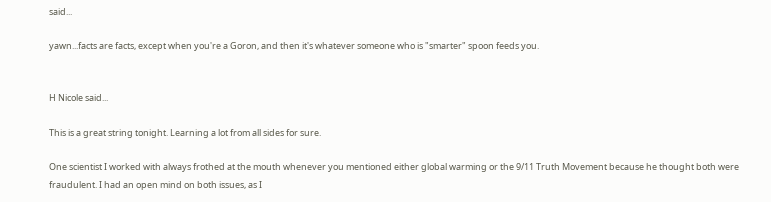said...

yawn...facts are facts, except when you're a Goron, and then it's whatever someone who is "smarter" spoon feeds you.


H Nicole said...

This is a great string tonight. Learning a lot from all sides for sure.

One scientist I worked with always frothed at the mouth whenever you mentioned either global warming or the 9/11 Truth Movement because he thought both were fraudulent. I had an open mind on both issues, as I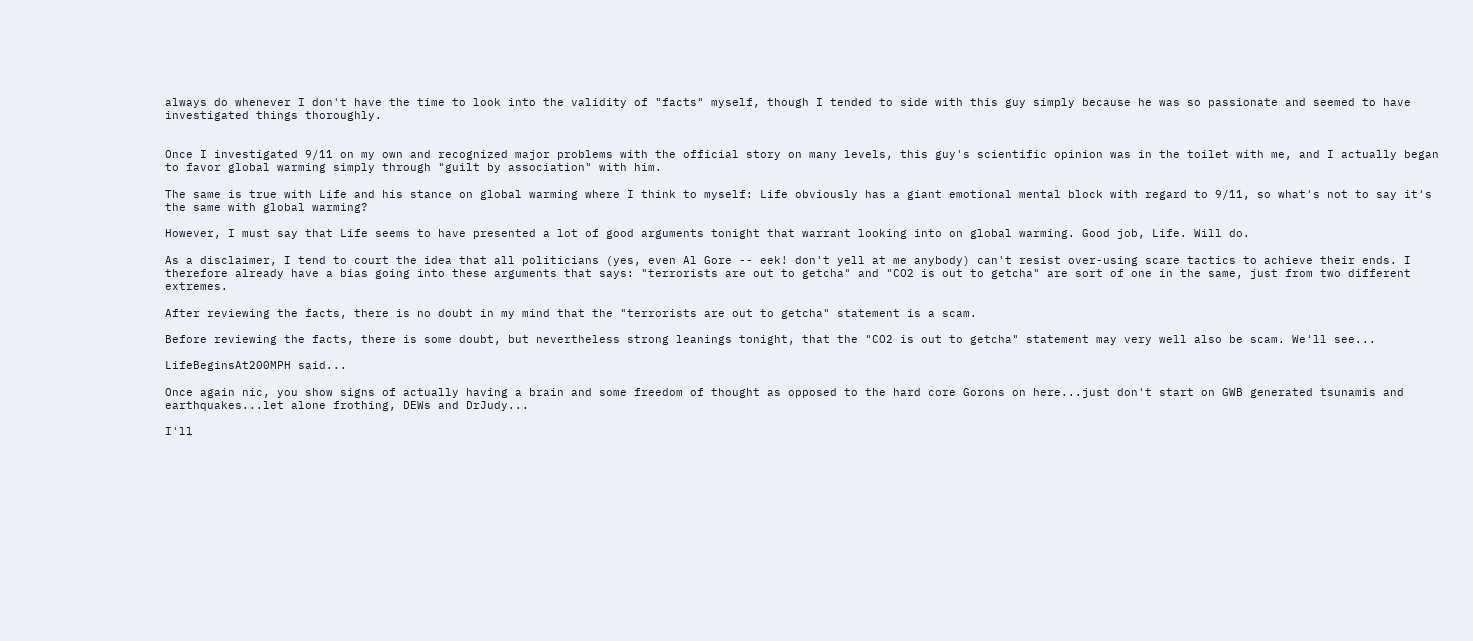always do whenever I don't have the time to look into the validity of "facts" myself, though I tended to side with this guy simply because he was so passionate and seemed to have investigated things thoroughly.


Once I investigated 9/11 on my own and recognized major problems with the official story on many levels, this guy's scientific opinion was in the toilet with me, and I actually began to favor global warming simply through "guilt by association" with him.

The same is true with Life and his stance on global warming where I think to myself: Life obviously has a giant emotional mental block with regard to 9/11, so what's not to say it's the same with global warming?

However, I must say that Life seems to have presented a lot of good arguments tonight that warrant looking into on global warming. Good job, Life. Will do.

As a disclaimer, I tend to court the idea that all politicians (yes, even Al Gore -- eek! don't yell at me anybody) can't resist over-using scare tactics to achieve their ends. I therefore already have a bias going into these arguments that says: "terrorists are out to getcha" and "CO2 is out to getcha" are sort of one in the same, just from two different extremes.

After reviewing the facts, there is no doubt in my mind that the "terrorists are out to getcha" statement is a scam.

Before reviewing the facts, there is some doubt, but nevertheless strong leanings tonight, that the "CO2 is out to getcha" statement may very well also be scam. We'll see...

LifeBeginsAt200MPH said...

Once again nic, you show signs of actually having a brain and some freedom of thought as opposed to the hard core Gorons on here...just don't start on GWB generated tsunamis and earthquakes...let alone frothing, DEWs and DrJudy...

I'll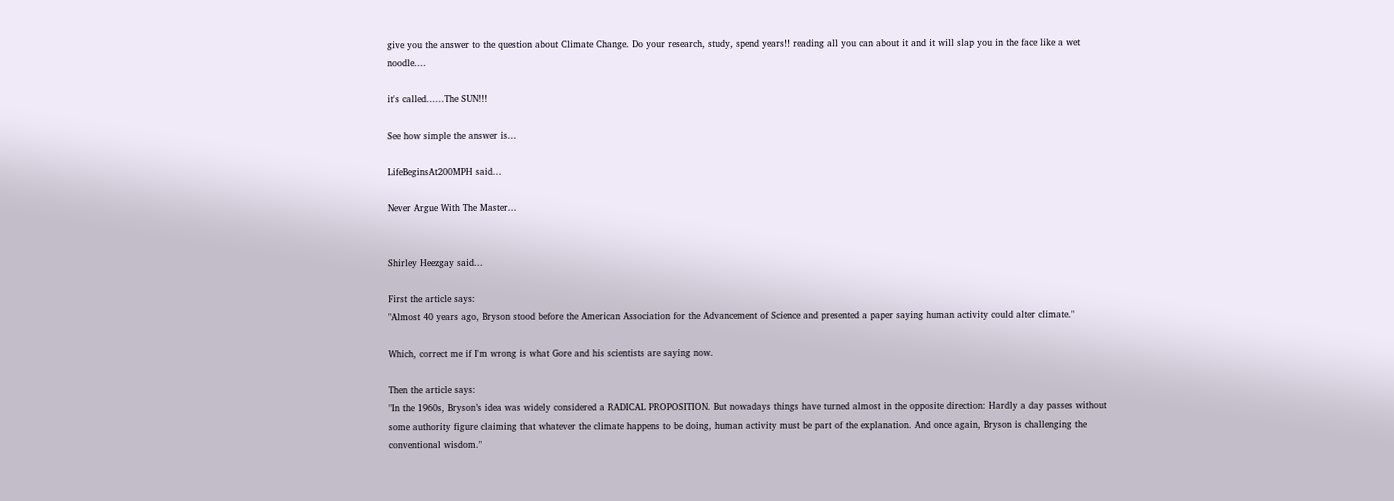give you the answer to the question about Climate Change. Do your research, study, spend years!! reading all you can about it and it will slap you in the face like a wet noodle....

it's called......The SUN!!!

See how simple the answer is...

LifeBeginsAt200MPH said...

Never Argue With The Master...


Shirley Heezgay said...

First the article says:
"Almost 40 years ago, Bryson stood before the American Association for the Advancement of Science and presented a paper saying human activity could alter climate."

Which, correct me if I'm wrong is what Gore and his scientists are saying now.

Then the article says:
"In the 1960s, Bryson’s idea was widely considered a RADICAL PROPOSITION. But nowadays things have turned almost in the opposite direction: Hardly a day passes without some authority figure claiming that whatever the climate happens to be doing, human activity must be part of the explanation. And once again, Bryson is challenging the conventional wisdom."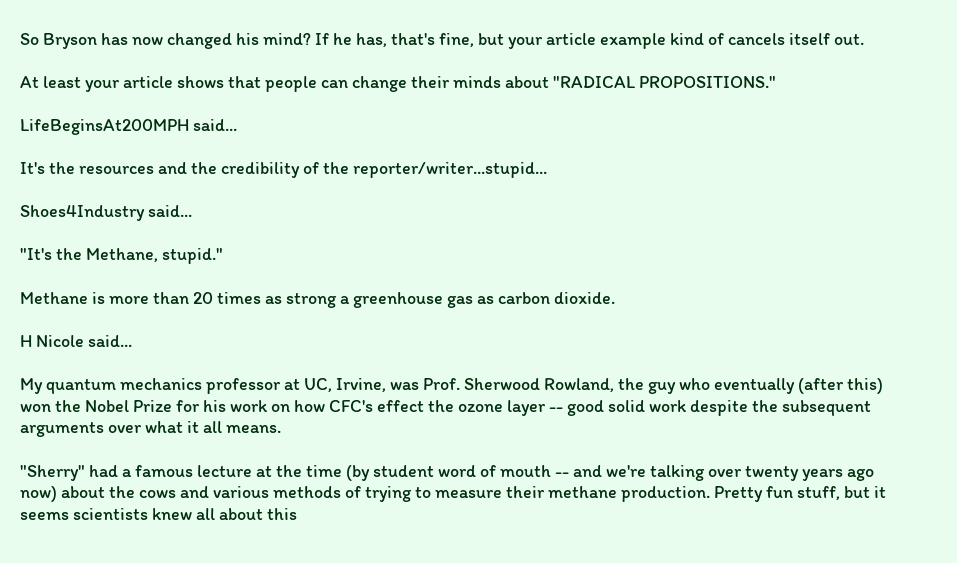So Bryson has now changed his mind? If he has, that's fine, but your article example kind of cancels itself out.

At least your article shows that people can change their minds about "RADICAL PROPOSITIONS."

LifeBeginsAt200MPH said...

It's the resources and the credibility of the reporter/writer...stupid...

Shoes4Industry said...

"It's the Methane, stupid."

Methane is more than 20 times as strong a greenhouse gas as carbon dioxide.

H Nicole said...

My quantum mechanics professor at UC, Irvine, was Prof. Sherwood Rowland, the guy who eventually (after this) won the Nobel Prize for his work on how CFC's effect the ozone layer -- good solid work despite the subsequent arguments over what it all means.

"Sherry" had a famous lecture at the time (by student word of mouth -- and we're talking over twenty years ago now) about the cows and various methods of trying to measure their methane production. Pretty fun stuff, but it seems scientists knew all about this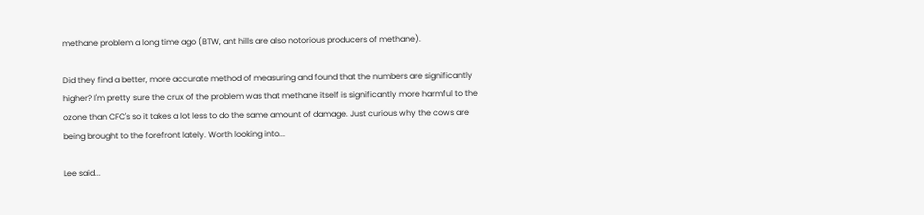methane problem a long time ago (BTW, ant hills are also notorious producers of methane).

Did they find a better, more accurate method of measuring and found that the numbers are significantly higher? I'm pretty sure the crux of the problem was that methane itself is significantly more harmful to the ozone than CFC's so it takes a lot less to do the same amount of damage. Just curious why the cows are being brought to the forefront lately. Worth looking into...

Lee said...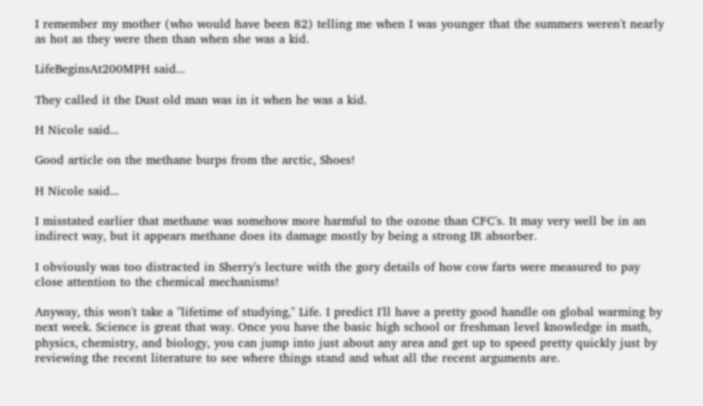I remember my mother (who would have been 82) telling me when I was younger that the summers weren't nearly as hot as they were then than when she was a kid.

LifeBeginsAt200MPH said...

They called it the Dust old man was in it when he was a kid.

H Nicole said...

Good article on the methane burps from the arctic, Shoes!

H Nicole said...

I misstated earlier that methane was somehow more harmful to the ozone than CFC's. It may very well be in an indirect way, but it appears methane does its damage mostly by being a strong IR absorber.

I obviously was too distracted in Sherry's lecture with the gory details of how cow farts were measured to pay close attention to the chemical mechanisms!

Anyway, this won't take a "lifetime of studying," Life. I predict I'll have a pretty good handle on global warming by next week. Science is great that way. Once you have the basic high school or freshman level knowledge in math, physics, chemistry, and biology, you can jump into just about any area and get up to speed pretty quickly just by reviewing the recent literature to see where things stand and what all the recent arguments are.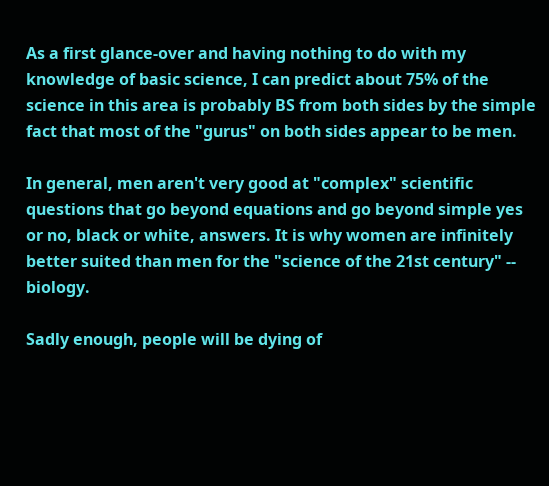As a first glance-over and having nothing to do with my knowledge of basic science, I can predict about 75% of the science in this area is probably BS from both sides by the simple fact that most of the "gurus" on both sides appear to be men.

In general, men aren't very good at "complex" scientific questions that go beyond equations and go beyond simple yes or no, black or white, answers. It is why women are infinitely better suited than men for the "science of the 21st century" -- biology.

Sadly enough, people will be dying of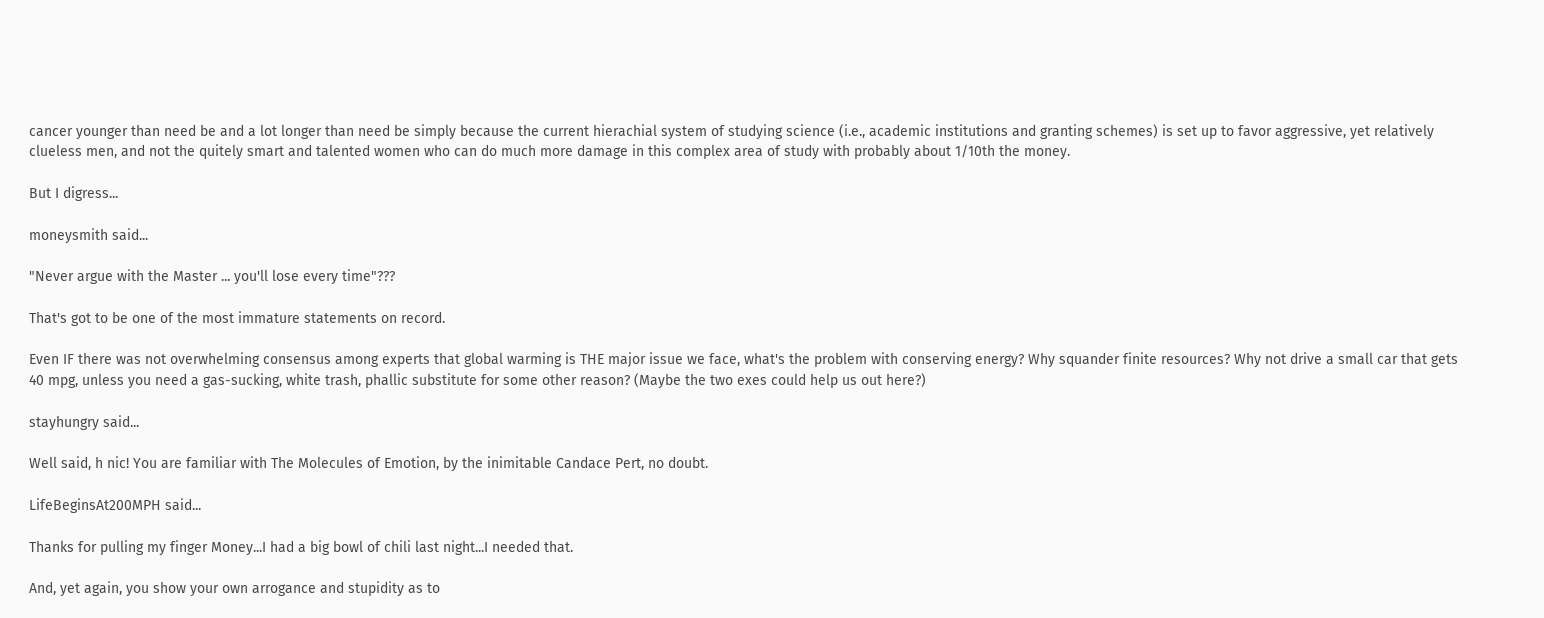cancer younger than need be and a lot longer than need be simply because the current hierachial system of studying science (i.e., academic institutions and granting schemes) is set up to favor aggressive, yet relatively clueless men, and not the quitely smart and talented women who can do much more damage in this complex area of study with probably about 1/10th the money.

But I digress...

moneysmith said...

"Never argue with the Master ... you'll lose every time"???

That's got to be one of the most immature statements on record.

Even IF there was not overwhelming consensus among experts that global warming is THE major issue we face, what's the problem with conserving energy? Why squander finite resources? Why not drive a small car that gets 40 mpg, unless you need a gas-sucking, white trash, phallic substitute for some other reason? (Maybe the two exes could help us out here?)

stayhungry said...

Well said, h nic! You are familiar with The Molecules of Emotion, by the inimitable Candace Pert, no doubt.

LifeBeginsAt200MPH said...

Thanks for pulling my finger Money...I had a big bowl of chili last night...I needed that.

And, yet again, you show your own arrogance and stupidity as to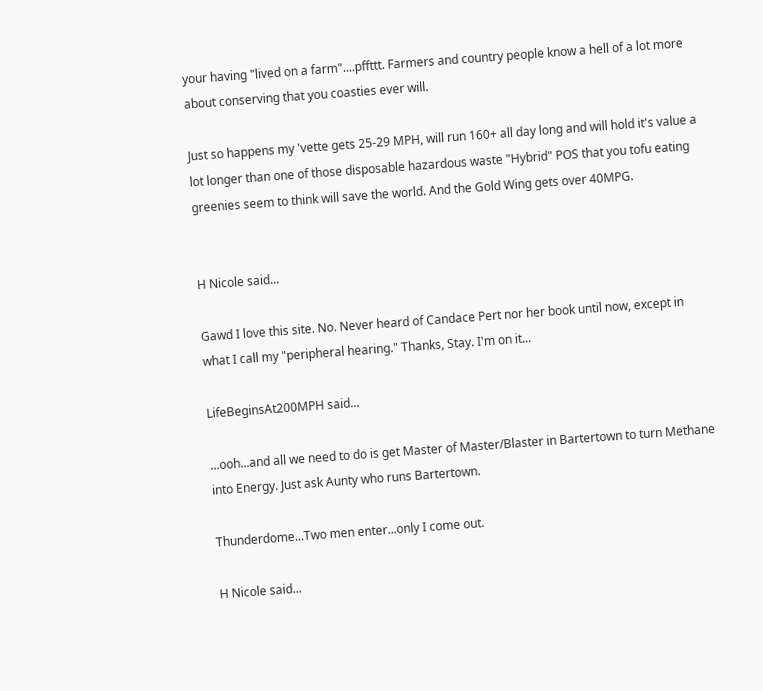your having "lived on a farm"....pffttt. Farmers and country people know a hell of a lot more about conserving that you coasties ever will.

Just so happens my 'vette gets 25-29 MPH, will run 160+ all day long and will hold it's value a lot longer than one of those disposable hazardous waste "Hybrid" POS that you tofu eating greenies seem to think will save the world. And the Gold Wing gets over 40MPG.


H Nicole said...

Gawd I love this site. No. Never heard of Candace Pert nor her book until now, except in what I call my "peripheral hearing." Thanks, Stay. I'm on it...

LifeBeginsAt200MPH said...

...ooh...and all we need to do is get Master of Master/Blaster in Bartertown to turn Methane into Energy. Just ask Aunty who runs Bartertown.

Thunderdome...Two men enter...only I come out.

H Nicole said...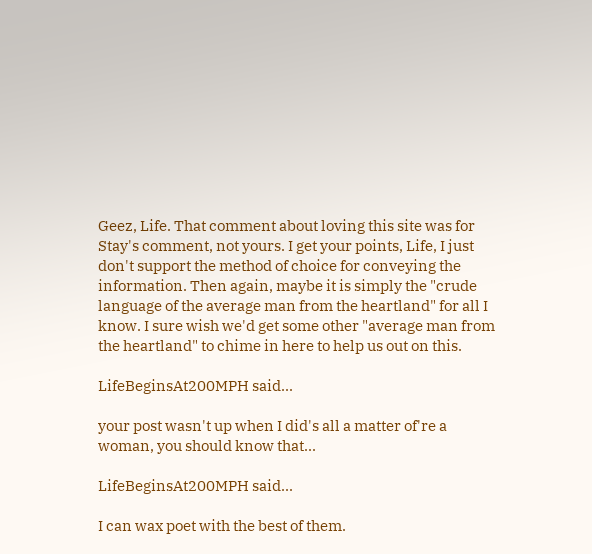Geez, Life. That comment about loving this site was for Stay's comment, not yours. I get your points, Life, I just don't support the method of choice for conveying the information. Then again, maybe it is simply the "crude language of the average man from the heartland" for all I know. I sure wish we'd get some other "average man from the heartland" to chime in here to help us out on this.

LifeBeginsAt200MPH said...

your post wasn't up when I did's all a matter of're a woman, you should know that...

LifeBeginsAt200MPH said...

I can wax poet with the best of them.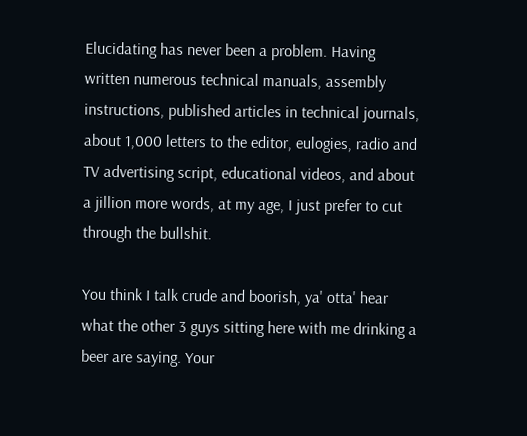Elucidating has never been a problem. Having written numerous technical manuals, assembly instructions, published articles in technical journals, about 1,000 letters to the editor, eulogies, radio and TV advertising script, educational videos, and about a jillion more words, at my age, I just prefer to cut through the bullshit.

You think I talk crude and boorish, ya' otta' hear what the other 3 guys sitting here with me drinking a beer are saying. Your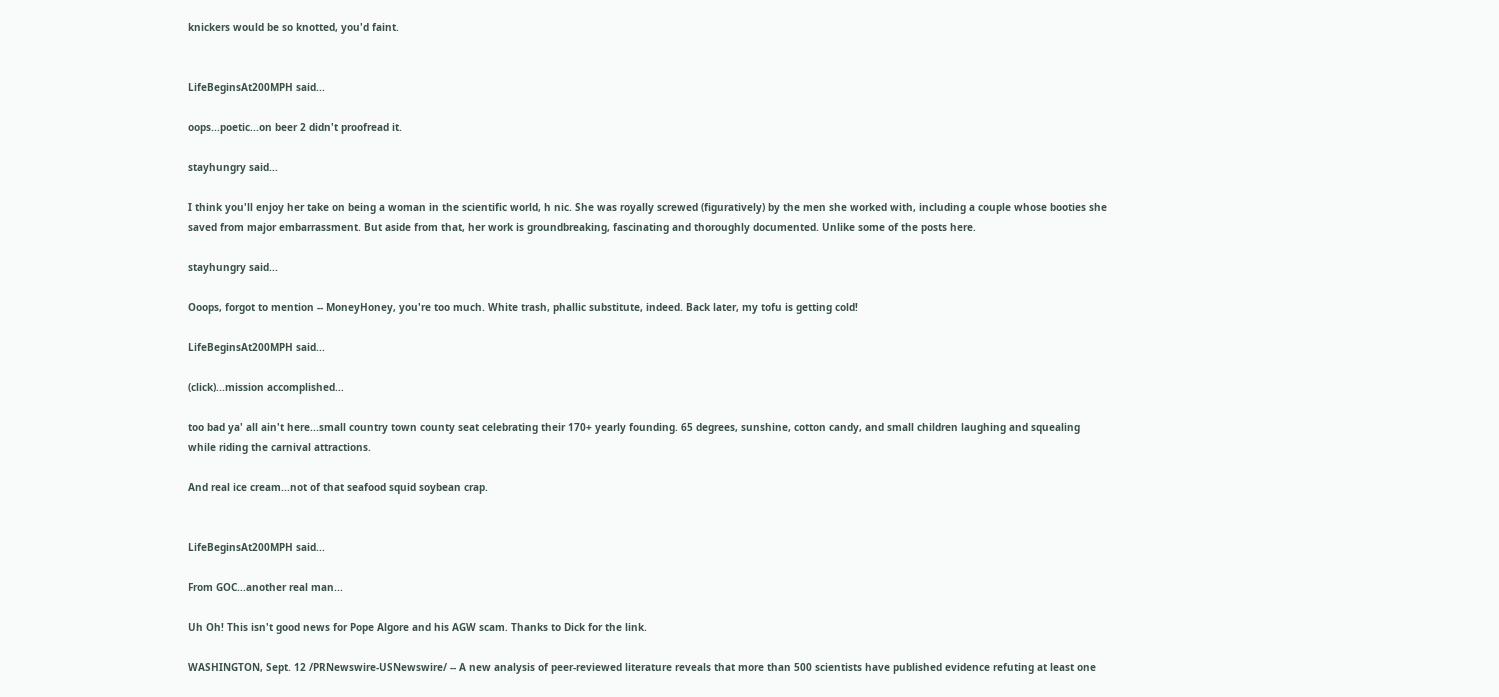knickers would be so knotted, you'd faint.


LifeBeginsAt200MPH said...

oops...poetic...on beer 2 didn't proofread it.

stayhungry said...

I think you'll enjoy her take on being a woman in the scientific world, h nic. She was royally screwed (figuratively) by the men she worked with, including a couple whose booties she saved from major embarrassment. But aside from that, her work is groundbreaking, fascinating and thoroughly documented. Unlike some of the posts here.

stayhungry said...

Ooops, forgot to mention -- MoneyHoney, you're too much. White trash, phallic substitute, indeed. Back later, my tofu is getting cold!

LifeBeginsAt200MPH said...

(click)...mission accomplished...

too bad ya' all ain't here...small country town county seat celebrating their 170+ yearly founding. 65 degrees, sunshine, cotton candy, and small children laughing and squealing while riding the carnival attractions.

And real ice cream...not of that seafood squid soybean crap.


LifeBeginsAt200MPH said...

From GOC...another real man...

Uh Oh! This isn't good news for Pope Algore and his AGW scam. Thanks to Dick for the link.

WASHINGTON, Sept. 12 /PRNewswire-USNewswire/ -- A new analysis of peer-reviewed literature reveals that more than 500 scientists have published evidence refuting at least one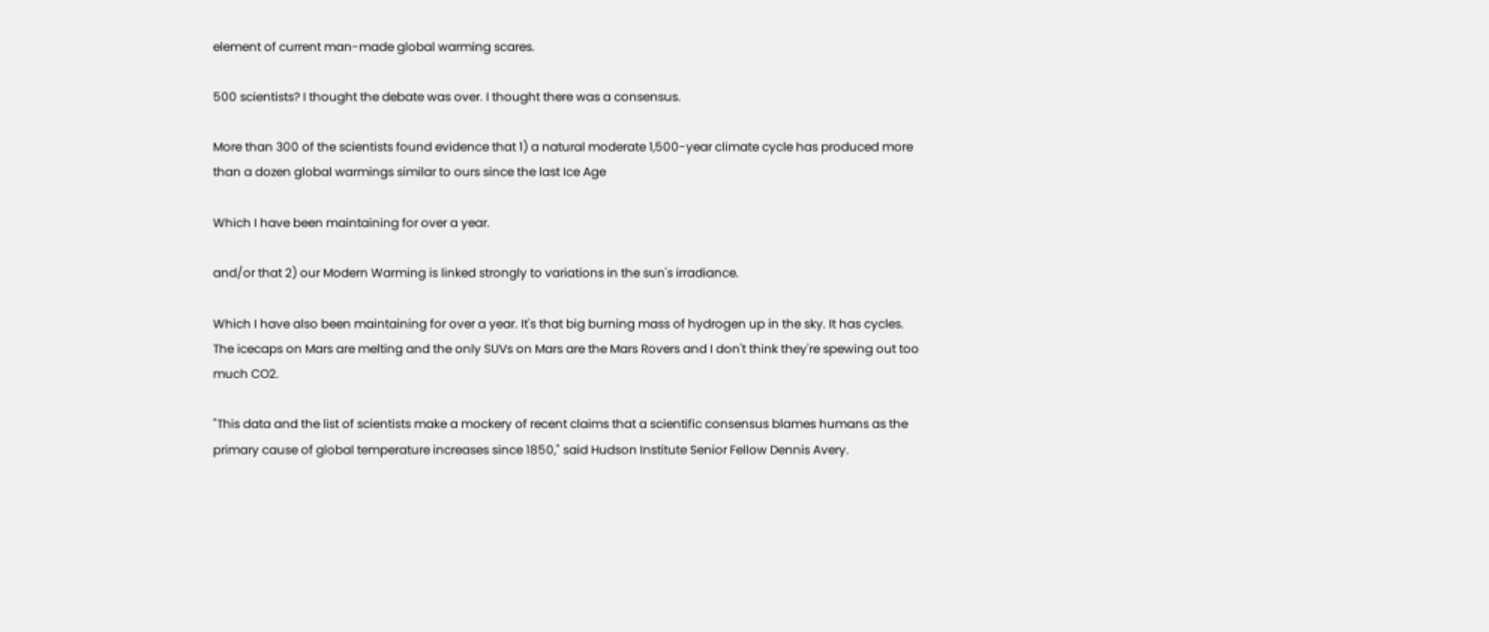element of current man-made global warming scares.

500 scientists? I thought the debate was over. I thought there was a consensus.

More than 300 of the scientists found evidence that 1) a natural moderate 1,500-year climate cycle has produced more than a dozen global warmings similar to ours since the last Ice Age

Which I have been maintaining for over a year.

and/or that 2) our Modern Warming is linked strongly to variations in the sun's irradiance.

Which I have also been maintaining for over a year. It's that big burning mass of hydrogen up in the sky. It has cycles. The icecaps on Mars are melting and the only SUVs on Mars are the Mars Rovers and I don't think they're spewing out too much CO2.

"This data and the list of scientists make a mockery of recent claims that a scientific consensus blames humans as the primary cause of global temperature increases since 1850," said Hudson Institute Senior Fellow Dennis Avery.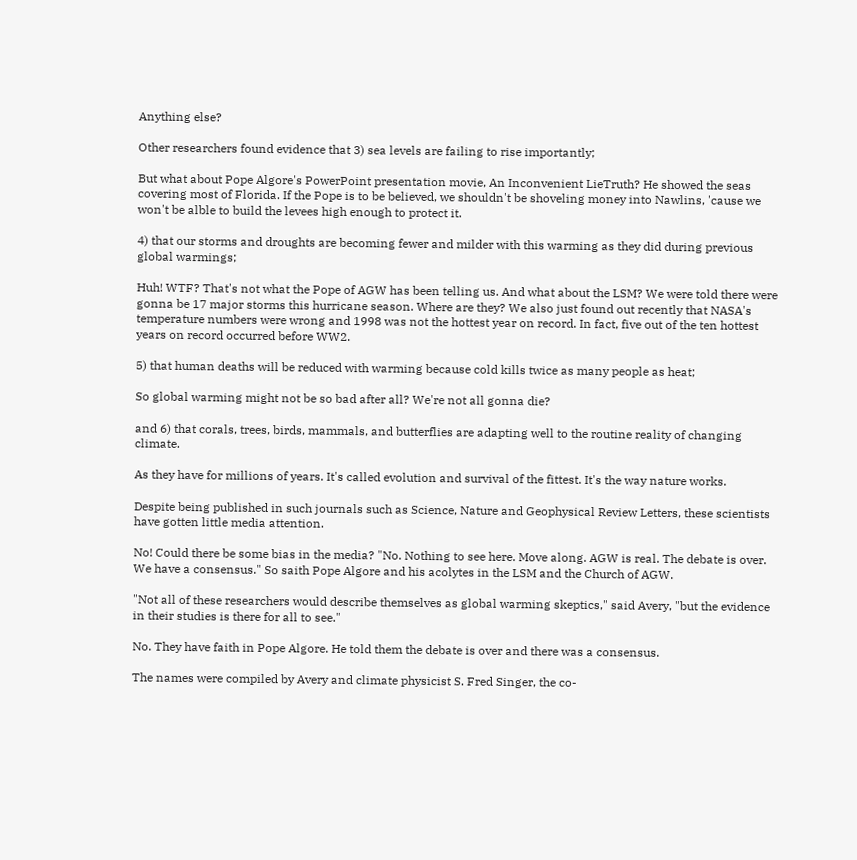Anything else?

Other researchers found evidence that 3) sea levels are failing to rise importantly;

But what about Pope Algore's PowerPoint presentation movie, An Inconvenient LieTruth? He showed the seas covering most of Florida. If the Pope is to be believed, we shouldn't be shoveling money into Nawlins, 'cause we won't be alble to build the levees high enough to protect it.

4) that our storms and droughts are becoming fewer and milder with this warming as they did during previous global warmings;

Huh! WTF? That's not what the Pope of AGW has been telling us. And what about the LSM? We were told there were gonna be 17 major storms this hurricane season. Where are they? We also just found out recently that NASA's temperature numbers were wrong and 1998 was not the hottest year on record. In fact, five out of the ten hottest years on record occurred before WW2.

5) that human deaths will be reduced with warming because cold kills twice as many people as heat;

So global warming might not be so bad after all? We're not all gonna die?

and 6) that corals, trees, birds, mammals, and butterflies are adapting well to the routine reality of changing climate.

As they have for millions of years. It's called evolution and survival of the fittest. It's the way nature works.

Despite being published in such journals such as Science, Nature and Geophysical Review Letters, these scientists have gotten little media attention.

No! Could there be some bias in the media? "No. Nothing to see here. Move along. AGW is real. The debate is over. We have a consensus." So saith Pope Algore and his acolytes in the LSM and the Church of AGW.

"Not all of these researchers would describe themselves as global warming skeptics," said Avery, "but the evidence in their studies is there for all to see."

No. They have faith in Pope Algore. He told them the debate is over and there was a consensus.

The names were compiled by Avery and climate physicist S. Fred Singer, the co-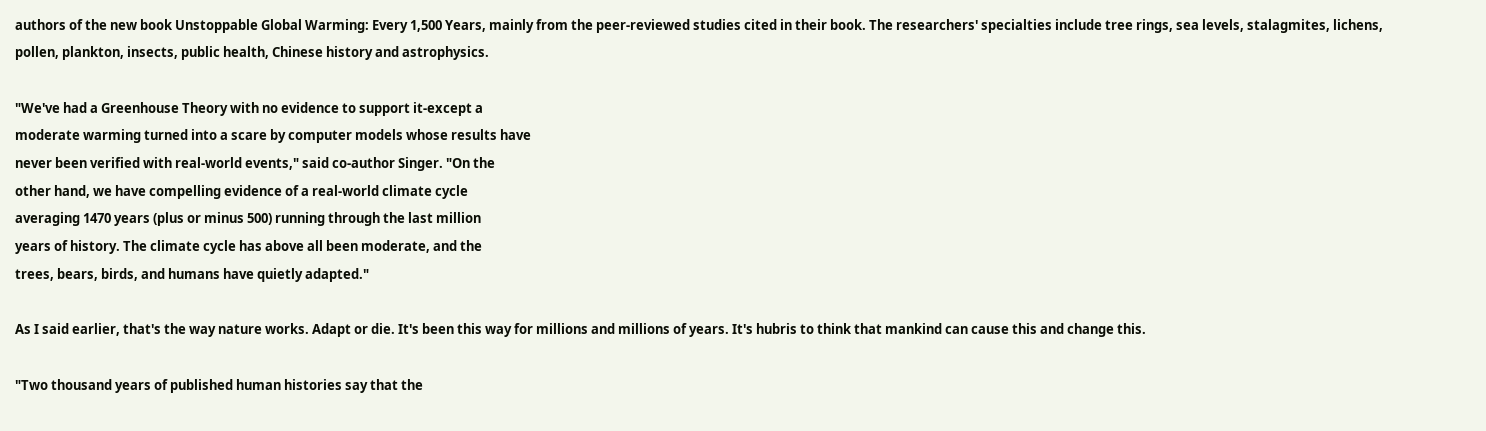authors of the new book Unstoppable Global Warming: Every 1,500 Years, mainly from the peer-reviewed studies cited in their book. The researchers' specialties include tree rings, sea levels, stalagmites, lichens, pollen, plankton, insects, public health, Chinese history and astrophysics.

"We've had a Greenhouse Theory with no evidence to support it-except a
moderate warming turned into a scare by computer models whose results have
never been verified with real-world events," said co-author Singer. "On the
other hand, we have compelling evidence of a real-world climate cycle
averaging 1470 years (plus or minus 500) running through the last million
years of history. The climate cycle has above all been moderate, and the
trees, bears, birds, and humans have quietly adapted."

As I said earlier, that's the way nature works. Adapt or die. It's been this way for millions and millions of years. It's hubris to think that mankind can cause this and change this.

"Two thousand years of published human histories say that the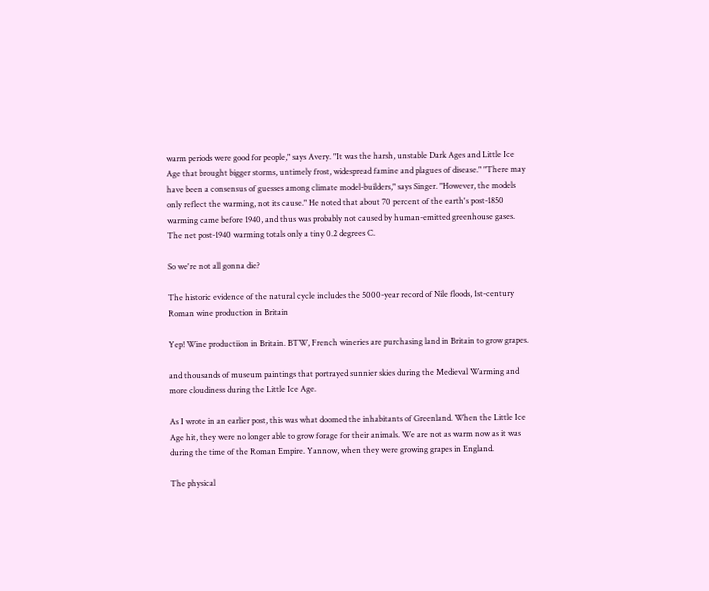warm periods were good for people," says Avery. "It was the harsh, unstable Dark Ages and Little Ice Age that brought bigger storms, untimely frost, widespread famine and plagues of disease." "There may have been a consensus of guesses among climate model-builders," says Singer. "However, the models only reflect the warming, not its cause." He noted that about 70 percent of the earth's post-1850 warming came before 1940, and thus was probably not caused by human-emitted greenhouse gases. The net post-1940 warming totals only a tiny 0.2 degrees C.

So we're not all gonna die?

The historic evidence of the natural cycle includes the 5000-year record of Nile floods, 1st-century Roman wine production in Britain

Yep! Wine productiion in Britain. BTW, French wineries are purchasing land in Britain to grow grapes.

and thousands of museum paintings that portrayed sunnier skies during the Medieval Warming and more cloudiness during the Little Ice Age.

As I wrote in an earlier post, this was what doomed the inhabitants of Greenland. When the Little Ice Age hit, they were no longer able to grow forage for their animals. We are not as warm now as it was during the time of the Roman Empire. Yannow, when they were growing grapes in England.

The physical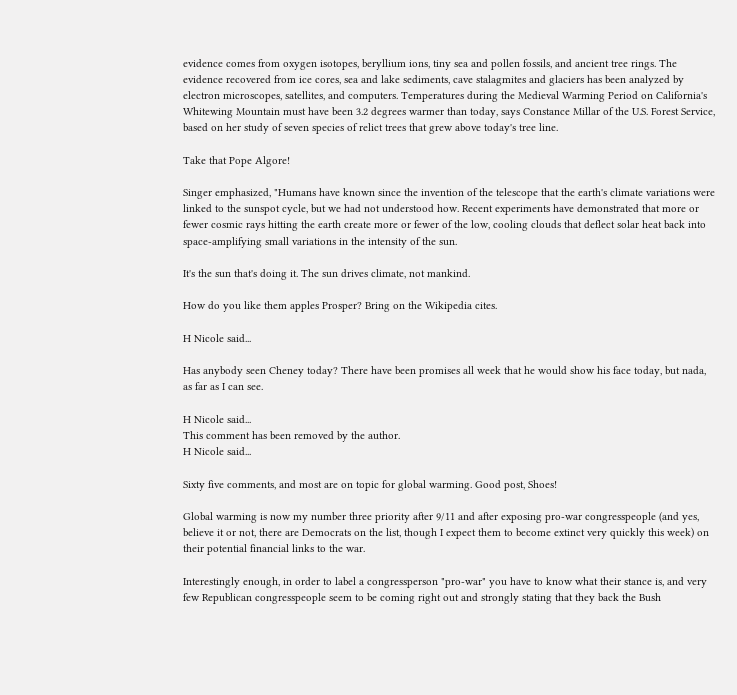evidence comes from oxygen isotopes, beryllium ions, tiny sea and pollen fossils, and ancient tree rings. The evidence recovered from ice cores, sea and lake sediments, cave stalagmites and glaciers has been analyzed by electron microscopes, satellites, and computers. Temperatures during the Medieval Warming Period on California's Whitewing Mountain must have been 3.2 degrees warmer than today, says Constance Millar of the U.S. Forest Service, based on her study of seven species of relict trees that grew above today's tree line.

Take that Pope Algore!

Singer emphasized, "Humans have known since the invention of the telescope that the earth's climate variations were linked to the sunspot cycle, but we had not understood how. Recent experiments have demonstrated that more or fewer cosmic rays hitting the earth create more or fewer of the low, cooling clouds that deflect solar heat back into space-amplifying small variations in the intensity of the sun.

It's the sun that's doing it. The sun drives climate, not mankind.

How do you like them apples Prosper? Bring on the Wikipedia cites.

H Nicole said...

Has anybody seen Cheney today? There have been promises all week that he would show his face today, but nada, as far as I can see.

H Nicole said...
This comment has been removed by the author.
H Nicole said...

Sixty five comments, and most are on topic for global warming. Good post, Shoes!

Global warming is now my number three priority after 9/11 and after exposing pro-war congresspeople (and yes, believe it or not, there are Democrats on the list, though I expect them to become extinct very quickly this week) on their potential financial links to the war.

Interestingly enough, in order to label a congressperson "pro-war" you have to know what their stance is, and very few Republican congresspeople seem to be coming right out and strongly stating that they back the Bush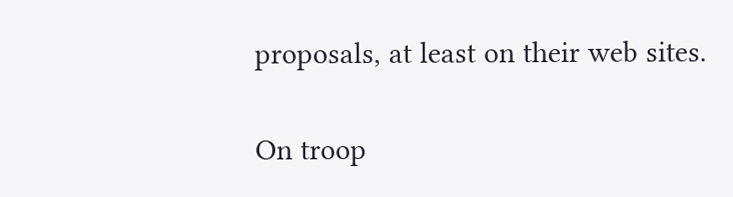proposals, at least on their web sites.

On troop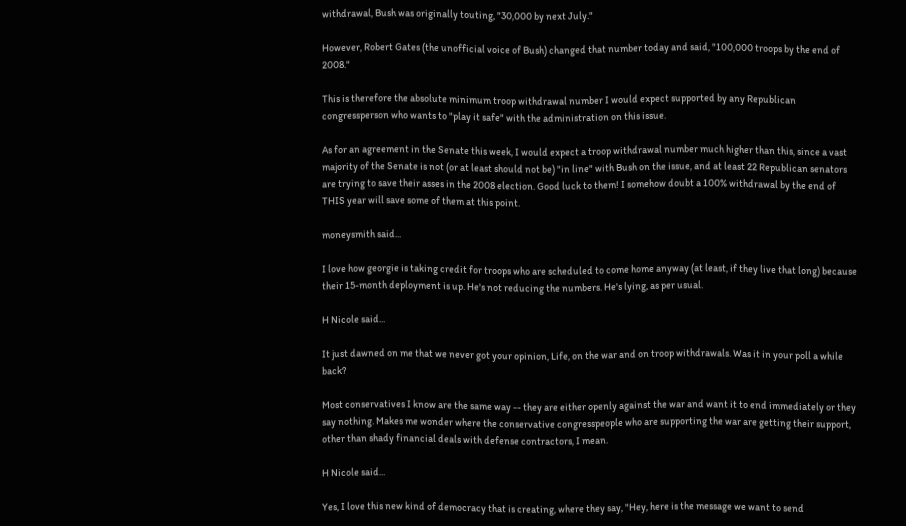withdrawal, Bush was originally touting, "30,000 by next July."

However, Robert Gates (the unofficial voice of Bush) changed that number today and said, "100,000 troops by the end of 2008."

This is therefore the absolute minimum troop withdrawal number I would expect supported by any Republican congressperson who wants to "play it safe" with the administration on this issue.

As for an agreement in the Senate this week, I would expect a troop withdrawal number much higher than this, since a vast majority of the Senate is not (or at least should not be) "in line" with Bush on the issue, and at least 22 Republican senators are trying to save their asses in the 2008 election. Good luck to them! I somehow doubt a 100% withdrawal by the end of THIS year will save some of them at this point.

moneysmith said...

I love how georgie is taking credit for troops who are scheduled to come home anyway (at least, if they live that long) because their 15-month deployment is up. He's not reducing the numbers. He's lying, as per usual.

H Nicole said...

It just dawned on me that we never got your opinion, Life, on the war and on troop withdrawals. Was it in your poll a while back?

Most conservatives I know are the same way -- they are either openly against the war and want it to end immediately or they say nothing. Makes me wonder where the conservative congresspeople who are supporting the war are getting their support, other than shady financial deals with defense contractors, I mean.

H Nicole said...

Yes, I love this new kind of democracy that is creating, where they say, "Hey, here is the message we want to send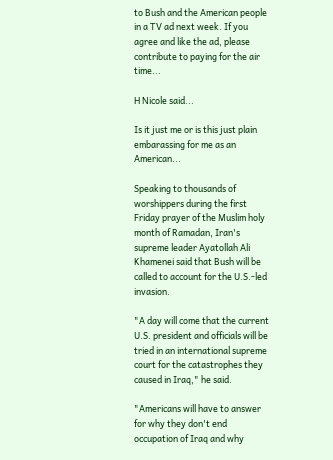to Bush and the American people in a TV ad next week. If you agree and like the ad, please contribute to paying for the air time...

H Nicole said...

Is it just me or is this just plain embarassing for me as an American...

Speaking to thousands of worshippers during the first Friday prayer of the Muslim holy month of Ramadan, Iran's supreme leader Ayatollah Ali Khamenei said that Bush will be called to account for the U.S.-led invasion.

"A day will come that the current U.S. president and officials will be tried in an international supreme court for the catastrophes they caused in Iraq," he said.

"Americans will have to answer for why they don't end occupation of Iraq and why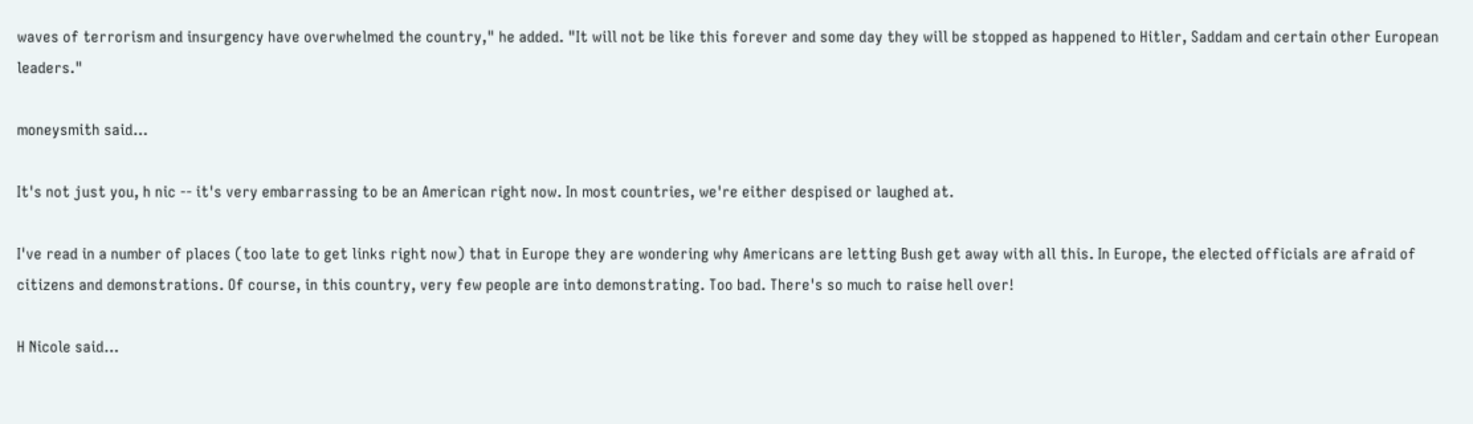waves of terrorism and insurgency have overwhelmed the country," he added. "It will not be like this forever and some day they will be stopped as happened to Hitler, Saddam and certain other European leaders."

moneysmith said...

It's not just you, h nic -- it's very embarrassing to be an American right now. In most countries, we're either despised or laughed at.

I've read in a number of places (too late to get links right now) that in Europe they are wondering why Americans are letting Bush get away with all this. In Europe, the elected officials are afraid of citizens and demonstrations. Of course, in this country, very few people are into demonstrating. Too bad. There's so much to raise hell over!

H Nicole said...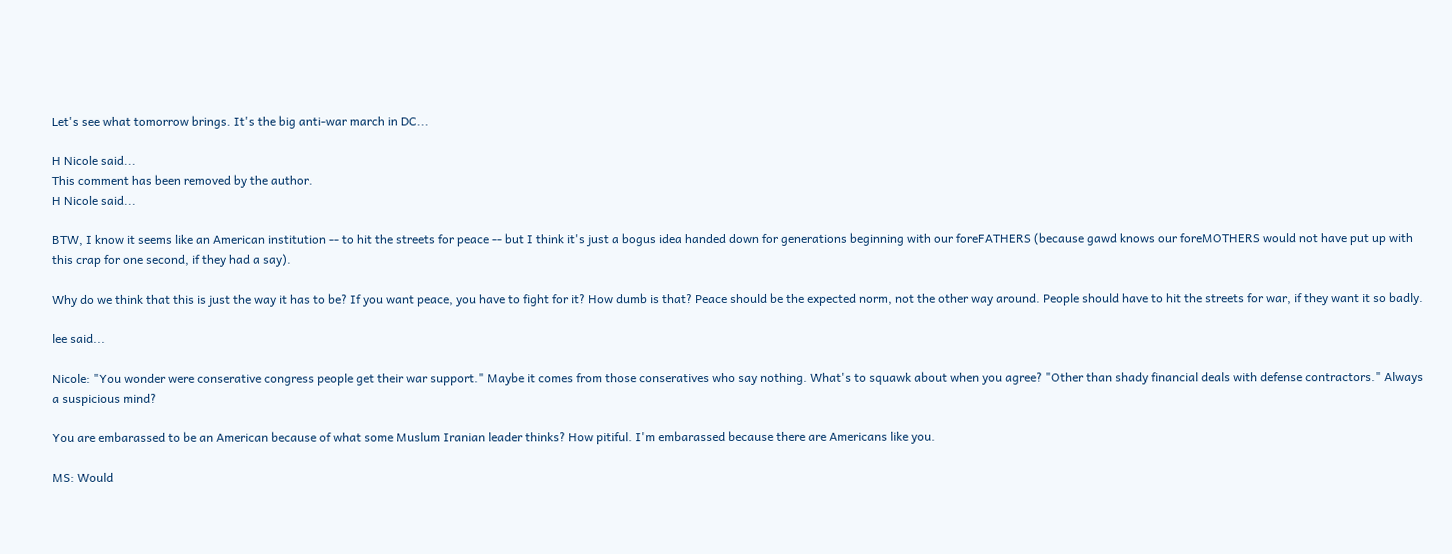Let's see what tomorrow brings. It's the big anti-war march in DC...

H Nicole said...
This comment has been removed by the author.
H Nicole said...

BTW, I know it seems like an American institution -- to hit the streets for peace -- but I think it's just a bogus idea handed down for generations beginning with our foreFATHERS (because gawd knows our foreMOTHERS would not have put up with this crap for one second, if they had a say).

Why do we think that this is just the way it has to be? If you want peace, you have to fight for it? How dumb is that? Peace should be the expected norm, not the other way around. People should have to hit the streets for war, if they want it so badly.

lee said...

Nicole: "You wonder were conserative congress people get their war support." Maybe it comes from those conseratives who say nothing. What's to squawk about when you agree? "Other than shady financial deals with defense contractors." Always a suspicious mind?

You are embarassed to be an American because of what some Muslum Iranian leader thinks? How pitiful. I'm embarassed because there are Americans like you.

MS: Would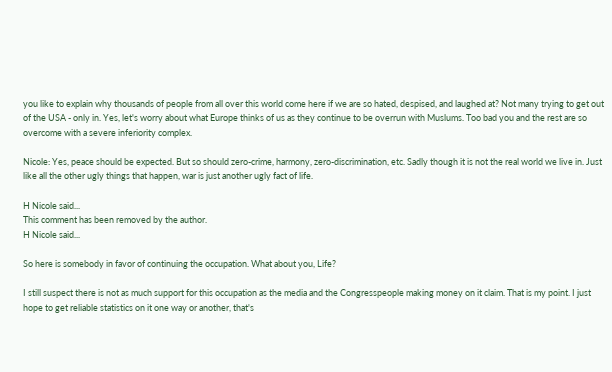you like to explain why thousands of people from all over this world come here if we are so hated, despised, and laughed at? Not many trying to get out of the USA - only in. Yes, let's worry about what Europe thinks of us as they continue to be overrun with Muslums. Too bad you and the rest are so overcome with a severe inferiority complex.

Nicole: Yes, peace should be expected. But so should zero-crime, harmony, zero-discrimination, etc. Sadly though it is not the real world we live in. Just like all the other ugly things that happen, war is just another ugly fact of life.

H Nicole said...
This comment has been removed by the author.
H Nicole said...

So here is somebody in favor of continuing the occupation. What about you, Life?

I still suspect there is not as much support for this occupation as the media and the Congresspeople making money on it claim. That is my point. I just hope to get reliable statistics on it one way or another, that's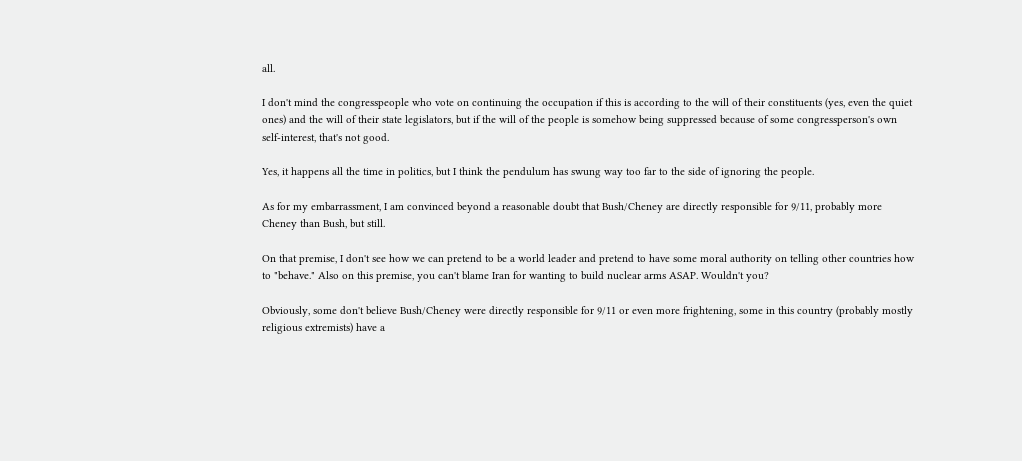all.

I don't mind the congresspeople who vote on continuing the occupation if this is according to the will of their constituents (yes, even the quiet ones) and the will of their state legislators, but if the will of the people is somehow being suppressed because of some congressperson's own self-interest, that's not good.

Yes, it happens all the time in politics, but I think the pendulum has swung way too far to the side of ignoring the people.

As for my embarrassment, I am convinced beyond a reasonable doubt that Bush/Cheney are directly responsible for 9/11, probably more Cheney than Bush, but still.

On that premise, I don't see how we can pretend to be a world leader and pretend to have some moral authority on telling other countries how to "behave." Also on this premise, you can't blame Iran for wanting to build nuclear arms ASAP. Wouldn't you?

Obviously, some don't believe Bush/Cheney were directly responsible for 9/11 or even more frightening, some in this country (probably mostly religious extremists) have a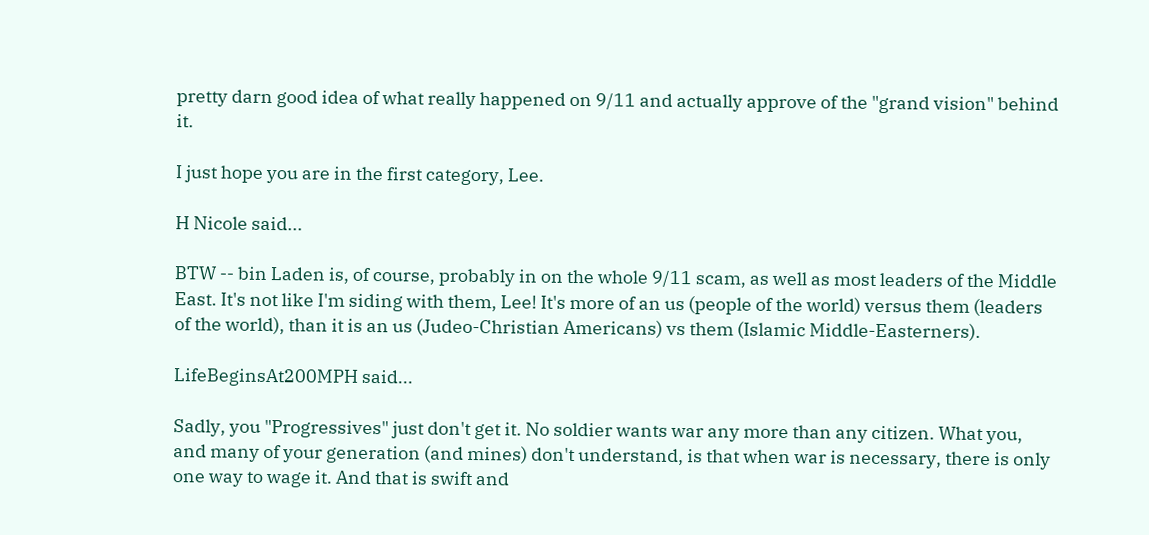pretty darn good idea of what really happened on 9/11 and actually approve of the "grand vision" behind it.

I just hope you are in the first category, Lee.

H Nicole said...

BTW -- bin Laden is, of course, probably in on the whole 9/11 scam, as well as most leaders of the Middle East. It's not like I'm siding with them, Lee! It's more of an us (people of the world) versus them (leaders of the world), than it is an us (Judeo-Christian Americans) vs them (Islamic Middle-Easterners).

LifeBeginsAt200MPH said...

Sadly, you "Progressives" just don't get it. No soldier wants war any more than any citizen. What you, and many of your generation (and mines) don't understand, is that when war is necessary, there is only one way to wage it. And that is swift and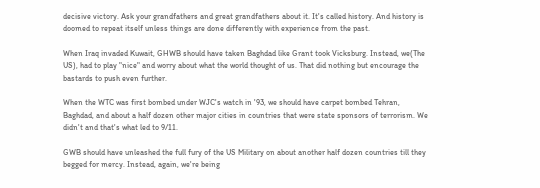decisive victory. Ask your grandfathers and great grandfathers about it. It's called history. And history is doomed to repeat itself unless things are done differently with experience from the past.

When Iraq invaded Kuwait, GHWB should have taken Baghdad like Grant took Vicksburg. Instead, we(The US), had to play "nice" and worry about what the world thought of us. That did nothing but encourage the bastards to push even further.

When the WTC was first bombed under WJC's watch in '93, we should have carpet bombed Tehran, Baghdad, and about a half dozen other major cities in countries that were state sponsors of terrorism. We didn't and that's what led to 9/11.

GWB should have unleashed the full fury of the US Military on about another half dozen countries till they begged for mercy. Instead, again, we're being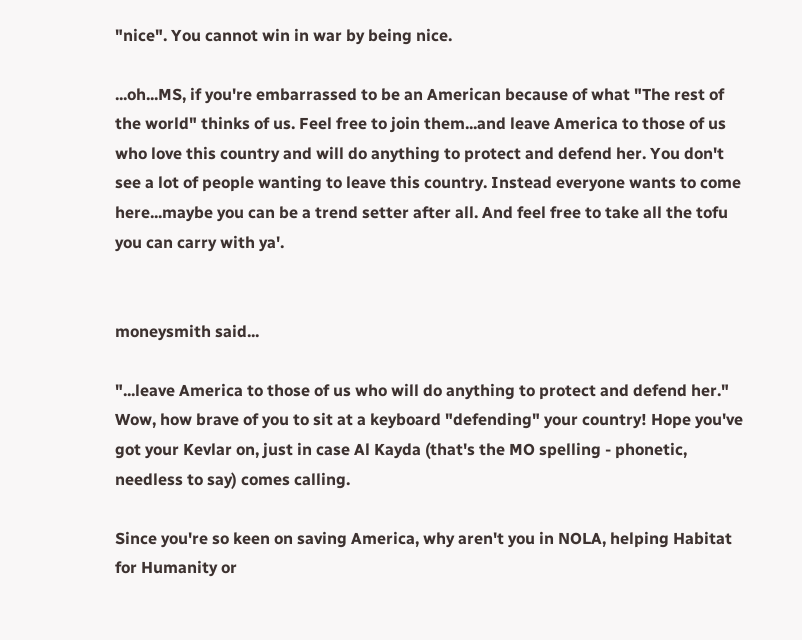"nice". You cannot win in war by being nice.

...oh...MS, if you're embarrassed to be an American because of what "The rest of the world" thinks of us. Feel free to join them...and leave America to those of us who love this country and will do anything to protect and defend her. You don't see a lot of people wanting to leave this country. Instead everyone wants to come here...maybe you can be a trend setter after all. And feel free to take all the tofu you can carry with ya'.


moneysmith said...

"...leave America to those of us who will do anything to protect and defend her." Wow, how brave of you to sit at a keyboard "defending" your country! Hope you've got your Kevlar on, just in case Al Kayda (that's the MO spelling - phonetic, needless to say) comes calling.

Since you're so keen on saving America, why aren't you in NOLA, helping Habitat for Humanity or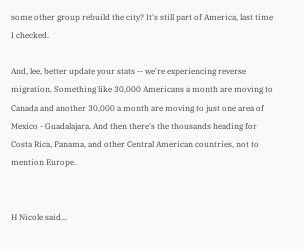some other group rebuild the city? It's still part of America, last time I checked.

And, lee, better update your stats -- we're experiencing reverse migration. Something like 30,000 Americans a month are moving to Canada and another 30,000 a month are moving to just one area of Mexico - Guadalajara. And then there's the thousands heading for Costa Rica, Panama, and other Central American countries, not to mention Europe.


H Nicole said...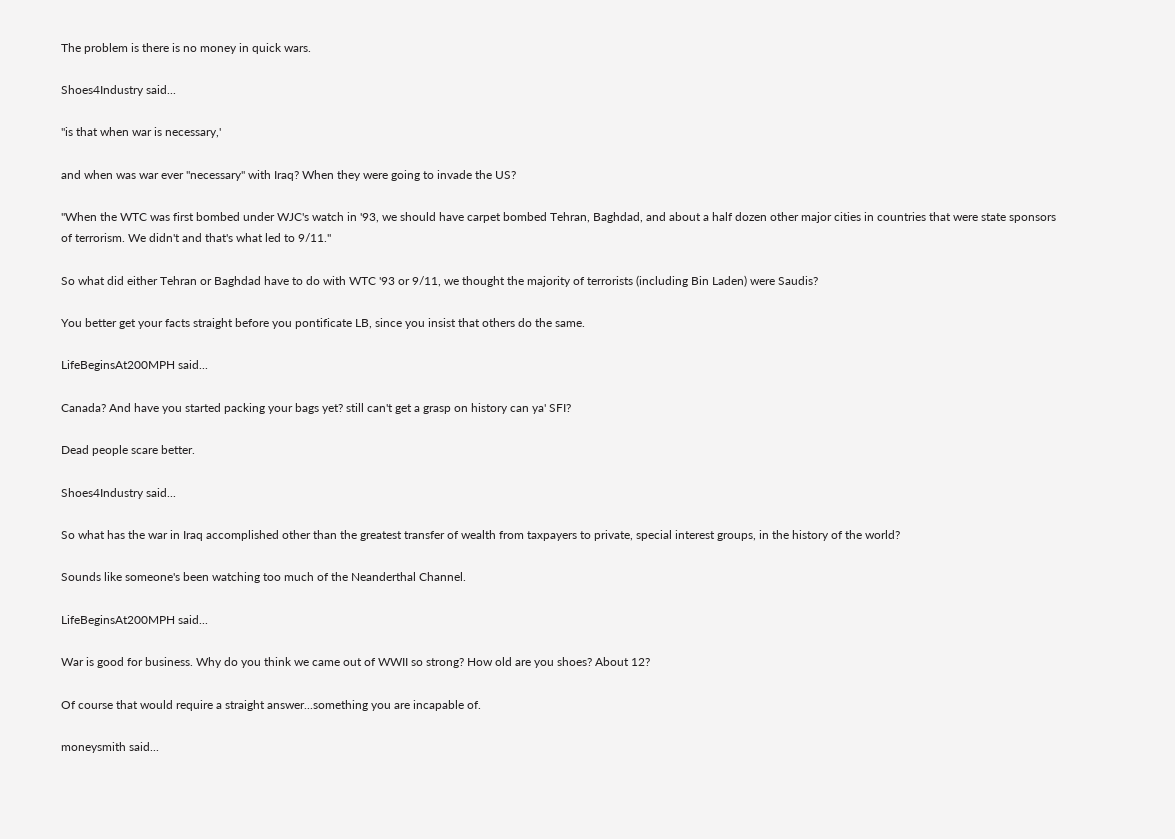The problem is there is no money in quick wars.

Shoes4Industry said...

"is that when war is necessary,'

and when was war ever "necessary" with Iraq? When they were going to invade the US?

"When the WTC was first bombed under WJC's watch in '93, we should have carpet bombed Tehran, Baghdad, and about a half dozen other major cities in countries that were state sponsors of terrorism. We didn't and that's what led to 9/11."

So what did either Tehran or Baghdad have to do with WTC '93 or 9/11, we thought the majority of terrorists (including Bin Laden) were Saudis?

You better get your facts straight before you pontificate LB, since you insist that others do the same.

LifeBeginsAt200MPH said...

Canada? And have you started packing your bags yet? still can't get a grasp on history can ya' SFI?

Dead people scare better.

Shoes4Industry said...

So what has the war in Iraq accomplished other than the greatest transfer of wealth from taxpayers to private, special interest groups, in the history of the world?

Sounds like someone's been watching too much of the Neanderthal Channel.

LifeBeginsAt200MPH said...

War is good for business. Why do you think we came out of WWII so strong? How old are you shoes? About 12?

Of course that would require a straight answer...something you are incapable of.

moneysmith said...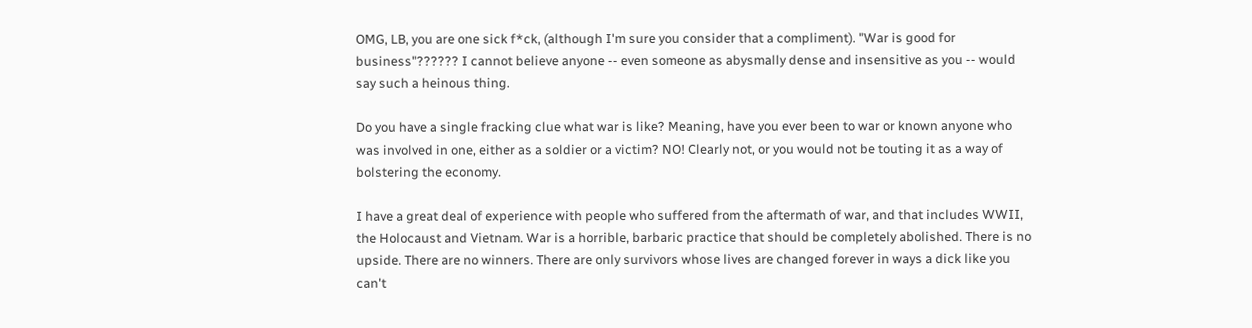OMG, LB, you are one sick f*ck, (although I'm sure you consider that a compliment). "War is good for business"?????? I cannot believe anyone -- even someone as abysmally dense and insensitive as you -- would say such a heinous thing.

Do you have a single fracking clue what war is like? Meaning, have you ever been to war or known anyone who was involved in one, either as a soldier or a victim? NO! Clearly not, or you would not be touting it as a way of bolstering the economy.

I have a great deal of experience with people who suffered from the aftermath of war, and that includes WWII, the Holocaust and Vietnam. War is a horrible, barbaric practice that should be completely abolished. There is no upside. There are no winners. There are only survivors whose lives are changed forever in ways a dick like you can't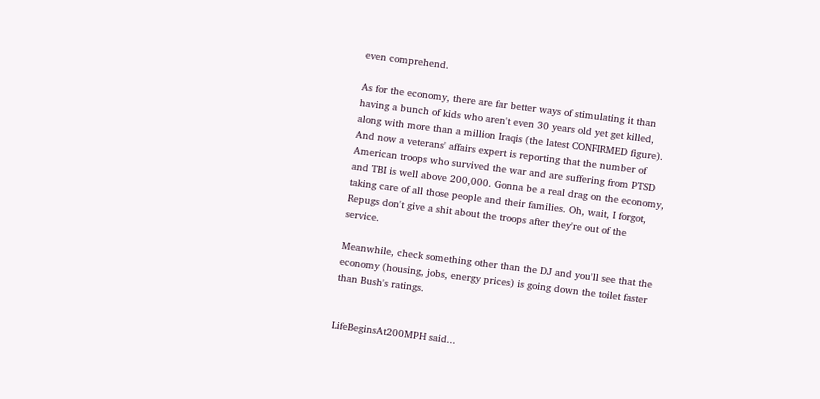even comprehend.

As for the economy, there are far better ways of stimulating it than having a bunch of kids who aren't even 30 years old yet get killed, along with more than a million Iraqis (the latest CONFIRMED figure). And now a veterans' affairs expert is reporting that the number of American troops who survived the war and are suffering from PTSD and TBI is well above 200,000. Gonna be a real drag on the economy, taking care of all those people and their families. Oh, wait, I forgot, Repugs don't give a shit about the troops after they're out of the service.

Meanwhile, check something other than the DJ and you'll see that the economy (housing, jobs, energy prices) is going down the toilet faster than Bush's ratings.


LifeBeginsAt200MPH said...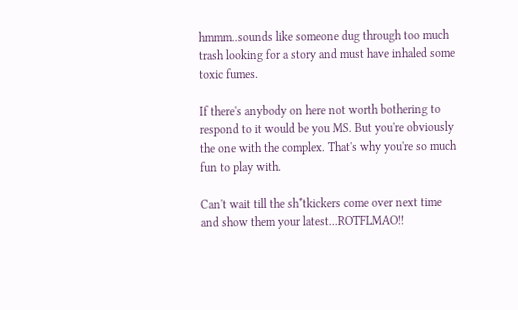hmmm..sounds like someone dug through too much trash looking for a story and must have inhaled some toxic fumes.

If there's anybody on here not worth bothering to respond to it would be you MS. But you're obviously the one with the complex. That's why you're so much fun to play with.

Can't wait till the sh*tkickers come over next time and show them your latest...ROTFLMAO!!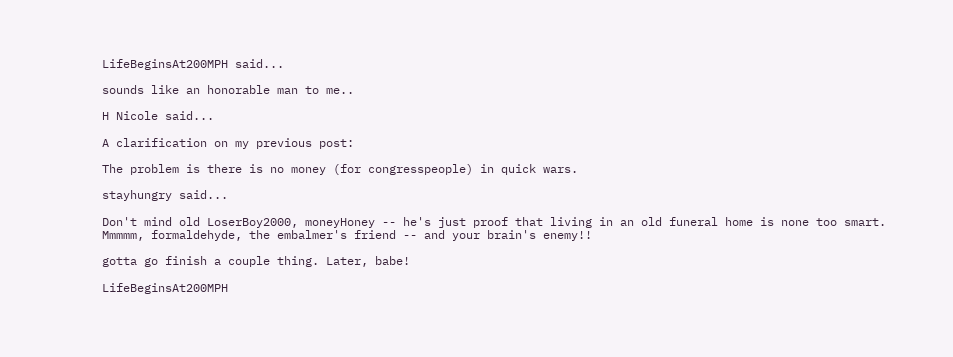LifeBeginsAt200MPH said...

sounds like an honorable man to me..

H Nicole said...

A clarification on my previous post:

The problem is there is no money (for congresspeople) in quick wars.

stayhungry said...

Don't mind old LoserBoy2000, moneyHoney -- he's just proof that living in an old funeral home is none too smart. Mmmmm, formaldehyde, the embalmer's friend -- and your brain's enemy!!

gotta go finish a couple thing. Later, babe!

LifeBeginsAt200MPH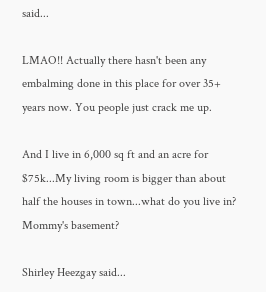said...

LMAO!! Actually there hasn't been any embalming done in this place for over 35+ years now. You people just crack me up.

And I live in 6,000 sq ft and an acre for $75k...My living room is bigger than about half the houses in town...what do you live in? Mommy's basement?

Shirley Heezgay said...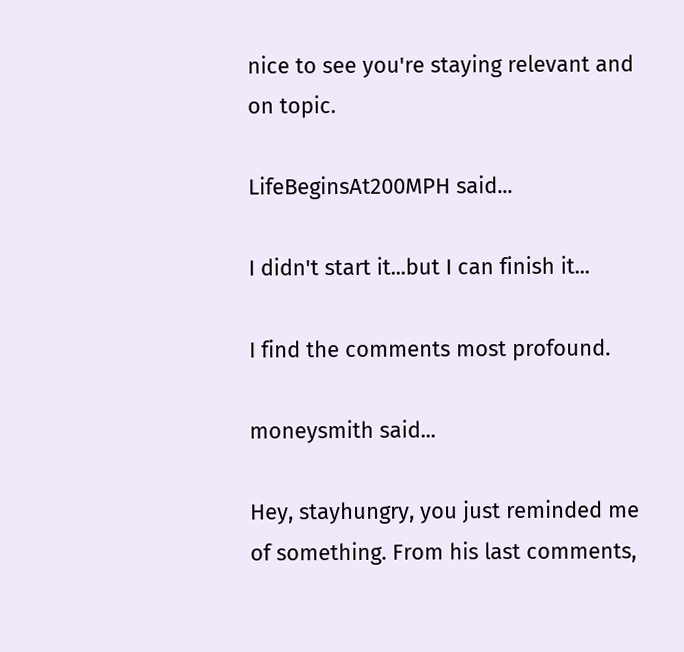nice to see you're staying relevant and on topic.

LifeBeginsAt200MPH said...

I didn't start it...but I can finish it...

I find the comments most profound.

moneysmith said...

Hey, stayhungry, you just reminded me of something. From his last comments,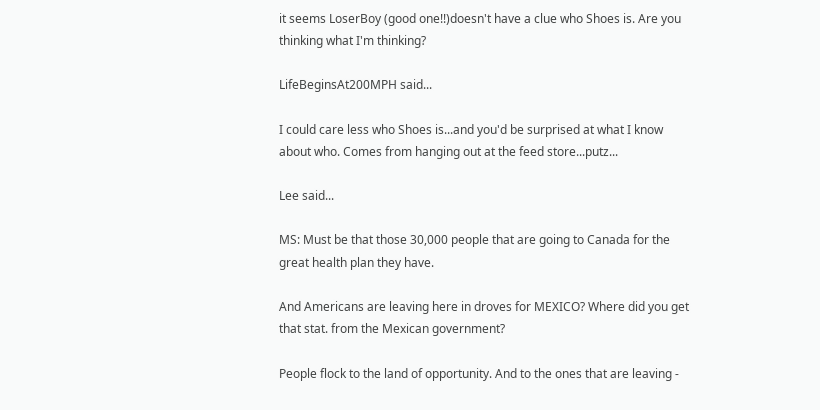it seems LoserBoy (good one!!)doesn't have a clue who Shoes is. Are you thinking what I'm thinking?

LifeBeginsAt200MPH said...

I could care less who Shoes is...and you'd be surprised at what I know about who. Comes from hanging out at the feed store...putz...

Lee said...

MS: Must be that those 30,000 people that are going to Canada for the great health plan they have.

And Americans are leaving here in droves for MEXICO? Where did you get that stat. from the Mexican government?

People flock to the land of opportunity. And to the ones that are leaving -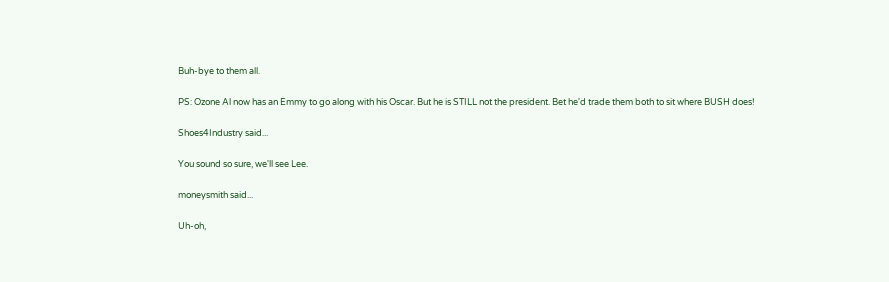Buh-bye to them all.

PS: Ozone Al now has an Emmy to go along with his Oscar. But he is STILL not the president. Bet he'd trade them both to sit where BUSH does!

Shoes4Industry said...

You sound so sure, we'll see Lee.

moneysmith said...

Uh-oh,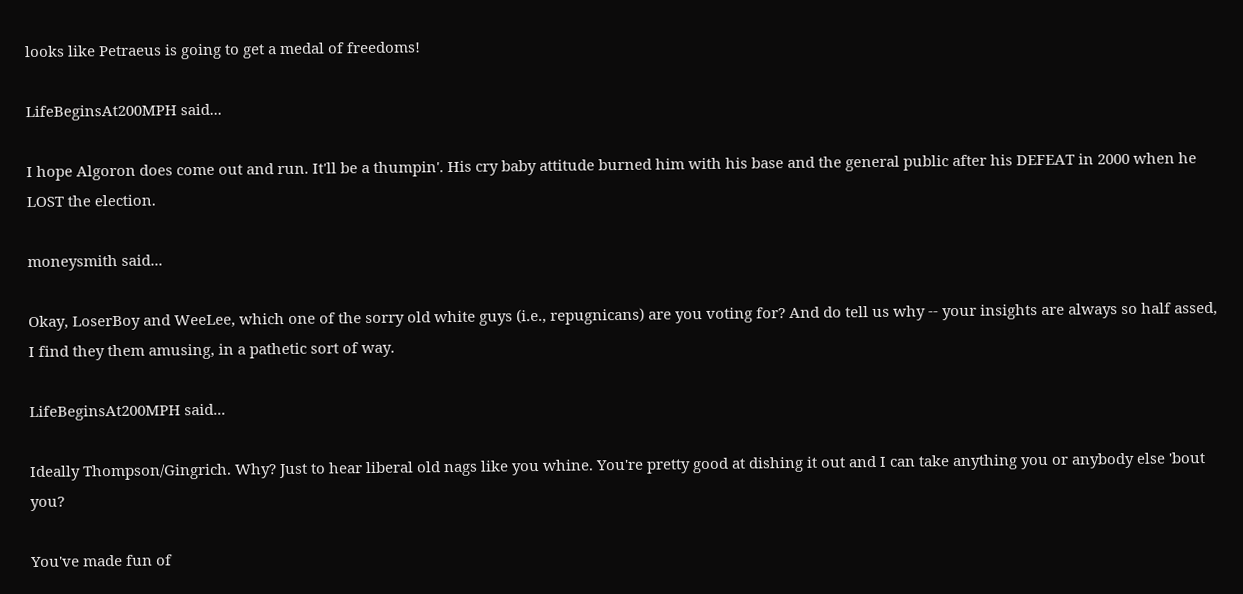looks like Petraeus is going to get a medal of freedoms!

LifeBeginsAt200MPH said...

I hope Algoron does come out and run. It'll be a thumpin'. His cry baby attitude burned him with his base and the general public after his DEFEAT in 2000 when he LOST the election.

moneysmith said...

Okay, LoserBoy and WeeLee, which one of the sorry old white guys (i.e., repugnicans) are you voting for? And do tell us why -- your insights are always so half assed, I find they them amusing, in a pathetic sort of way.

LifeBeginsAt200MPH said...

Ideally Thompson/Gingrich. Why? Just to hear liberal old nags like you whine. You're pretty good at dishing it out and I can take anything you or anybody else 'bout you?

You've made fun of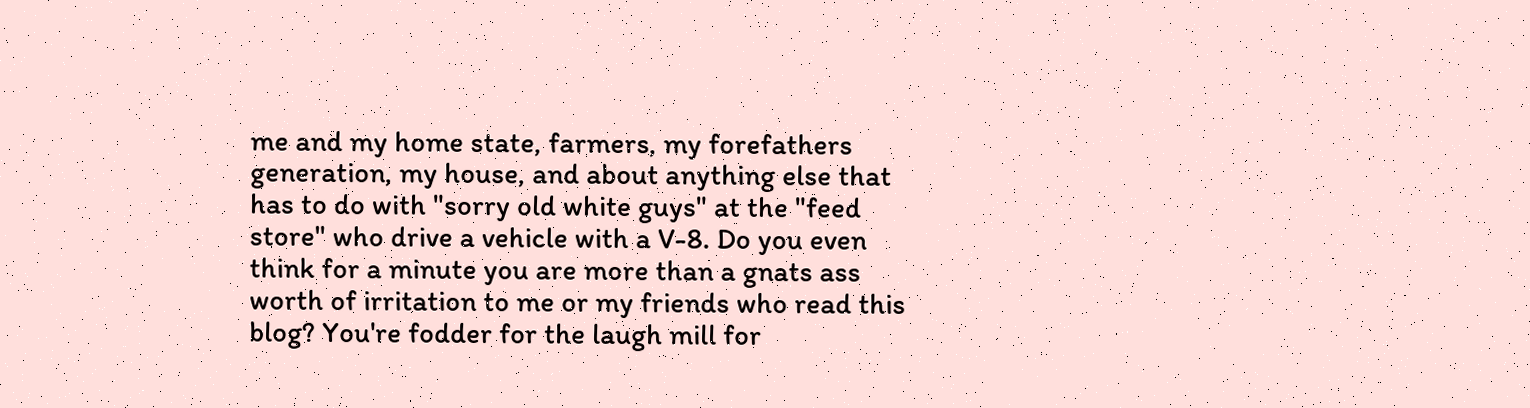me and my home state, farmers, my forefathers generation, my house, and about anything else that has to do with "sorry old white guys" at the "feed store" who drive a vehicle with a V-8. Do you even think for a minute you are more than a gnats ass worth of irritation to me or my friends who read this blog? You're fodder for the laugh mill for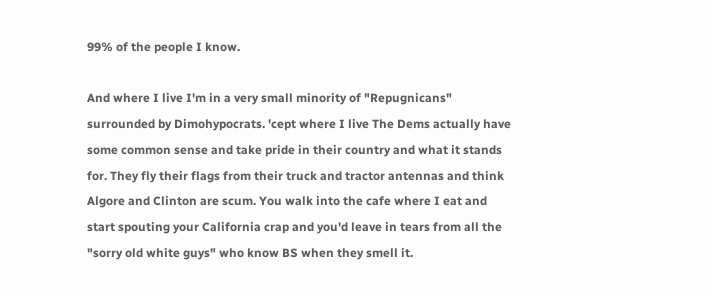99% of the people I know.

And where I live I'm in a very small minority of "Repugnicans" surrounded by Dimohypocrats. 'cept where I live The Dems actually have some common sense and take pride in their country and what it stands for. They fly their flags from their truck and tractor antennas and think Algore and Clinton are scum. You walk into the cafe where I eat and start spouting your California crap and you'd leave in tears from all the "sorry old white guys" who know BS when they smell it.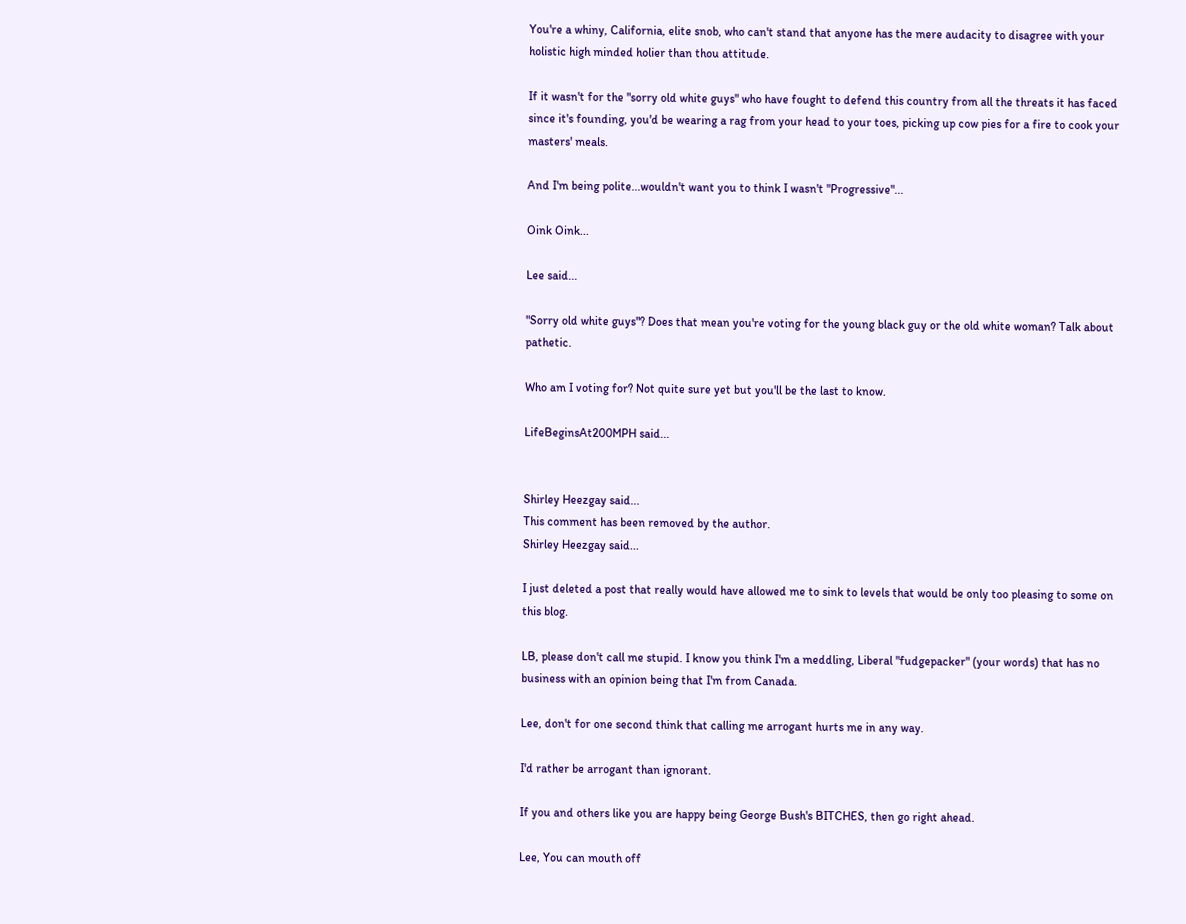You're a whiny, California, elite snob, who can't stand that anyone has the mere audacity to disagree with your holistic high minded holier than thou attitude.

If it wasn't for the "sorry old white guys" who have fought to defend this country from all the threats it has faced since it's founding, you'd be wearing a rag from your head to your toes, picking up cow pies for a fire to cook your masters' meals.

And I'm being polite...wouldn't want you to think I wasn't "Progressive"...

Oink Oink...

Lee said...

"Sorry old white guys"? Does that mean you're voting for the young black guy or the old white woman? Talk about pathetic.

Who am I voting for? Not quite sure yet but you'll be the last to know.

LifeBeginsAt200MPH said...


Shirley Heezgay said...
This comment has been removed by the author.
Shirley Heezgay said...

I just deleted a post that really would have allowed me to sink to levels that would be only too pleasing to some on this blog.

LB, please don't call me stupid. I know you think I'm a meddling, Liberal "fudgepacker" (your words) that has no business with an opinion being that I'm from Canada.

Lee, don't for one second think that calling me arrogant hurts me in any way.

I'd rather be arrogant than ignorant.

If you and others like you are happy being George Bush's BITCHES, then go right ahead.

Lee, You can mouth off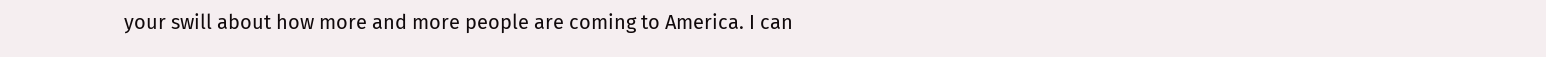your swill about how more and more people are coming to America. I can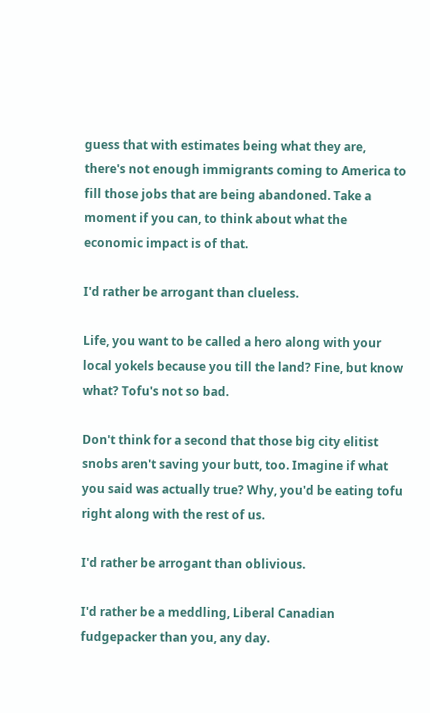guess that with estimates being what they are, there's not enough immigrants coming to America to fill those jobs that are being abandoned. Take a moment if you can, to think about what the economic impact is of that.

I'd rather be arrogant than clueless.

Life, you want to be called a hero along with your local yokels because you till the land? Fine, but know what? Tofu's not so bad.

Don't think for a second that those big city elitist snobs aren't saving your butt, too. Imagine if what you said was actually true? Why, you'd be eating tofu right along with the rest of us.

I'd rather be arrogant than oblivious.

I'd rather be a meddling, Liberal Canadian fudgepacker than you, any day.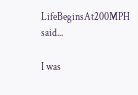LifeBeginsAt200MPH said...

I was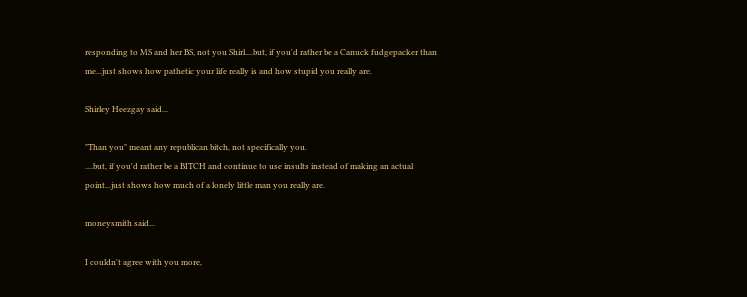responding to MS and her BS, not you Shirl....but, if you'd rather be a Canuck fudgepacker than me...just shows how pathetic your life really is and how stupid you really are.

Shirley Heezgay said...

"Than you" meant any republican bitch, not specifically you.
....but, if you'd rather be a BITCH and continue to use insults instead of making an actual point...just shows how much of a lonely little man you really are.

moneysmith said...

I couldn't agree with you more,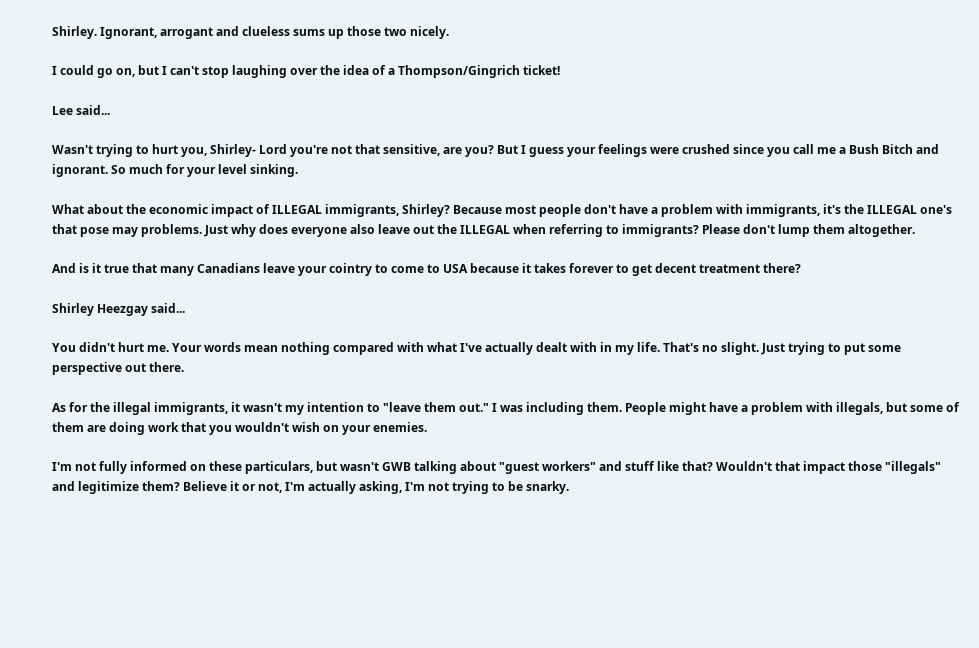Shirley. Ignorant, arrogant and clueless sums up those two nicely.

I could go on, but I can't stop laughing over the idea of a Thompson/Gingrich ticket!

Lee said...

Wasn't trying to hurt you, Shirley- Lord you're not that sensitive, are you? But I guess your feelings were crushed since you call me a Bush Bitch and ignorant. So much for your level sinking.

What about the economic impact of ILLEGAL immigrants, Shirley? Because most people don't have a problem with immigrants, it's the ILLEGAL one's that pose may problems. Just why does everyone also leave out the ILLEGAL when referring to immigrants? Please don't lump them altogether.

And is it true that many Canadians leave your cointry to come to USA because it takes forever to get decent treatment there?

Shirley Heezgay said...

You didn't hurt me. Your words mean nothing compared with what I've actually dealt with in my life. That's no slight. Just trying to put some perspective out there.

As for the illegal immigrants, it wasn't my intention to "leave them out." I was including them. People might have a problem with illegals, but some of them are doing work that you wouldn't wish on your enemies.

I'm not fully informed on these particulars, but wasn't GWB talking about "guest workers" and stuff like that? Wouldn't that impact those "illegals" and legitimize them? Believe it or not, I'm actually asking, I'm not trying to be snarky.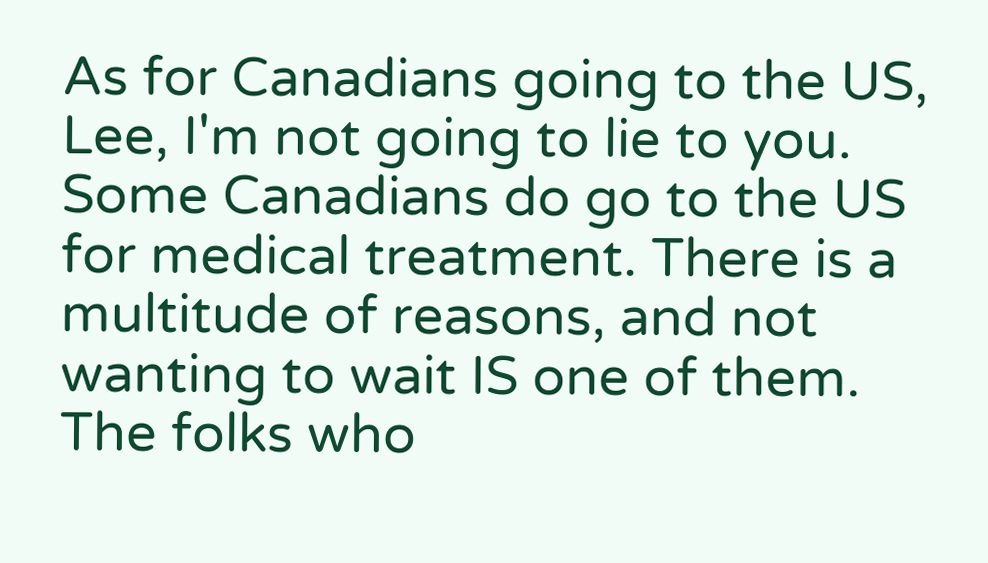As for Canadians going to the US, Lee, I'm not going to lie to you. Some Canadians do go to the US for medical treatment. There is a multitude of reasons, and not wanting to wait IS one of them. The folks who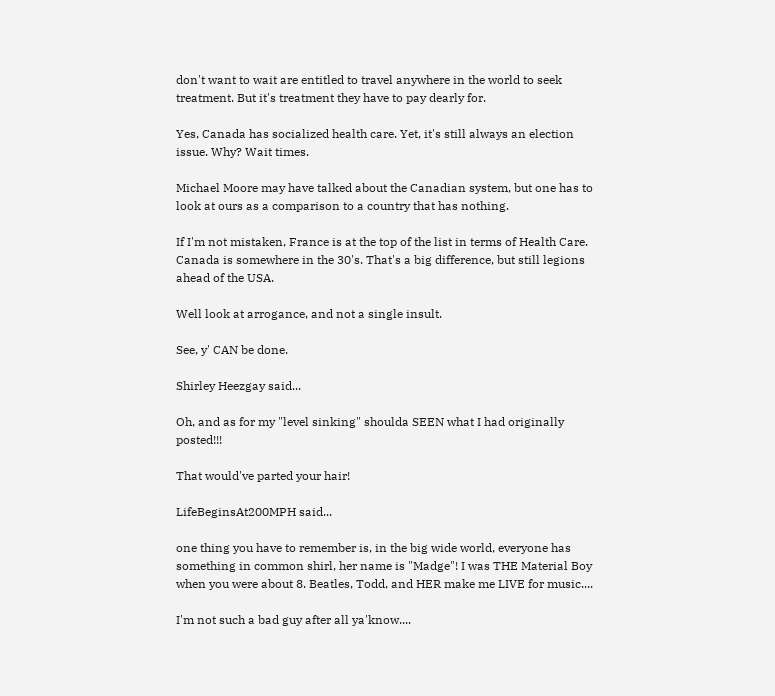don't want to wait are entitled to travel anywhere in the world to seek treatment. But it's treatment they have to pay dearly for.

Yes, Canada has socialized health care. Yet, it's still always an election issue. Why? Wait times.

Michael Moore may have talked about the Canadian system, but one has to look at ours as a comparison to a country that has nothing.

If I'm not mistaken, France is at the top of the list in terms of Health Care. Canada is somewhere in the 30's. That's a big difference, but still legions ahead of the USA.

Well look at arrogance, and not a single insult.

See, y' CAN be done.

Shirley Heezgay said...

Oh, and as for my "level sinking" shoulda SEEN what I had originally posted!!!

That would've parted your hair!

LifeBeginsAt200MPH said...

one thing you have to remember is, in the big wide world, everyone has something in common shirl, her name is "Madge"! I was THE Material Boy when you were about 8. Beatles, Todd, and HER make me LIVE for music....

I'm not such a bad guy after all ya'know....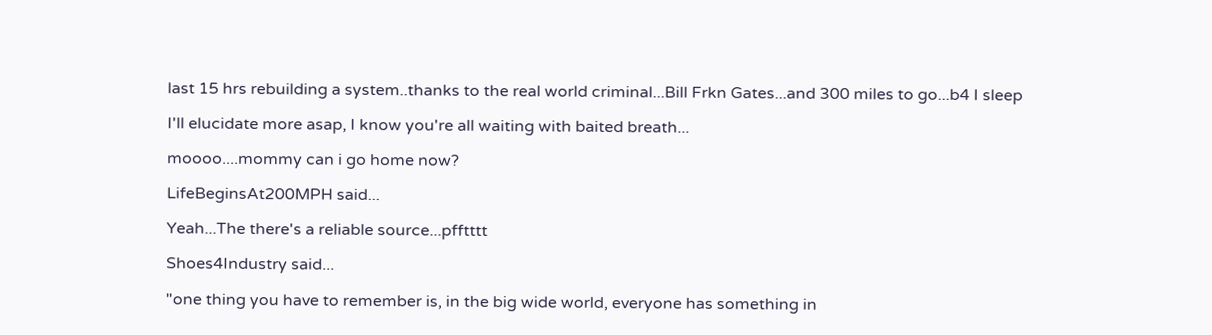last 15 hrs rebuilding a system..thanks to the real world criminal...Bill Frkn Gates...and 300 miles to go...b4 I sleep

I'll elucidate more asap, I know you're all waiting with baited breath...

moooo....mommy can i go home now?

LifeBeginsAt200MPH said...

Yeah...The there's a reliable source...pfftttt

Shoes4Industry said...

"one thing you have to remember is, in the big wide world, everyone has something in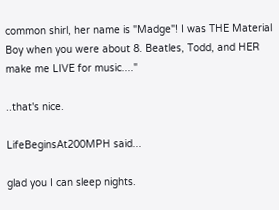common shirl, her name is "Madge"! I was THE Material Boy when you were about 8. Beatles, Todd, and HER make me LIVE for music...."

..that's nice.

LifeBeginsAt200MPH said...

glad you I can sleep nights.